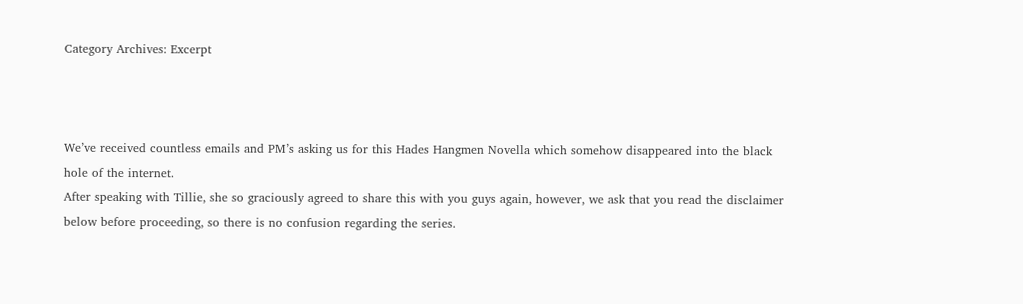Category Archives: Excerpt



We’ve received countless emails and PM’s asking us for this Hades Hangmen Novella which somehow disappeared into the black hole of the internet.
After speaking with Tillie, she so graciously agreed to share this with you guys again, however, we ask that you read the disclaimer below before proceeding, so there is no confusion regarding the series.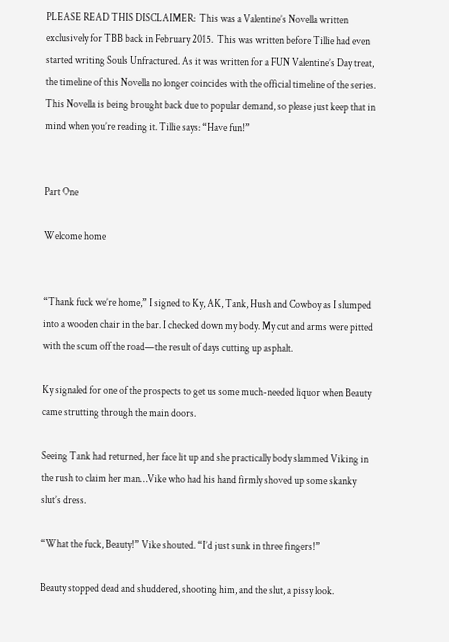PLEASE READ THIS DISCLAIMER:  This was a Valentine’s Novella written exclusively for TBB back in February 2015.  This was written before Tillie had even started writing Souls Unfractured. As it was written for a FUN Valentine’s Day treat, the timeline of this Novella no longer coincides with the official timeline of the series. This Novella is being brought back due to popular demand, so please just keep that in mind when you’re reading it. Tillie says: “Have fun!”


Part One

Welcome home


“Thank fuck we’re home,” I signed to Ky, AK, Tank, Hush and Cowboy as I slumped into a wooden chair in the bar. I checked down my body. My cut and arms were pitted with the scum off the road—the result of days cutting up asphalt.

Ky signaled for one of the prospects to get us some much-needed liquor when Beauty came strutting through the main doors.

Seeing Tank had returned, her face lit up and she practically body slammed Viking in the rush to claim her man…Vike who had his hand firmly shoved up some skanky slut’s dress.

“What the fuck, Beauty!” Vike shouted. “I’d just sunk in three fingers!”

Beauty stopped dead and shuddered, shooting him, and the slut, a pissy look.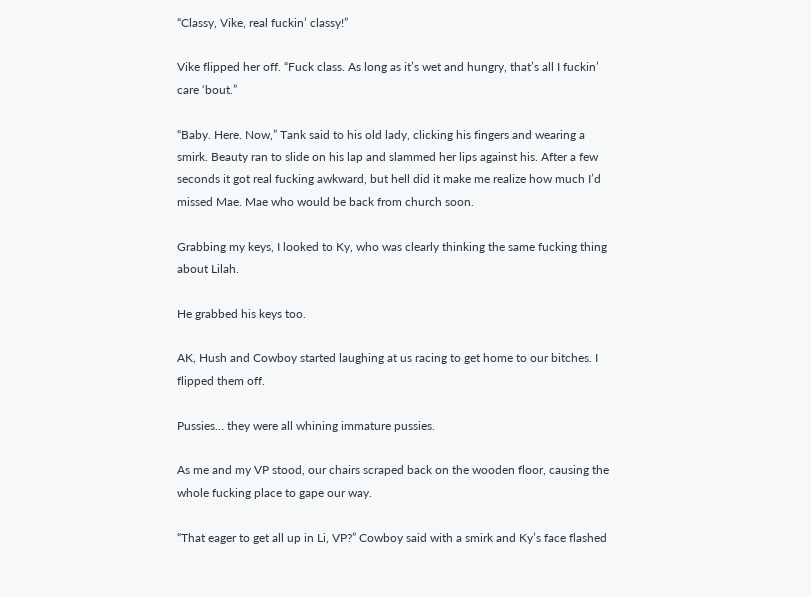“Classy, Vike, real fuckin’ classy!”

Vike flipped her off. “Fuck class. As long as it’s wet and hungry, that’s all I fuckin’ care ‘bout.”

“Baby. Here. Now,” Tank said to his old lady, clicking his fingers and wearing a smirk. Beauty ran to slide on his lap and slammed her lips against his. After a few seconds it got real fucking awkward, but hell did it make me realize how much I’d missed Mae. Mae who would be back from church soon.

Grabbing my keys, I looked to Ky, who was clearly thinking the same fucking thing about Lilah.

He grabbed his keys too.

AK, Hush and Cowboy started laughing at us racing to get home to our bitches. I flipped them off.

Pussies… they were all whining immature pussies.

As me and my VP stood, our chairs scraped back on the wooden floor, causing the whole fucking place to gape our way.

“That eager to get all up in Li, VP?” Cowboy said with a smirk and Ky’s face flashed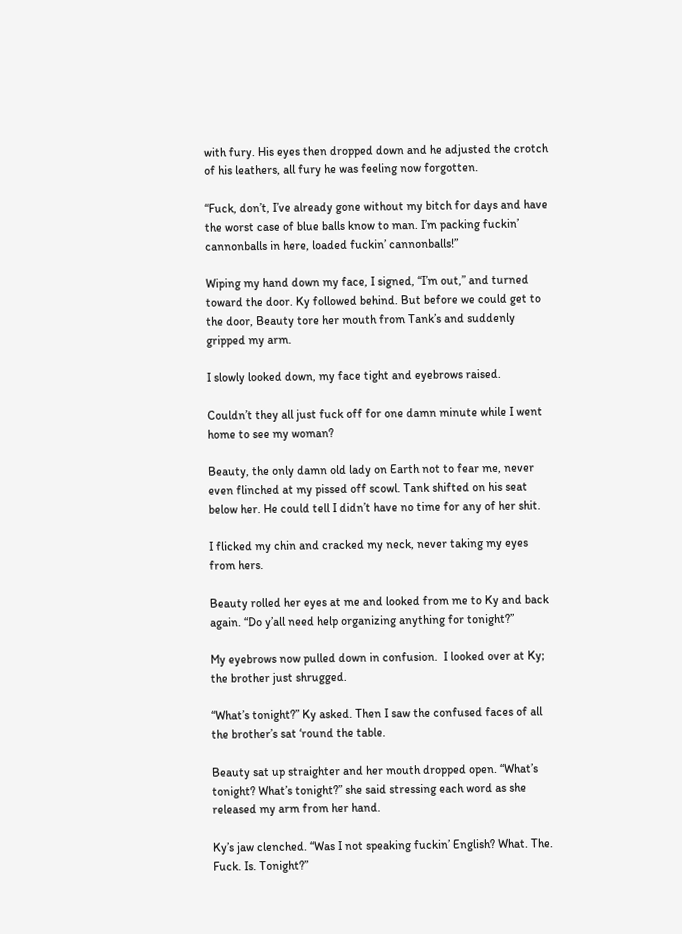with fury. His eyes then dropped down and he adjusted the crotch of his leathers, all fury he was feeling now forgotten.

“Fuck, don’t, I’ve already gone without my bitch for days and have the worst case of blue balls know to man. I’m packing fuckin’ cannonballs in here, loaded fuckin’ cannonballs!”

Wiping my hand down my face, I signed, “I’m out,” and turned toward the door. Ky followed behind. But before we could get to the door, Beauty tore her mouth from Tank’s and suddenly gripped my arm.

I slowly looked down, my face tight and eyebrows raised.

Couldn’t they all just fuck off for one damn minute while I went home to see my woman?

Beauty, the only damn old lady on Earth not to fear me, never even flinched at my pissed off scowl. Tank shifted on his seat below her. He could tell I didn’t have no time for any of her shit.

I flicked my chin and cracked my neck, never taking my eyes from hers.

Beauty rolled her eyes at me and looked from me to Ky and back again. “Do y’all need help organizing anything for tonight?”

My eyebrows now pulled down in confusion.  I looked over at Ky; the brother just shrugged.

“What’s tonight?” Ky asked. Then I saw the confused faces of all the brother’s sat ‘round the table.

Beauty sat up straighter and her mouth dropped open. “What’s tonight? What’s tonight?” she said stressing each word as she released my arm from her hand.

Ky’s jaw clenched. “Was I not speaking fuckin’ English? What. The. Fuck. Is. Tonight?”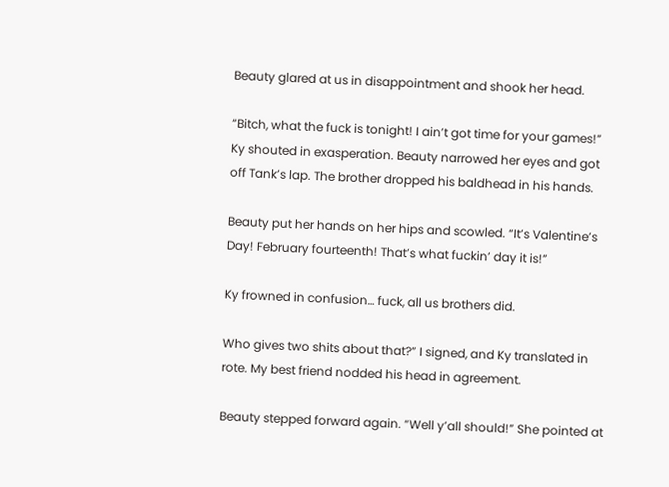Beauty glared at us in disappointment and shook her head.

“Bitch, what the fuck is tonight! I ain’t got time for your games!” Ky shouted in exasperation. Beauty narrowed her eyes and got off Tank’s lap. The brother dropped his baldhead in his hands.

Beauty put her hands on her hips and scowled. “It’s Valentine’s Day! February fourteenth! That’s what fuckin’ day it is!”

Ky frowned in confusion… fuck, all us brothers did.

Who gives two shits about that?” I signed, and Ky translated in rote. My best friend nodded his head in agreement.

Beauty stepped forward again. “Well y’all should!” She pointed at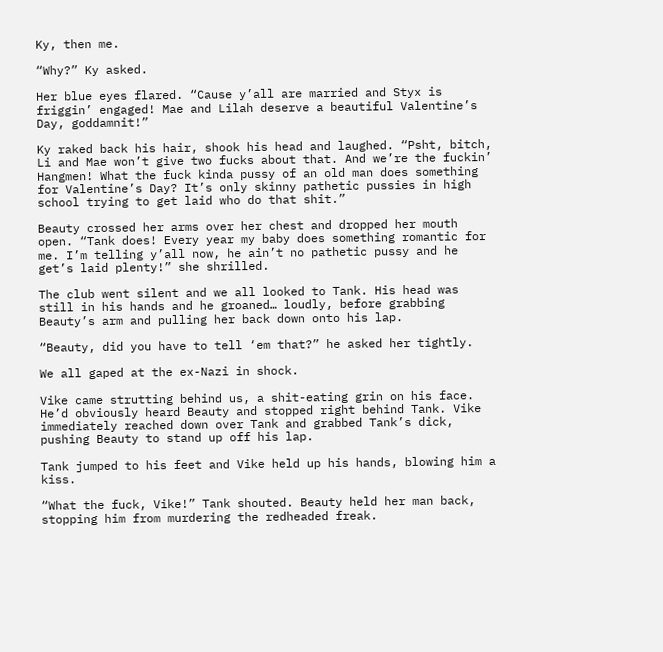Ky, then me.

“Why?” Ky asked.

Her blue eyes flared. “Cause y’all are married and Styx is friggin’ engaged! Mae and Lilah deserve a beautiful Valentine’s Day, goddamnit!”

Ky raked back his hair, shook his head and laughed. “Psht, bitch, Li and Mae won’t give two fucks about that. And we’re the fuckin’ Hangmen! What the fuck kinda pussy of an old man does something for Valentine’s Day? It’s only skinny pathetic pussies in high school trying to get laid who do that shit.”

Beauty crossed her arms over her chest and dropped her mouth open. “Tank does! Every year my baby does something romantic for me. I’m telling y’all now, he ain’t no pathetic pussy and he get’s laid plenty!” she shrilled.

The club went silent and we all looked to Tank. His head was still in his hands and he groaned… loudly, before grabbing Beauty’s arm and pulling her back down onto his lap.

“Beauty, did you have to tell ‘em that?” he asked her tightly.

We all gaped at the ex-Nazi in shock.

Vike came strutting behind us, a shit-eating grin on his face. He’d obviously heard Beauty and stopped right behind Tank. Vike immediately reached down over Tank and grabbed Tank’s dick, pushing Beauty to stand up off his lap.

Tank jumped to his feet and Vike held up his hands, blowing him a kiss.

“What the fuck, Vike!” Tank shouted. Beauty held her man back, stopping him from murdering the redheaded freak.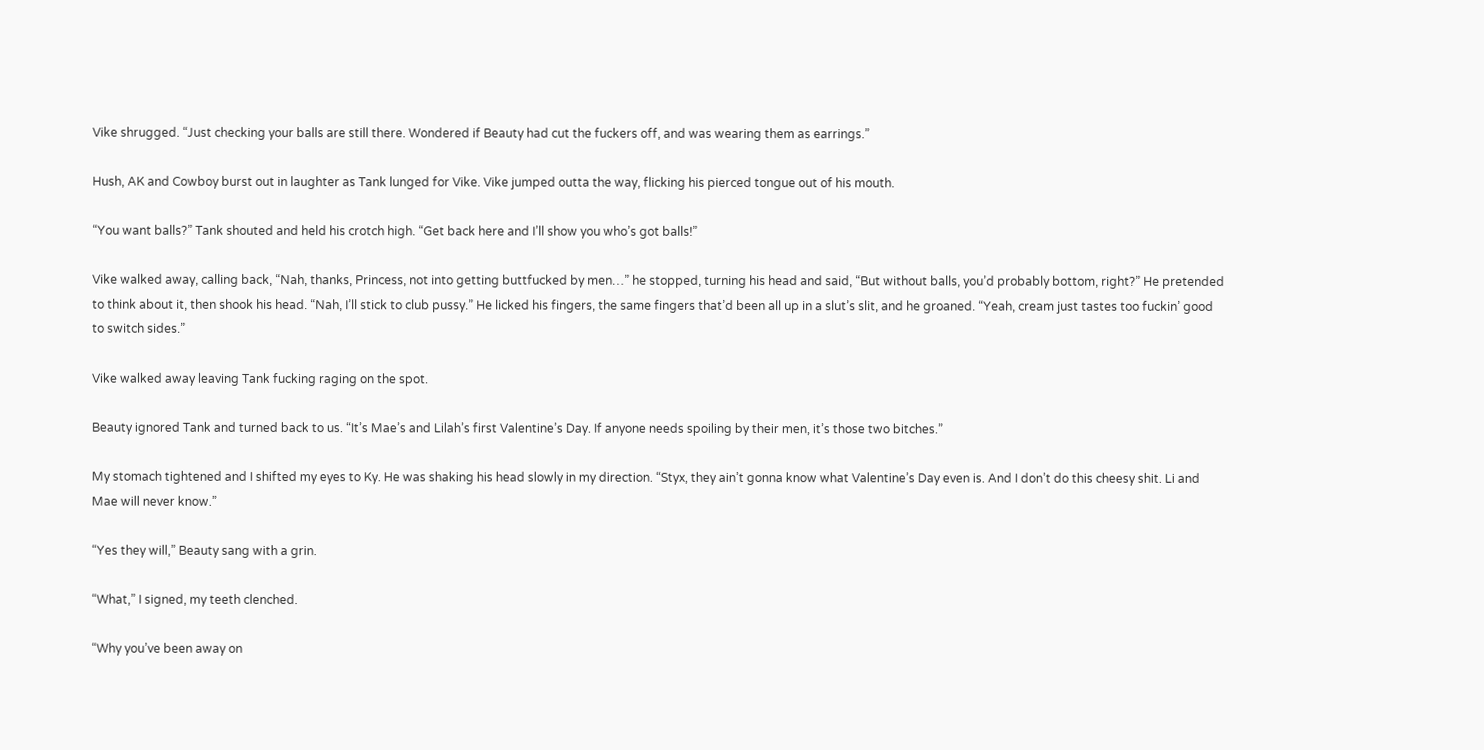Vike shrugged. “Just checking your balls are still there. Wondered if Beauty had cut the fuckers off, and was wearing them as earrings.”

Hush, AK and Cowboy burst out in laughter as Tank lunged for Vike. Vike jumped outta the way, flicking his pierced tongue out of his mouth.

“You want balls?” Tank shouted and held his crotch high. “Get back here and I’ll show you who’s got balls!”

Vike walked away, calling back, “Nah, thanks, Princess, not into getting buttfucked by men…” he stopped, turning his head and said, “But without balls, you’d probably bottom, right?” He pretended to think about it, then shook his head. “Nah, I’ll stick to club pussy.” He licked his fingers, the same fingers that’d been all up in a slut’s slit, and he groaned. “Yeah, cream just tastes too fuckin’ good to switch sides.”

Vike walked away leaving Tank fucking raging on the spot.

Beauty ignored Tank and turned back to us. “It’s Mae’s and Lilah’s first Valentine’s Day. If anyone needs spoiling by their men, it’s those two bitches.”

My stomach tightened and I shifted my eyes to Ky. He was shaking his head slowly in my direction. “Styx, they ain’t gonna know what Valentine’s Day even is. And I don’t do this cheesy shit. Li and Mae will never know.”

“Yes they will,” Beauty sang with a grin.

“What,” I signed, my teeth clenched.

“Why you’ve been away on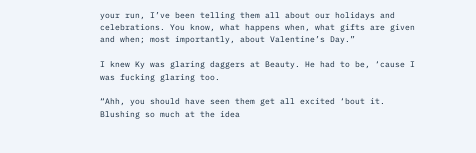your run, I’ve been telling them all about our holidays and celebrations. You know, what happens when, what gifts are given and when; most importantly, about Valentine’s Day.”

I knew Ky was glaring daggers at Beauty. He had to be, ‘cause I was fucking glaring too.

“Ahh, you should have seen them get all excited ‘bout it. Blushing so much at the idea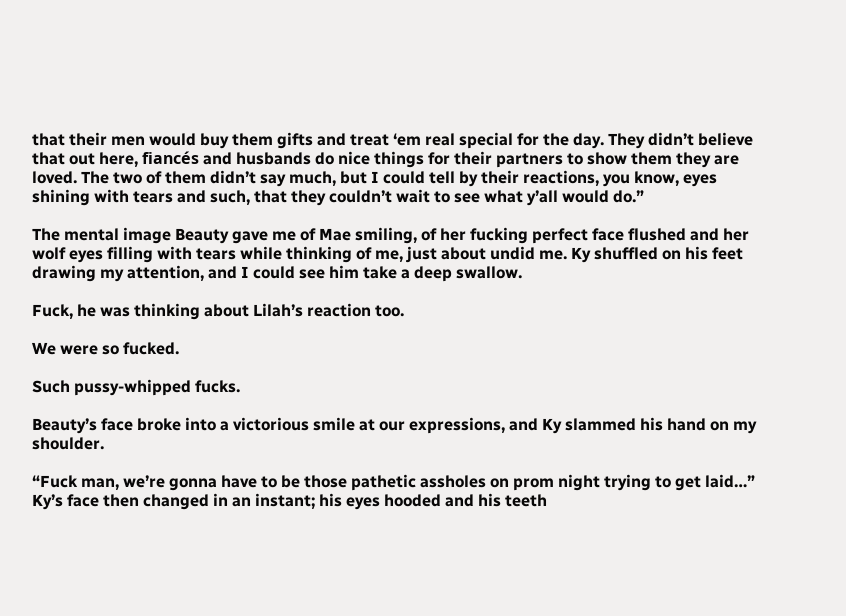that their men would buy them gifts and treat ‘em real special for the day. They didn’t believe that out here, fiancés and husbands do nice things for their partners to show them they are loved. The two of them didn’t say much, but I could tell by their reactions, you know, eyes shining with tears and such, that they couldn’t wait to see what y’all would do.”

The mental image Beauty gave me of Mae smiling, of her fucking perfect face flushed and her wolf eyes filling with tears while thinking of me, just about undid me. Ky shuffled on his feet drawing my attention, and I could see him take a deep swallow.

Fuck, he was thinking about Lilah’s reaction too.

We were so fucked.

Such pussy-whipped fucks.

Beauty’s face broke into a victorious smile at our expressions, and Ky slammed his hand on my shoulder.

“Fuck man, we’re gonna have to be those pathetic assholes on prom night trying to get laid…” Ky’s face then changed in an instant; his eyes hooded and his teeth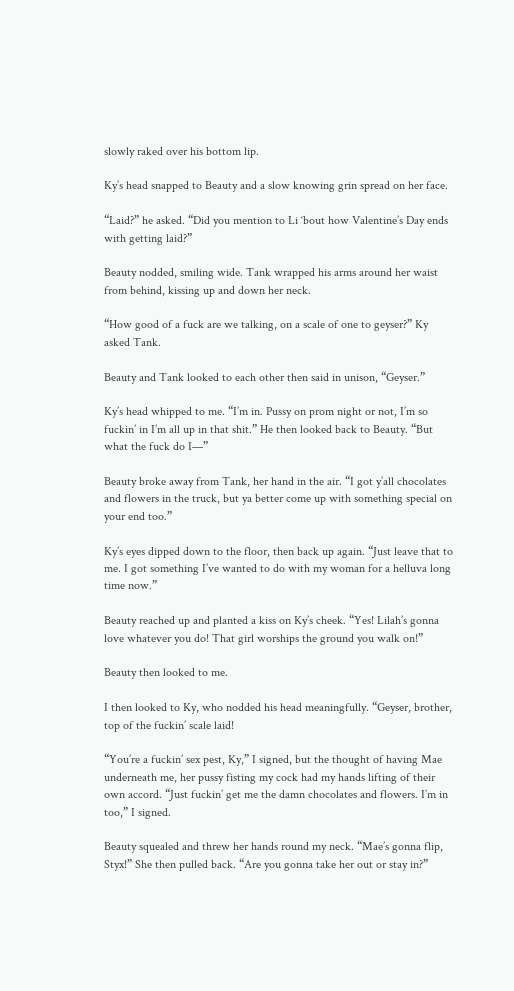slowly raked over his bottom lip.

Ky’s head snapped to Beauty and a slow knowing grin spread on her face.

“Laid?” he asked. “Did you mention to Li ‘bout how Valentine’s Day ends with getting laid?”

Beauty nodded, smiling wide. Tank wrapped his arms around her waist from behind, kissing up and down her neck.

“How good of a fuck are we talking, on a scale of one to geyser?” Ky asked Tank.

Beauty and Tank looked to each other then said in unison, “Geyser.”

Ky’s head whipped to me. “I’m in. Pussy on prom night or not, I’m so fuckin’ in I’m all up in that shit.” He then looked back to Beauty. “But what the fuck do I—”

Beauty broke away from Tank, her hand in the air. “I got y’all chocolates and flowers in the truck, but ya better come up with something special on your end too.”

Ky’s eyes dipped down to the floor, then back up again. “Just leave that to me. I got something I’ve wanted to do with my woman for a helluva long time now.”

Beauty reached up and planted a kiss on Ky’s cheek. “Yes! Lilah’s gonna love whatever you do! That girl worships the ground you walk on!”

Beauty then looked to me.

I then looked to Ky, who nodded his head meaningfully. “Geyser, brother, top of the fuckin’ scale laid!

“You’re a fuckin’ sex pest, Ky,” I signed, but the thought of having Mae underneath me, her pussy fisting my cock had my hands lifting of their own accord. “Just fuckin’ get me the damn chocolates and flowers. I’m in too,” I signed.

Beauty squealed and threw her hands round my neck. “Mae’s gonna flip, Styx!” She then pulled back. “Are you gonna take her out or stay in?”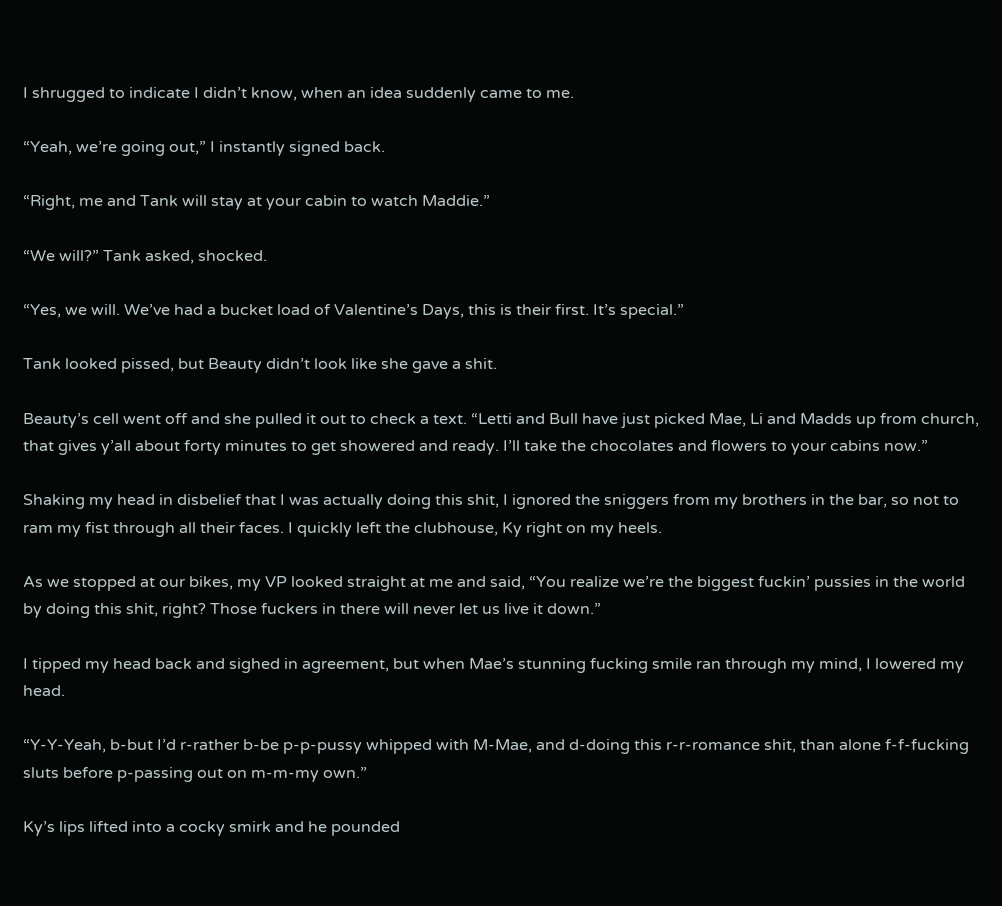I shrugged to indicate I didn’t know, when an idea suddenly came to me.

“Yeah, we’re going out,” I instantly signed back.

“Right, me and Tank will stay at your cabin to watch Maddie.”

“We will?” Tank asked, shocked.

“Yes, we will. We’ve had a bucket load of Valentine’s Days, this is their first. It’s special.”

Tank looked pissed, but Beauty didn’t look like she gave a shit.

Beauty’s cell went off and she pulled it out to check a text. “Letti and Bull have just picked Mae, Li and Madds up from church, that gives y’all about forty minutes to get showered and ready. I’ll take the chocolates and flowers to your cabins now.”

Shaking my head in disbelief that I was actually doing this shit, I ignored the sniggers from my brothers in the bar, so not to ram my fist through all their faces. I quickly left the clubhouse, Ky right on my heels.

As we stopped at our bikes, my VP looked straight at me and said, “You realize we’re the biggest fuckin’ pussies in the world by doing this shit, right? Those fuckers in there will never let us live it down.”

I tipped my head back and sighed in agreement, but when Mae’s stunning fucking smile ran through my mind, I lowered my head.

“Y-Y-Yeah, b-but I’d r-rather b-be p-p-pussy whipped with M-Mae, and d-doing this r-r-romance shit, than alone f-f-fucking sluts before p-passing out on m-m-my own.”

Ky’s lips lifted into a cocky smirk and he pounded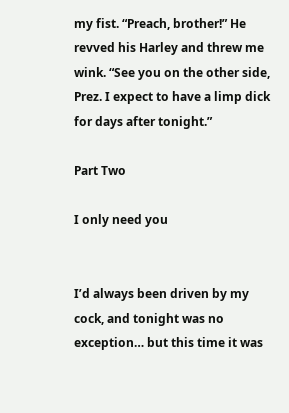my fist. “Preach, brother!” He revved his Harley and threw me wink. “See you on the other side, Prez. I expect to have a limp dick for days after tonight.”

Part Two

I only need you


I’d always been driven by my cock, and tonight was no exception… but this time it was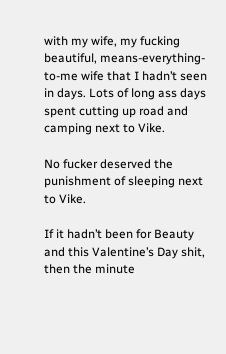with my wife, my fucking beautiful, means-everything-to-me wife that I hadn’t seen in days. Lots of long ass days spent cutting up road and camping next to Vike.

No fucker deserved the punishment of sleeping next to Vike.

If it hadn’t been for Beauty and this Valentine’s Day shit, then the minute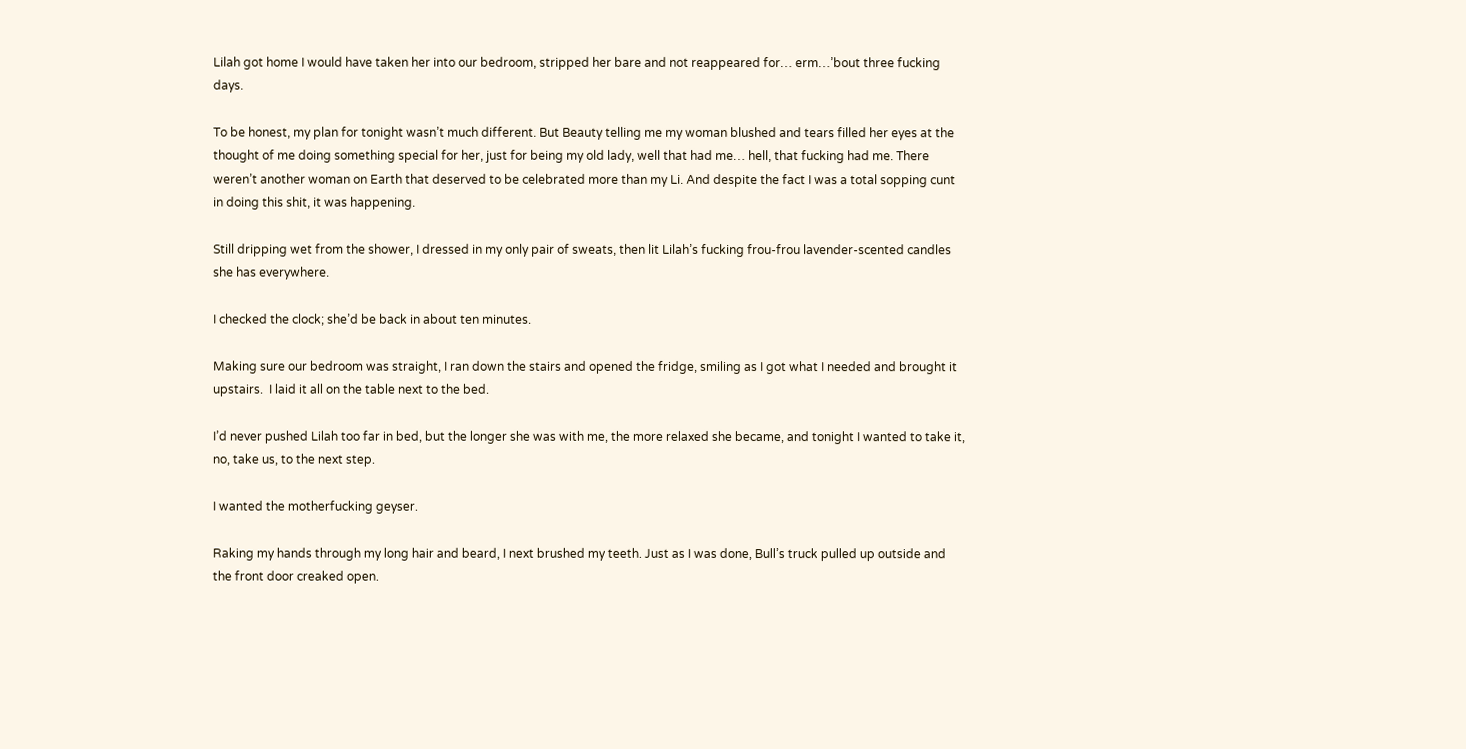Lilah got home I would have taken her into our bedroom, stripped her bare and not reappeared for… erm…’bout three fucking days.

To be honest, my plan for tonight wasn’t much different. But Beauty telling me my woman blushed and tears filled her eyes at the thought of me doing something special for her, just for being my old lady, well that had me… hell, that fucking had me. There weren’t another woman on Earth that deserved to be celebrated more than my Li. And despite the fact I was a total sopping cunt in doing this shit, it was happening.

Still dripping wet from the shower, I dressed in my only pair of sweats, then lit Lilah’s fucking frou-frou lavender-scented candles she has everywhere.

I checked the clock; she’d be back in about ten minutes.

Making sure our bedroom was straight, I ran down the stairs and opened the fridge, smiling as I got what I needed and brought it upstairs.  I laid it all on the table next to the bed.

I’d never pushed Lilah too far in bed, but the longer she was with me, the more relaxed she became, and tonight I wanted to take it, no, take us, to the next step.

I wanted the motherfucking geyser.

Raking my hands through my long hair and beard, I next brushed my teeth. Just as I was done, Bull’s truck pulled up outside and the front door creaked open.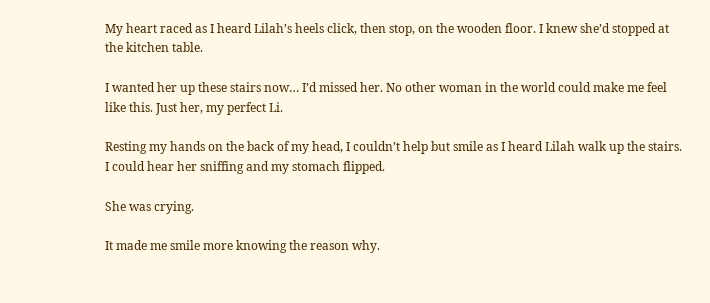My heart raced as I heard Lilah’s heels click, then stop, on the wooden floor. I knew she’d stopped at the kitchen table.

I wanted her up these stairs now… I’d missed her. No other woman in the world could make me feel like this. Just her, my perfect Li.

Resting my hands on the back of my head, I couldn’t help but smile as I heard Lilah walk up the stairs. I could hear her sniffing and my stomach flipped.

She was crying.

It made me smile more knowing the reason why.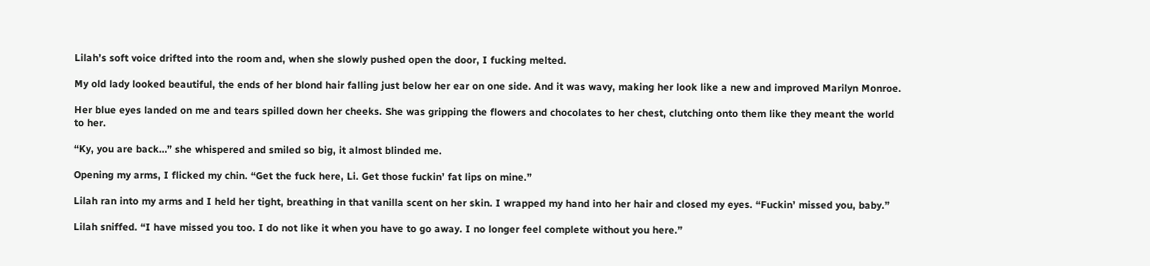Lilah’s soft voice drifted into the room and, when she slowly pushed open the door, I fucking melted.

My old lady looked beautiful, the ends of her blond hair falling just below her ear on one side. And it was wavy, making her look like a new and improved Marilyn Monroe.

Her blue eyes landed on me and tears spilled down her cheeks. She was gripping the flowers and chocolates to her chest, clutching onto them like they meant the world to her.

“Ky, you are back…” she whispered and smiled so big, it almost blinded me.

Opening my arms, I flicked my chin. “Get the fuck here, Li. Get those fuckin’ fat lips on mine.”

Lilah ran into my arms and I held her tight, breathing in that vanilla scent on her skin. I wrapped my hand into her hair and closed my eyes. “Fuckin’ missed you, baby.”

Lilah sniffed. “I have missed you too. I do not like it when you have to go away. I no longer feel complete without you here.”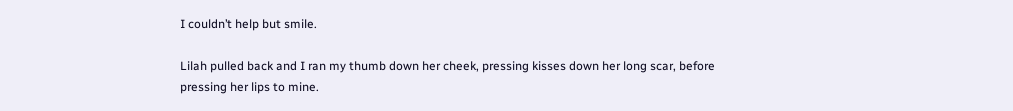I couldn’t help but smile.

Lilah pulled back and I ran my thumb down her cheek, pressing kisses down her long scar, before pressing her lips to mine.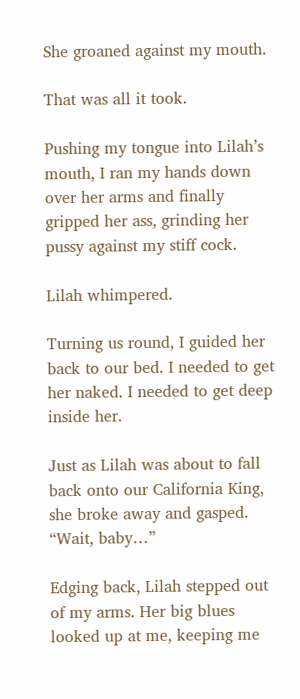She groaned against my mouth.

That was all it took.

Pushing my tongue into Lilah’s mouth, I ran my hands down over her arms and finally gripped her ass, grinding her pussy against my stiff cock.

Lilah whimpered.

Turning us round, I guided her back to our bed. I needed to get her naked. I needed to get deep inside her.

Just as Lilah was about to fall back onto our California King, she broke away and gasped. “Wait, baby…”

Edging back, Lilah stepped out of my arms. Her big blues looked up at me, keeping me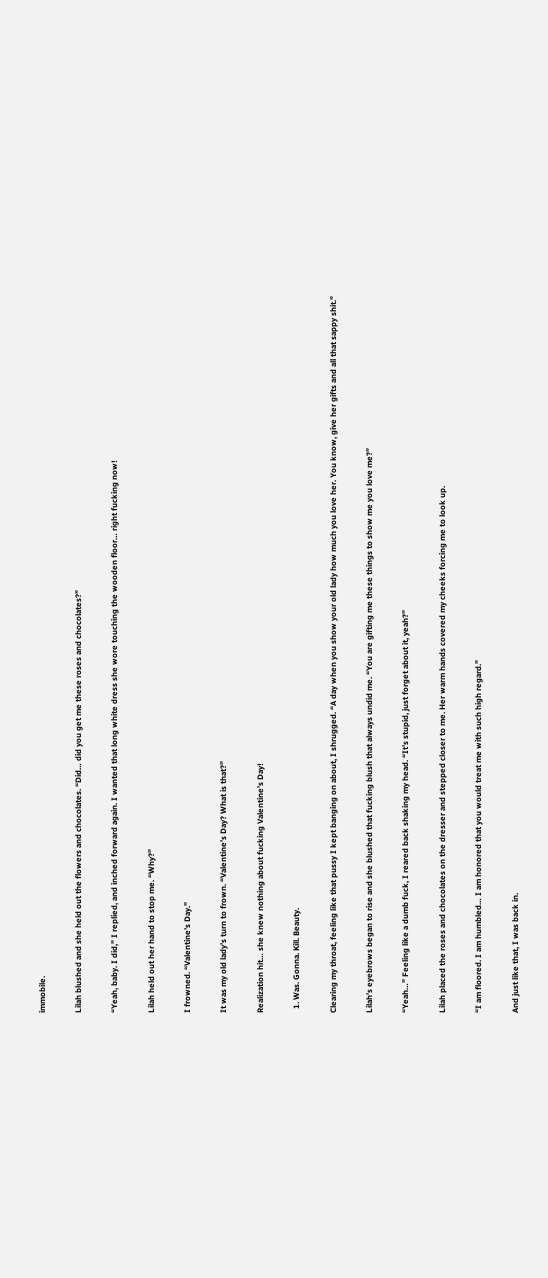immobile.

Lilah blushed and she held out the flowers and chocolates. “Did… did you get me these roses and chocolates?”

“Yeah, baby. I did,” I replied, and inched forward again. I wanted that long white dress she wore touching the wooden floor… right fucking now!

Lilah held out her hand to stop me. “Why?”

I frowned. “Valentine’s Day.”

It was my old lady’s turn to frown. “Valentine’s Day? What is that?”

Realization hit… she knew nothing about fucking Valentine’s Day!

  1. Was. Gonna. Kill. Beauty.

Clearing my throat, feeling like that pussy I kept banging on about, I shrugged. “A day when you show your old lady how much you love her. You know, give her gifts and all that sappy shit.”

Lilah’s eyebrows began to rise and she blushed that fucking blush that always undid me. “You are gifting me these things to show me you love me?”

“Yeah…” Feeling like a dumb fuck, I reared back shaking my head. “It’s stupid, just forget about it, yeah?”

Lilah placed the roses and chocolates on the dresser and stepped closer to me. Her warm hands covered my cheeks forcing me to look up.

“I am floored. I am humbled… I am honored that you would treat me with such high regard.”

And just like that, I was back in.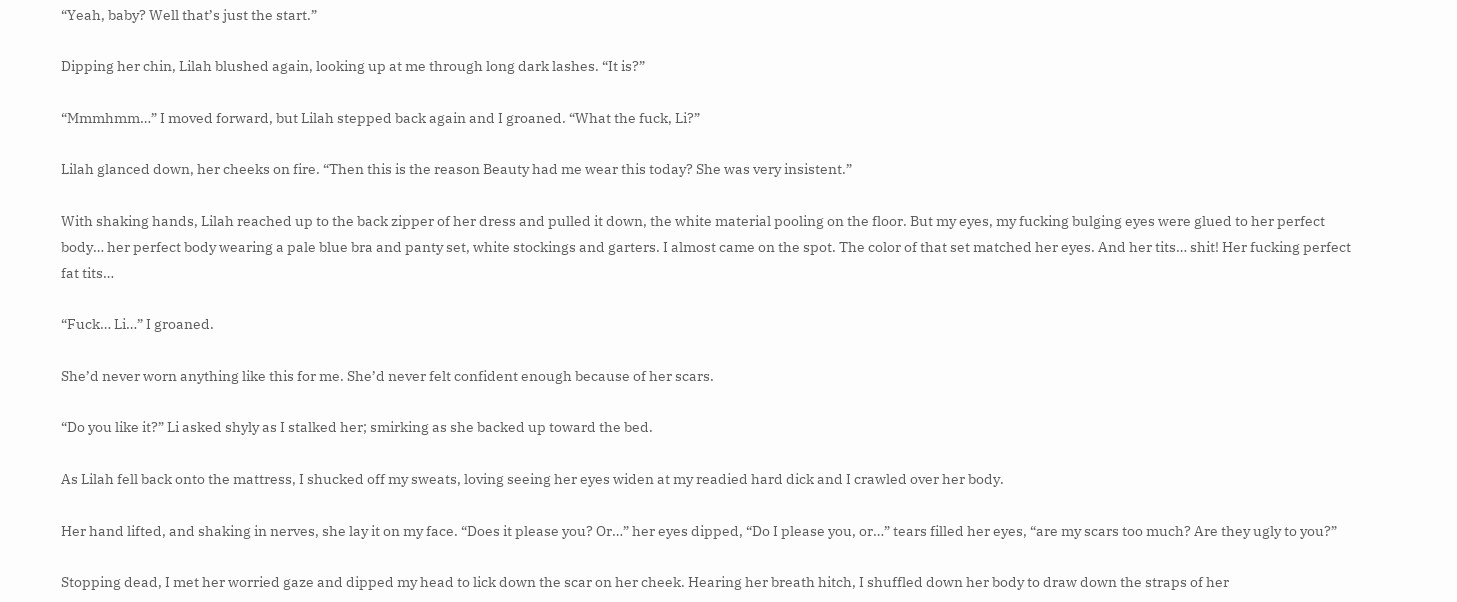“Yeah, baby? Well that’s just the start.”

Dipping her chin, Lilah blushed again, looking up at me through long dark lashes. “It is?”

“Mmmhmm…” I moved forward, but Lilah stepped back again and I groaned. “What the fuck, Li?”

Lilah glanced down, her cheeks on fire. “Then this is the reason Beauty had me wear this today? She was very insistent.”

With shaking hands, Lilah reached up to the back zipper of her dress and pulled it down, the white material pooling on the floor. But my eyes, my fucking bulging eyes were glued to her perfect body… her perfect body wearing a pale blue bra and panty set, white stockings and garters. I almost came on the spot. The color of that set matched her eyes. And her tits… shit! Her fucking perfect fat tits…

“Fuck… Li…” I groaned.

She’d never worn anything like this for me. She’d never felt confident enough because of her scars.

“Do you like it?” Li asked shyly as I stalked her; smirking as she backed up toward the bed.

As Lilah fell back onto the mattress, I shucked off my sweats, loving seeing her eyes widen at my readied hard dick and I crawled over her body.

Her hand lifted, and shaking in nerves, she lay it on my face. “Does it please you? Or…” her eyes dipped, “Do I please you, or…” tears filled her eyes, “are my scars too much? Are they ugly to you?”

Stopping dead, I met her worried gaze and dipped my head to lick down the scar on her cheek. Hearing her breath hitch, I shuffled down her body to draw down the straps of her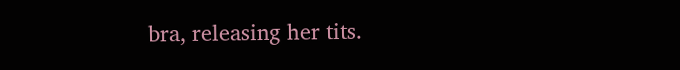bra, releasing her tits.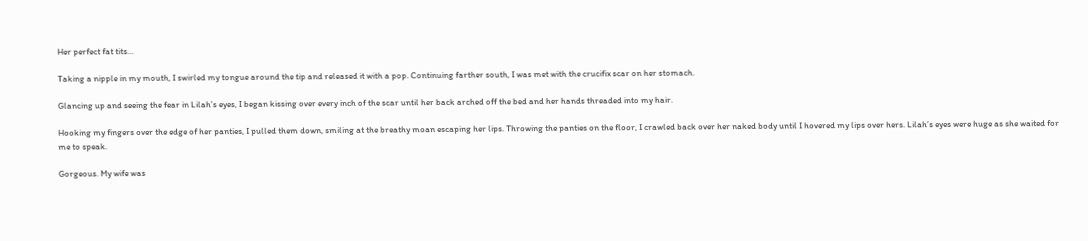Her perfect fat tits…

Taking a nipple in my mouth, I swirled my tongue around the tip and released it with a pop. Continuing farther south, I was met with the crucifix scar on her stomach.

Glancing up and seeing the fear in Lilah’s eyes, I began kissing over every inch of the scar until her back arched off the bed and her hands threaded into my hair.

Hooking my fingers over the edge of her panties, I pulled them down, smiling at the breathy moan escaping her lips. Throwing the panties on the floor, I crawled back over her naked body until I hovered my lips over hers. Lilah’s eyes were huge as she waited for me to speak.

Gorgeous. My wife was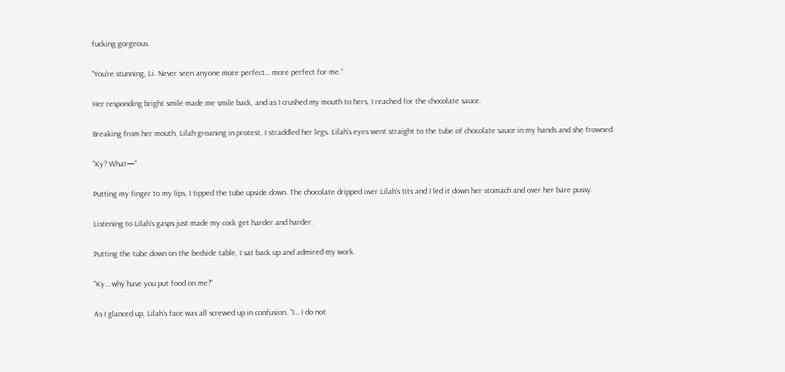fucking gorgeous.

“You’re stunning, Li. Never seen anyone more perfect… more perfect for me.”

Her responding bright smile made me smile back, and as I crushed my mouth to hers, I reached for the chocolate sauce.

Breaking from her mouth, Lilah groaning in protest, I straddled her legs. Lilah’s eyes went straight to the tube of chocolate sauce in my hands and she frowned.

“Ky? What—”

Putting my finger to my lips, I tipped the tube upside down. The chocolate dripped over Lilah’s tits and I led it down her stomach and over her bare pussy.

Listening to Lilah’s gasps just made my cock get harder and harder.

Putting the tube down on the bedside table, I sat back up and admired my work.

“Ky… why have you put food on me?”

As I glanced up, Lilah’s face was all screwed up in confusion. “I… I do not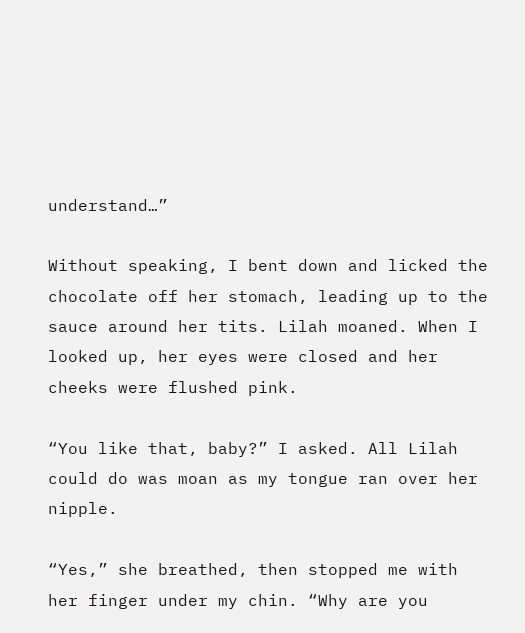understand…”

Without speaking, I bent down and licked the chocolate off her stomach, leading up to the sauce around her tits. Lilah moaned. When I looked up, her eyes were closed and her cheeks were flushed pink.

“You like that, baby?” I asked. All Lilah could do was moan as my tongue ran over her nipple.

“Yes,” she breathed, then stopped me with her finger under my chin. “Why are you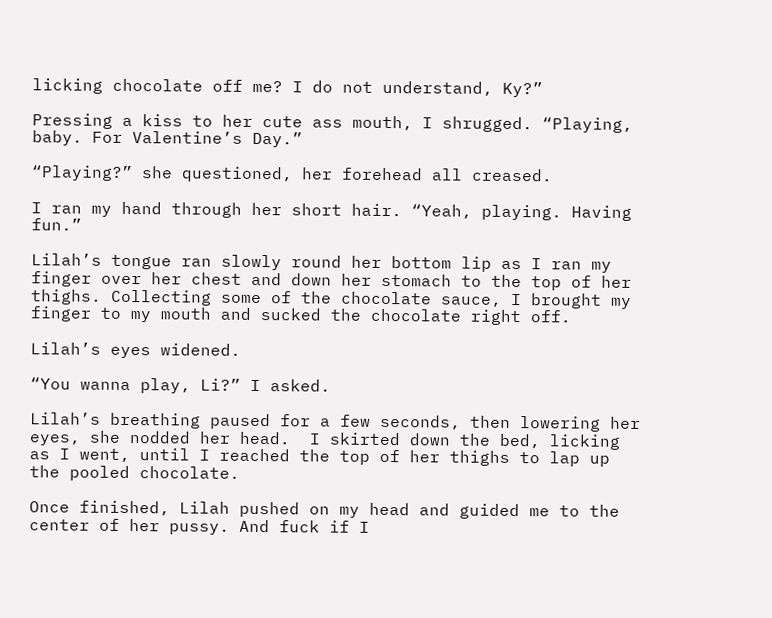licking chocolate off me? I do not understand, Ky?”

Pressing a kiss to her cute ass mouth, I shrugged. “Playing, baby. For Valentine’s Day.”

“Playing?” she questioned, her forehead all creased.

I ran my hand through her short hair. “Yeah, playing. Having fun.”

Lilah’s tongue ran slowly round her bottom lip as I ran my finger over her chest and down her stomach to the top of her thighs. Collecting some of the chocolate sauce, I brought my finger to my mouth and sucked the chocolate right off.

Lilah’s eyes widened.

“You wanna play, Li?” I asked.

Lilah’s breathing paused for a few seconds, then lowering her eyes, she nodded her head.  I skirted down the bed, licking as I went, until I reached the top of her thighs to lap up the pooled chocolate.

Once finished, Lilah pushed on my head and guided me to the center of her pussy. And fuck if I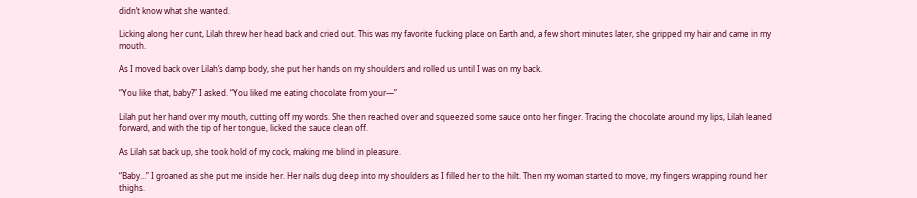didn’t know what she wanted.

Licking along her cunt, Lilah threw her head back and cried out. This was my favorite fucking place on Earth and, a few short minutes later, she gripped my hair and came in my mouth.

As I moved back over Lilah’s damp body, she put her hands on my shoulders and rolled us until I was on my back.

“You like that, baby?” I asked. “You liked me eating chocolate from your—”

Lilah put her hand over my mouth, cutting off my words. She then reached over and squeezed some sauce onto her finger. Tracing the chocolate around my lips, Lilah leaned forward, and with the tip of her tongue, licked the sauce clean off.

As Lilah sat back up, she took hold of my cock, making me blind in pleasure.

“Baby…” I groaned as she put me inside her. Her nails dug deep into my shoulders as I filled her to the hilt. Then my woman started to move, my fingers wrapping round her thighs.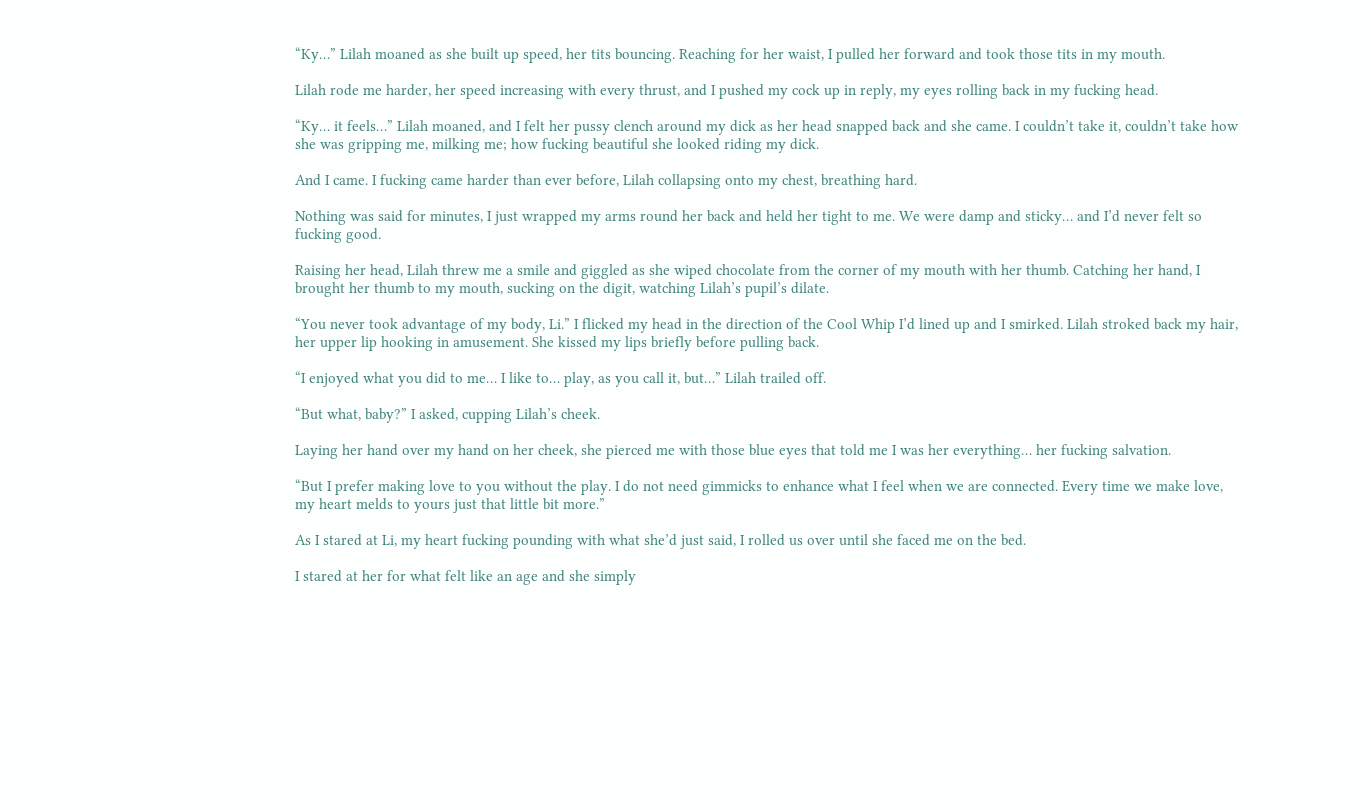“Ky…” Lilah moaned as she built up speed, her tits bouncing. Reaching for her waist, I pulled her forward and took those tits in my mouth.

Lilah rode me harder, her speed increasing with every thrust, and I pushed my cock up in reply, my eyes rolling back in my fucking head.

“Ky… it feels…” Lilah moaned, and I felt her pussy clench around my dick as her head snapped back and she came. I couldn’t take it, couldn’t take how she was gripping me, milking me; how fucking beautiful she looked riding my dick.

And I came. I fucking came harder than ever before, Lilah collapsing onto my chest, breathing hard.

Nothing was said for minutes, I just wrapped my arms round her back and held her tight to me. We were damp and sticky… and I’d never felt so fucking good.

Raising her head, Lilah threw me a smile and giggled as she wiped chocolate from the corner of my mouth with her thumb. Catching her hand, I brought her thumb to my mouth, sucking on the digit, watching Lilah’s pupil’s dilate.

“You never took advantage of my body, Li.” I flicked my head in the direction of the Cool Whip I’d lined up and I smirked. Lilah stroked back my hair, her upper lip hooking in amusement. She kissed my lips briefly before pulling back.

“I enjoyed what you did to me… I like to… play, as you call it, but…” Lilah trailed off.

“But what, baby?” I asked, cupping Lilah’s cheek.

Laying her hand over my hand on her cheek, she pierced me with those blue eyes that told me I was her everything… her fucking salvation.

“But I prefer making love to you without the play. I do not need gimmicks to enhance what I feel when we are connected. Every time we make love, my heart melds to yours just that little bit more.”

As I stared at Li, my heart fucking pounding with what she’d just said, I rolled us over until she faced me on the bed.

I stared at her for what felt like an age and she simply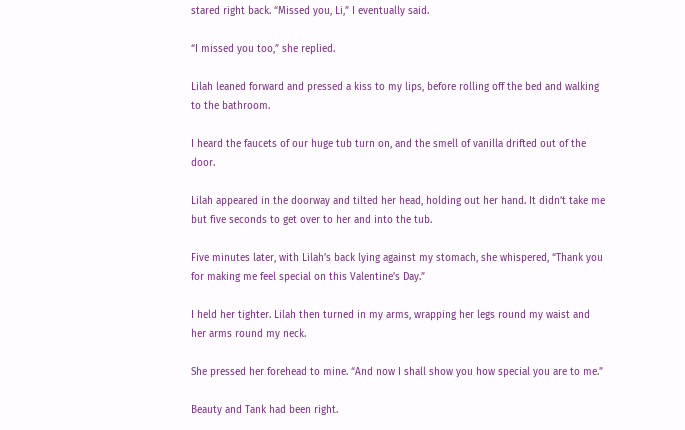stared right back. “Missed you, Li,” I eventually said.

“I missed you too,” she replied.

Lilah leaned forward and pressed a kiss to my lips, before rolling off the bed and walking to the bathroom.

I heard the faucets of our huge tub turn on, and the smell of vanilla drifted out of the door.

Lilah appeared in the doorway and tilted her head, holding out her hand. It didn’t take me but five seconds to get over to her and into the tub.

Five minutes later, with Lilah’s back lying against my stomach, she whispered, “Thank you for making me feel special on this Valentine’s Day.”

I held her tighter. Lilah then turned in my arms, wrapping her legs round my waist and her arms round my neck.

She pressed her forehead to mine. “And now I shall show you how special you are to me.”

Beauty and Tank had been right.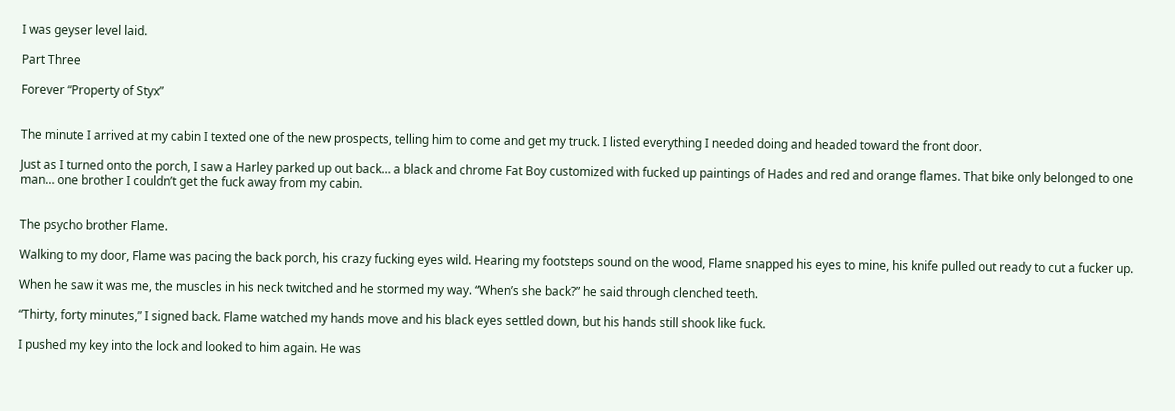I was geyser level laid.

Part Three

Forever “Property of Styx”


The minute I arrived at my cabin I texted one of the new prospects, telling him to come and get my truck. I listed everything I needed doing and headed toward the front door.

Just as I turned onto the porch, I saw a Harley parked up out back… a black and chrome Fat Boy customized with fucked up paintings of Hades and red and orange flames. That bike only belonged to one man… one brother I couldn’t get the fuck away from my cabin.


The psycho brother Flame.

Walking to my door, Flame was pacing the back porch, his crazy fucking eyes wild. Hearing my footsteps sound on the wood, Flame snapped his eyes to mine, his knife pulled out ready to cut a fucker up.

When he saw it was me, the muscles in his neck twitched and he stormed my way. “When’s she back?” he said through clenched teeth.

“Thirty, forty minutes,” I signed back. Flame watched my hands move and his black eyes settled down, but his hands still shook like fuck.

I pushed my key into the lock and looked to him again. He was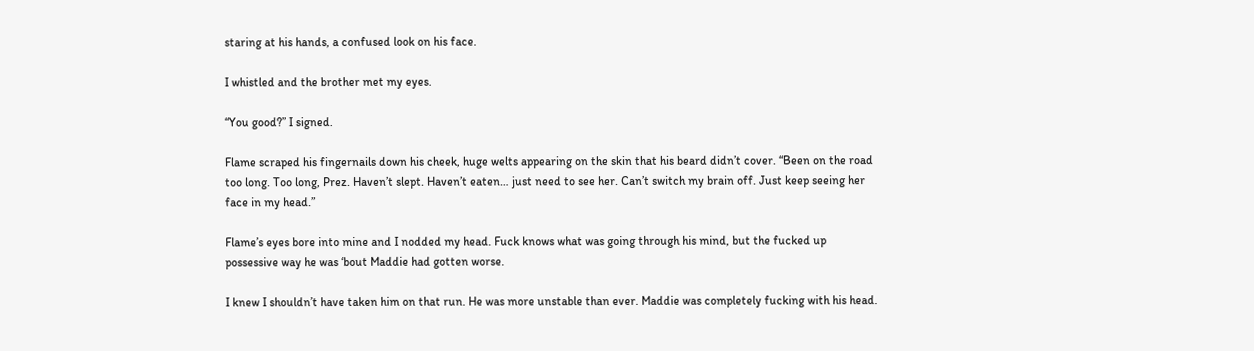staring at his hands, a confused look on his face.

I whistled and the brother met my eyes.

“You good?” I signed.

Flame scraped his fingernails down his cheek, huge welts appearing on the skin that his beard didn’t cover. “Been on the road too long. Too long, Prez. Haven’t slept. Haven’t eaten… just need to see her. Can’t switch my brain off. Just keep seeing her face in my head.”

Flame’s eyes bore into mine and I nodded my head. Fuck knows what was going through his mind, but the fucked up possessive way he was ‘bout Maddie had gotten worse.

I knew I shouldn’t have taken him on that run. He was more unstable than ever. Maddie was completely fucking with his head.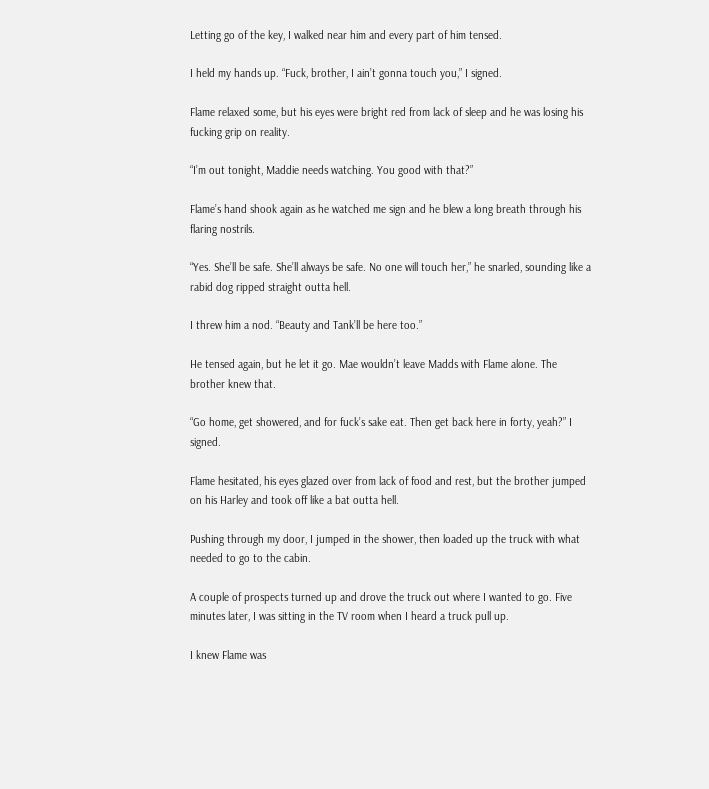Letting go of the key, I walked near him and every part of him tensed.

I held my hands up. “Fuck, brother, I ain’t gonna touch you,” I signed.

Flame relaxed some, but his eyes were bright red from lack of sleep and he was losing his fucking grip on reality.

“I’m out tonight, Maddie needs watching. You good with that?”

Flame’s hand shook again as he watched me sign and he blew a long breath through his flaring nostrils.

“Yes. She’ll be safe. She’ll always be safe. No one will touch her,” he snarled, sounding like a rabid dog ripped straight outta hell.

I threw him a nod. “Beauty and Tank’ll be here too.”

He tensed again, but he let it go. Mae wouldn’t leave Madds with Flame alone. The brother knew that.

“Go home, get showered, and for fuck’s sake eat. Then get back here in forty, yeah?” I signed.

Flame hesitated, his eyes glazed over from lack of food and rest, but the brother jumped on his Harley and took off like a bat outta hell.

Pushing through my door, I jumped in the shower, then loaded up the truck with what needed to go to the cabin.

A couple of prospects turned up and drove the truck out where I wanted to go. Five minutes later, I was sitting in the TV room when I heard a truck pull up.

I knew Flame was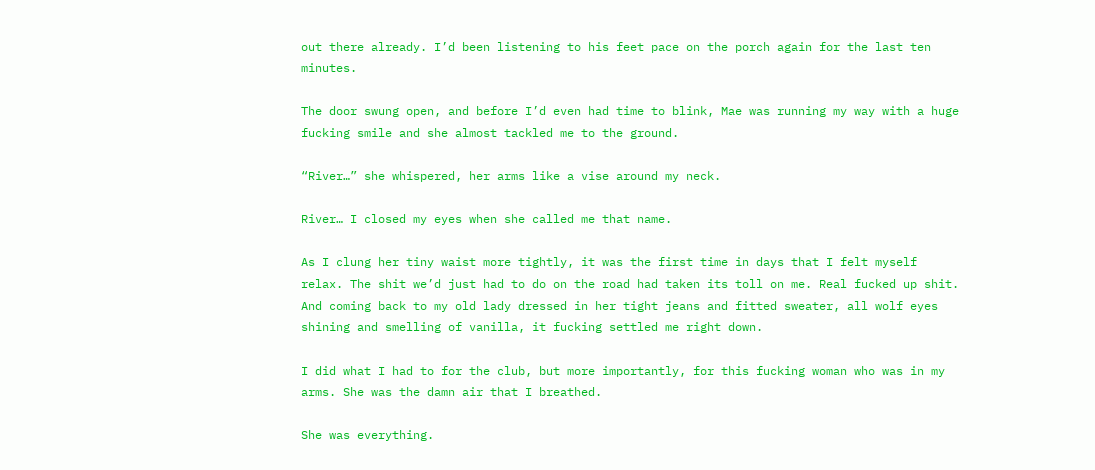out there already. I’d been listening to his feet pace on the porch again for the last ten minutes.

The door swung open, and before I’d even had time to blink, Mae was running my way with a huge fucking smile and she almost tackled me to the ground.

“River…” she whispered, her arms like a vise around my neck.

River… I closed my eyes when she called me that name.

As I clung her tiny waist more tightly, it was the first time in days that I felt myself relax. The shit we’d just had to do on the road had taken its toll on me. Real fucked up shit. And coming back to my old lady dressed in her tight jeans and fitted sweater, all wolf eyes shining and smelling of vanilla, it fucking settled me right down.

I did what I had to for the club, but more importantly, for this fucking woman who was in my arms. She was the damn air that I breathed.

She was everything.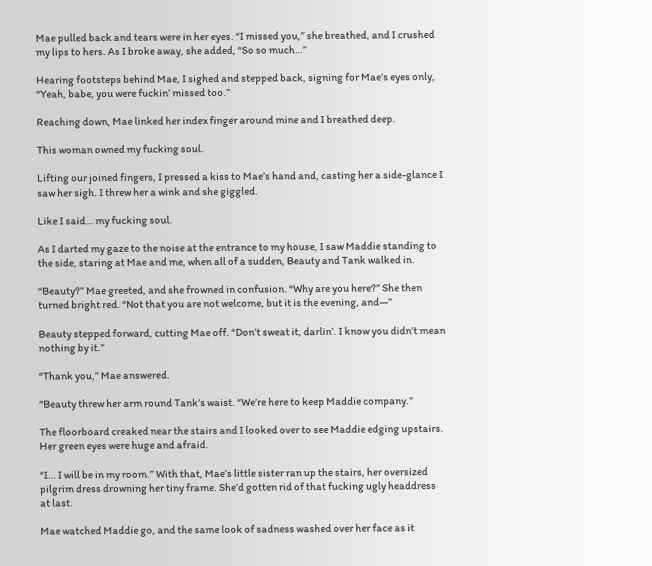Mae pulled back and tears were in her eyes. “I missed you,” she breathed, and I crushed my lips to hers. As I broke away, she added, “So so much…”

Hearing footsteps behind Mae, I sighed and stepped back, signing for Mae’s eyes only, “Yeah, babe, you were fuckin’ missed too.”

Reaching down, Mae linked her index finger around mine and I breathed deep.

This woman owned my fucking soul.

Lifting our joined fingers, I pressed a kiss to Mae’s hand and, casting her a side-glance I saw her sigh. I threw her a wink and she giggled.

Like I said… my fucking soul.

As I darted my gaze to the noise at the entrance to my house, I saw Maddie standing to the side, staring at Mae and me, when all of a sudden, Beauty and Tank walked in.

“Beauty?” Mae greeted, and she frowned in confusion. “Why are you here?” She then turned bright red. “Not that you are not welcome, but it is the evening, and—”

Beauty stepped forward, cutting Mae off. “Don’t sweat it, darlin’. I know you didn’t mean nothing by it.”

“Thank you,” Mae answered.

“Beauty threw her arm round Tank’s waist. “We’re here to keep Maddie company.”

The floorboard creaked near the stairs and I looked over to see Maddie edging upstairs. Her green eyes were huge and afraid.

“I… I will be in my room.” With that, Mae’s little sister ran up the stairs, her oversized pilgrim dress drowning her tiny frame. She’d gotten rid of that fucking ugly headdress at last.

Mae watched Maddie go, and the same look of sadness washed over her face as it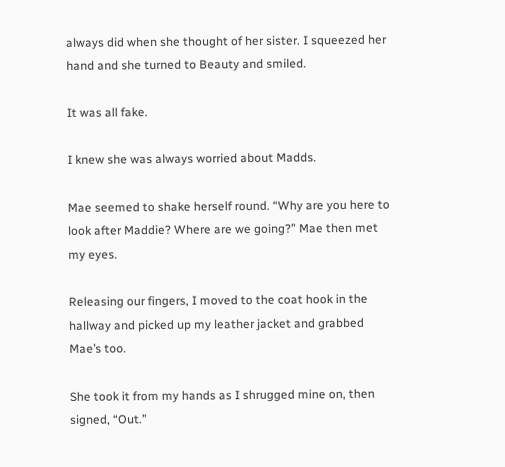always did when she thought of her sister. I squeezed her hand and she turned to Beauty and smiled.

It was all fake.

I knew she was always worried about Madds.

Mae seemed to shake herself round. “Why are you here to look after Maddie? Where are we going?” Mae then met my eyes.

Releasing our fingers, I moved to the coat hook in the hallway and picked up my leather jacket and grabbed Mae’s too.

She took it from my hands as I shrugged mine on, then signed, “Out.”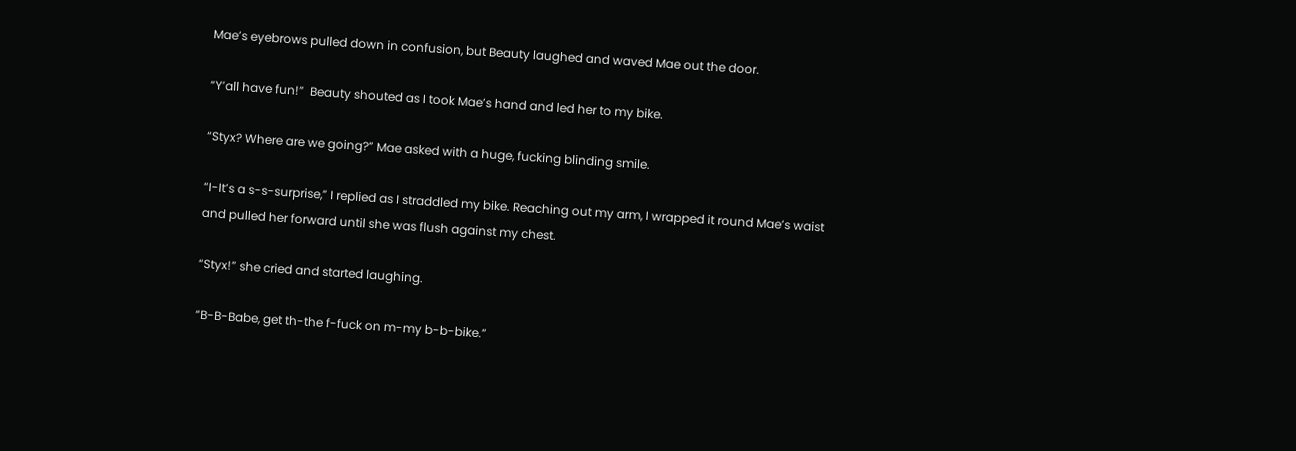Mae’s eyebrows pulled down in confusion, but Beauty laughed and waved Mae out the door.

“Y’all have fun!”  Beauty shouted as I took Mae’s hand and led her to my bike.

“Styx? Where are we going?” Mae asked with a huge, fucking blinding smile.

“I-It’s a s-s-surprise,” I replied as I straddled my bike. Reaching out my arm, I wrapped it round Mae’s waist and pulled her forward until she was flush against my chest.

“Styx!” she cried and started laughing.

“B-B-Babe, get th-the f-fuck on m-my b-b-bike.”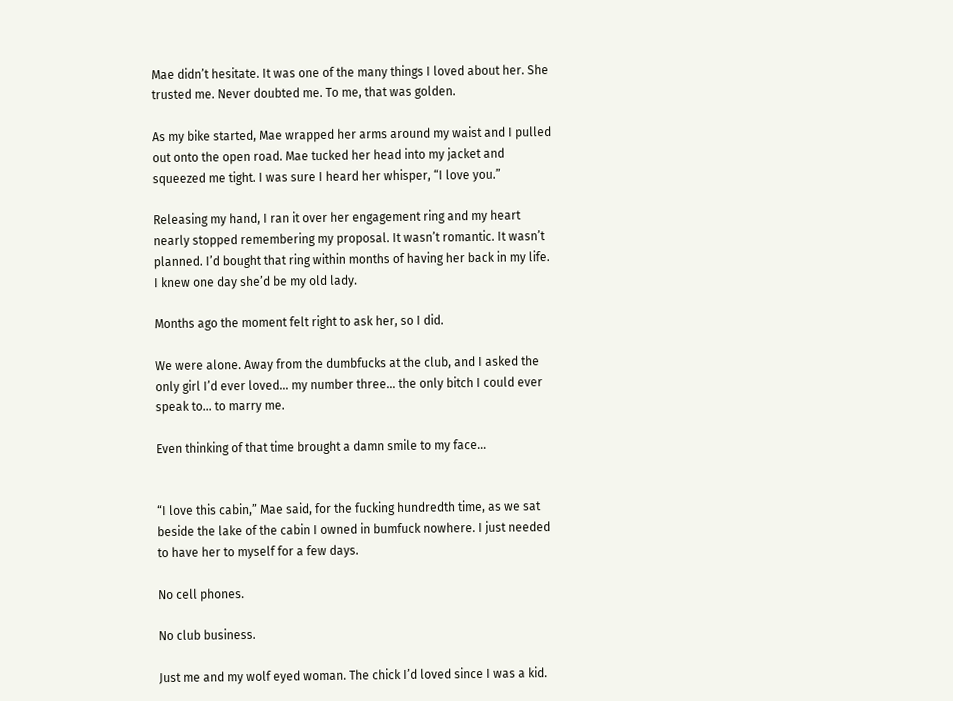Mae didn’t hesitate. It was one of the many things I loved about her. She trusted me. Never doubted me. To me, that was golden.

As my bike started, Mae wrapped her arms around my waist and I pulled out onto the open road. Mae tucked her head into my jacket and squeezed me tight. I was sure I heard her whisper, “I love you.”

Releasing my hand, I ran it over her engagement ring and my heart nearly stopped remembering my proposal. It wasn’t romantic. It wasn’t planned. I’d bought that ring within months of having her back in my life. I knew one day she’d be my old lady.

Months ago the moment felt right to ask her, so I did.

We were alone. Away from the dumbfucks at the club, and I asked the only girl I’d ever loved… my number three… the only bitch I could ever speak to… to marry me.

Even thinking of that time brought a damn smile to my face…


“I love this cabin,” Mae said, for the fucking hundredth time, as we sat beside the lake of the cabin I owned in bumfuck nowhere. I just needed to have her to myself for a few days.

No cell phones.

No club business.

Just me and my wolf eyed woman. The chick I’d loved since I was a kid.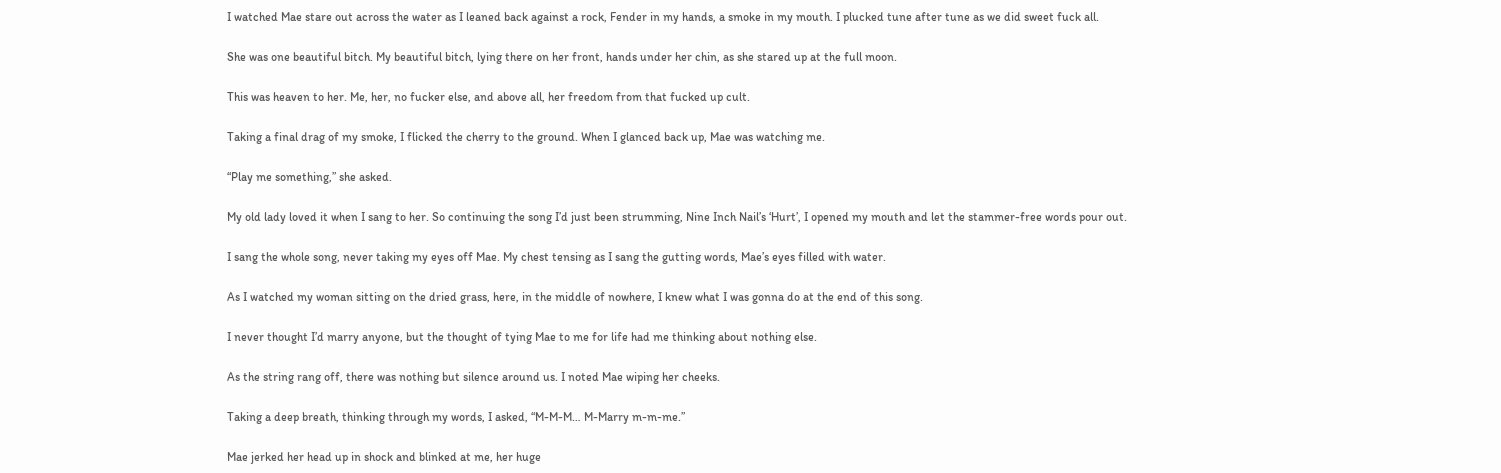I watched Mae stare out across the water as I leaned back against a rock, Fender in my hands, a smoke in my mouth. I plucked tune after tune as we did sweet fuck all.

She was one beautiful bitch. My beautiful bitch, lying there on her front, hands under her chin, as she stared up at the full moon.

This was heaven to her. Me, her, no fucker else, and above all, her freedom from that fucked up cult.

Taking a final drag of my smoke, I flicked the cherry to the ground. When I glanced back up, Mae was watching me.

“Play me something,” she asked.

My old lady loved it when I sang to her. So continuing the song I’d just been strumming, Nine Inch Nail’s ‘Hurt’, I opened my mouth and let the stammer-free words pour out.

I sang the whole song, never taking my eyes off Mae. My chest tensing as I sang the gutting words, Mae’s eyes filled with water.

As I watched my woman sitting on the dried grass, here, in the middle of nowhere, I knew what I was gonna do at the end of this song.

I never thought I’d marry anyone, but the thought of tying Mae to me for life had me thinking about nothing else.

As the string rang off, there was nothing but silence around us. I noted Mae wiping her cheeks.

Taking a deep breath, thinking through my words, I asked, “M-M-M… M-Marry m-m-me.”

Mae jerked her head up in shock and blinked at me, her huge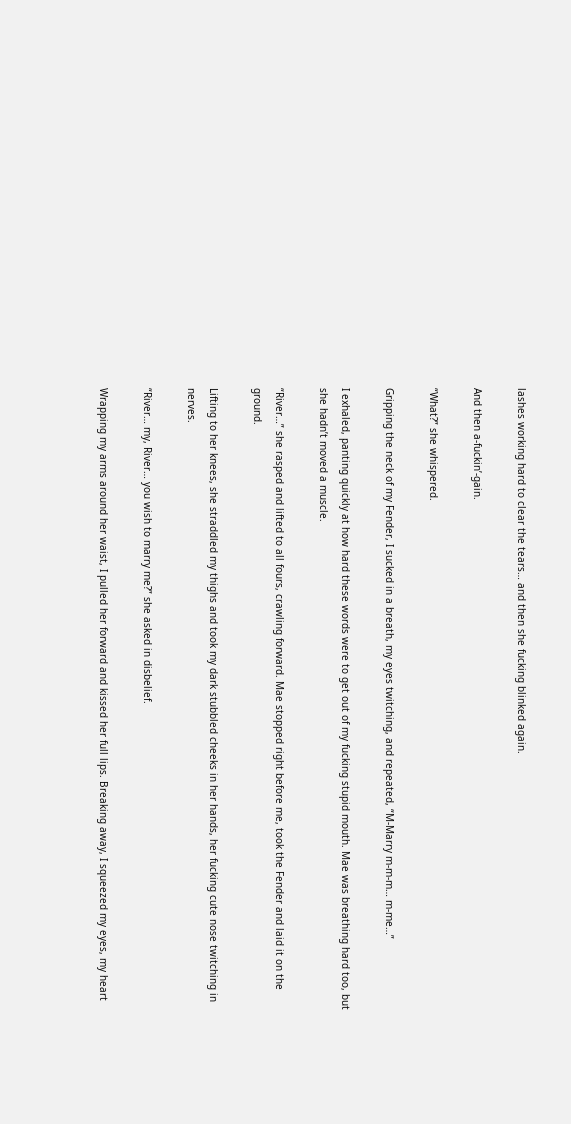lashes working hard to clear the tears… and then she fucking blinked again.

And then a-fuckin’-gain.

“What?” she whispered.

Gripping the neck of my Fender, I sucked in a breath, my eyes twitching, and repeated, “M-Marry m-m-m… m-me…”

I exhaled, panting quickly at how hard these words were to get out of my fucking stupid mouth. Mae was breathing hard too, but she hadn’t moved a muscle.

“River…” she rasped and lifted to all fours, crawling forward. Mae stopped right before me, took the Fender and laid it on the ground.

Lifting to her knees, she straddled my thighs and took my dark stubbled cheeks in her hands, her fucking cute nose twitching in nerves.

“River… my, River… you wish to marry me?” she asked in disbelief.

Wrapping my arms around her waist, I pulled her forward and kissed her full lips. Breaking away, I squeezed my eyes, my heart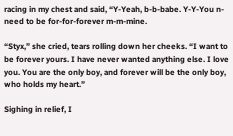racing in my chest and said, “Y-Yeah, b-b-babe. Y-Y-You n-need to be for-for-forever m-m-mine.

“Styx,” she cried, tears rolling down her cheeks. “I want to be forever yours. I have never wanted anything else. I love you. You are the only boy, and forever will be the only boy, who holds my heart.”

Sighing in relief, I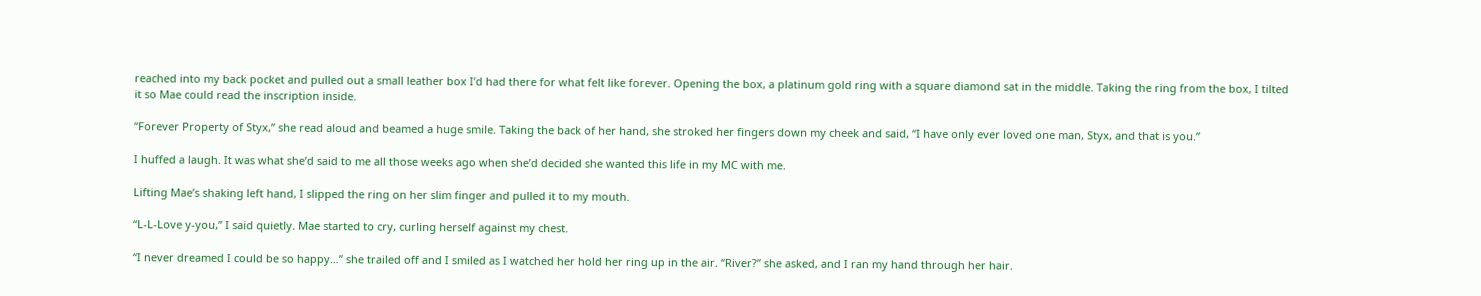reached into my back pocket and pulled out a small leather box I’d had there for what felt like forever. Opening the box, a platinum gold ring with a square diamond sat in the middle. Taking the ring from the box, I tilted it so Mae could read the inscription inside.

“Forever Property of Styx,” she read aloud and beamed a huge smile. Taking the back of her hand, she stroked her fingers down my cheek and said, “I have only ever loved one man, Styx, and that is you.”

I huffed a laugh. It was what she’d said to me all those weeks ago when she’d decided she wanted this life in my MC with me.

Lifting Mae’s shaking left hand, I slipped the ring on her slim finger and pulled it to my mouth.

“L-L-Love y-you,” I said quietly. Mae started to cry, curling herself against my chest.

“I never dreamed I could be so happy…” she trailed off and I smiled as I watched her hold her ring up in the air. “River?” she asked, and I ran my hand through her hair.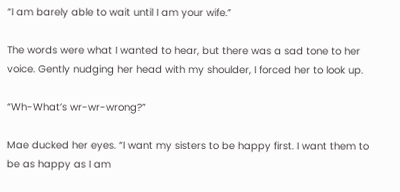“I am barely able to wait until I am your wife.”

The words were what I wanted to hear, but there was a sad tone to her voice. Gently nudging her head with my shoulder, I forced her to look up.

“Wh-What’s wr-wr-wrong?”

Mae ducked her eyes. “I want my sisters to be happy first. I want them to be as happy as I am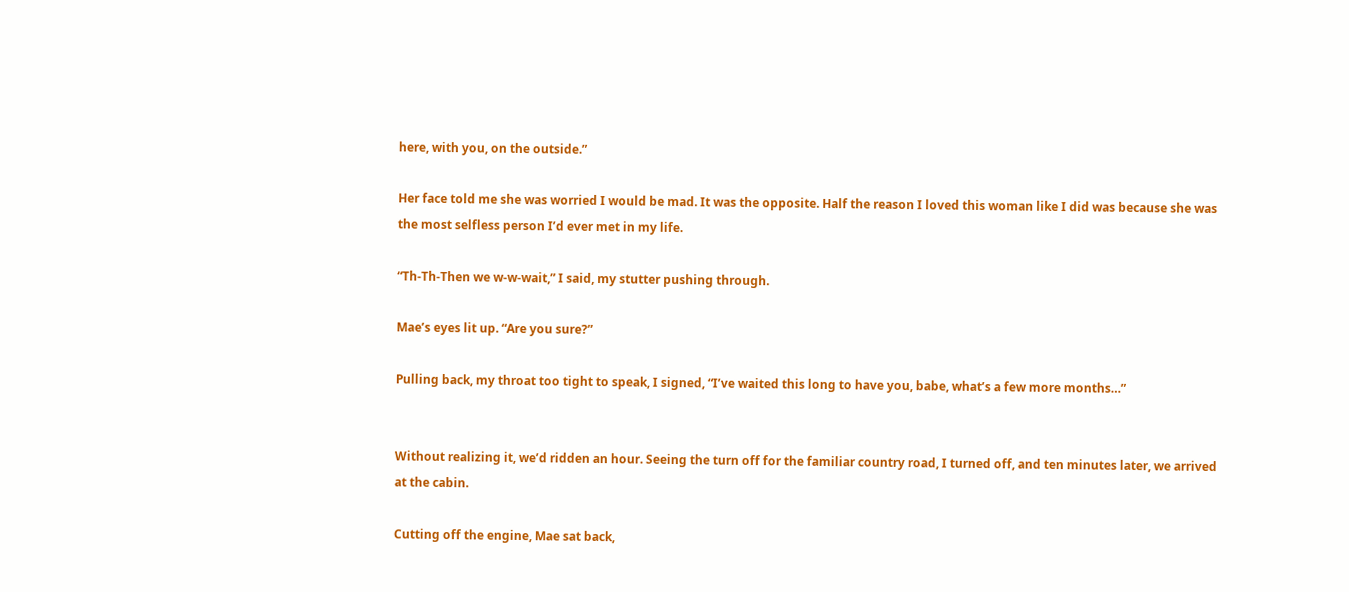here, with you, on the outside.”

Her face told me she was worried I would be mad. It was the opposite. Half the reason I loved this woman like I did was because she was the most selfless person I’d ever met in my life.

“Th-Th-Then we w-w-wait,” I said, my stutter pushing through.

Mae’s eyes lit up. “Are you sure?”

Pulling back, my throat too tight to speak, I signed, “I’ve waited this long to have you, babe, what’s a few more months…”


Without realizing it, we’d ridden an hour. Seeing the turn off for the familiar country road, I turned off, and ten minutes later, we arrived at the cabin.

Cutting off the engine, Mae sat back,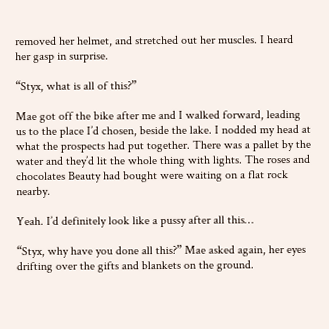removed her helmet, and stretched out her muscles. I heard her gasp in surprise.

“Styx, what is all of this?”

Mae got off the bike after me and I walked forward, leading us to the place I’d chosen, beside the lake. I nodded my head at what the prospects had put together. There was a pallet by the water and they’d lit the whole thing with lights. The roses and chocolates Beauty had bought were waiting on a flat rock nearby.

Yeah. I’d definitely look like a pussy after all this…

“Styx, why have you done all this?” Mae asked again, her eyes drifting over the gifts and blankets on the ground.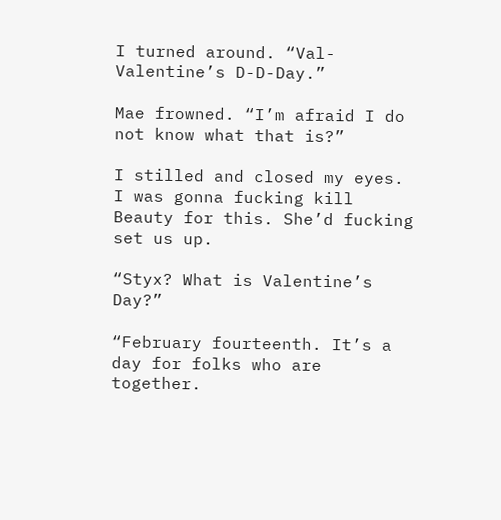I turned around. “Val-Valentine’s D-D-Day.”

Mae frowned. “I’m afraid I do not know what that is?”

I stilled and closed my eyes. I was gonna fucking kill Beauty for this. She’d fucking set us up.

“Styx? What is Valentine’s Day?”

“February fourteenth. It’s a day for folks who are together.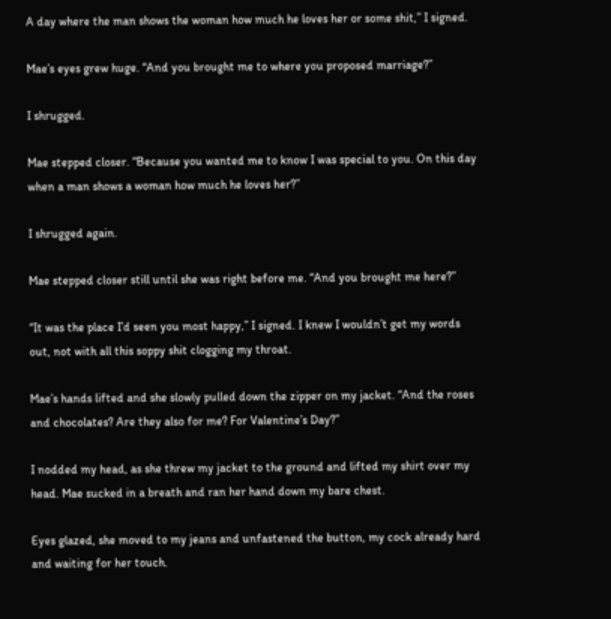A day where the man shows the woman how much he loves her or some shit,” I signed.

Mae’s eyes grew huge. “And you brought me to where you proposed marriage?”

I shrugged.

Mae stepped closer. “Because you wanted me to know I was special to you. On this day when a man shows a woman how much he loves her?”

I shrugged again.

Mae stepped closer still until she was right before me. “And you brought me here?”

“It was the place I’d seen you most happy,” I signed. I knew I wouldn’t get my words out, not with all this soppy shit clogging my throat.

Mae’s hands lifted and she slowly pulled down the zipper on my jacket. “And the roses and chocolates? Are they also for me? For Valentine’s Day?”

I nodded my head, as she threw my jacket to the ground and lifted my shirt over my head. Mae sucked in a breath and ran her hand down my bare chest.

Eyes glazed, she moved to my jeans and unfastened the button, my cock already hard and waiting for her touch.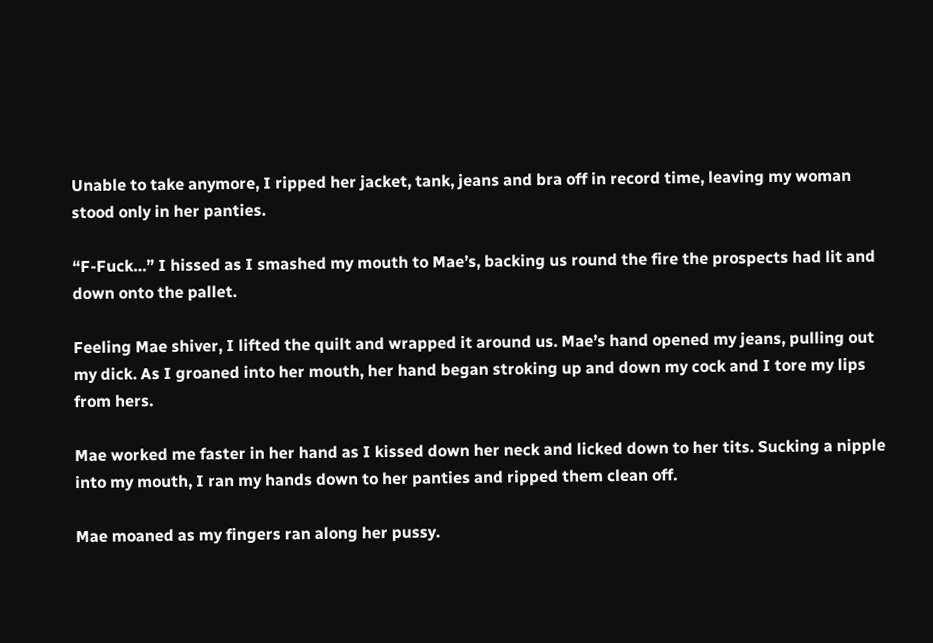Unable to take anymore, I ripped her jacket, tank, jeans and bra off in record time, leaving my woman stood only in her panties.

“F-Fuck…” I hissed as I smashed my mouth to Mae’s, backing us round the fire the prospects had lit and down onto the pallet.

Feeling Mae shiver, I lifted the quilt and wrapped it around us. Mae’s hand opened my jeans, pulling out my dick. As I groaned into her mouth, her hand began stroking up and down my cock and I tore my lips from hers.

Mae worked me faster in her hand as I kissed down her neck and licked down to her tits. Sucking a nipple into my mouth, I ran my hands down to her panties and ripped them clean off.

Mae moaned as my fingers ran along her pussy.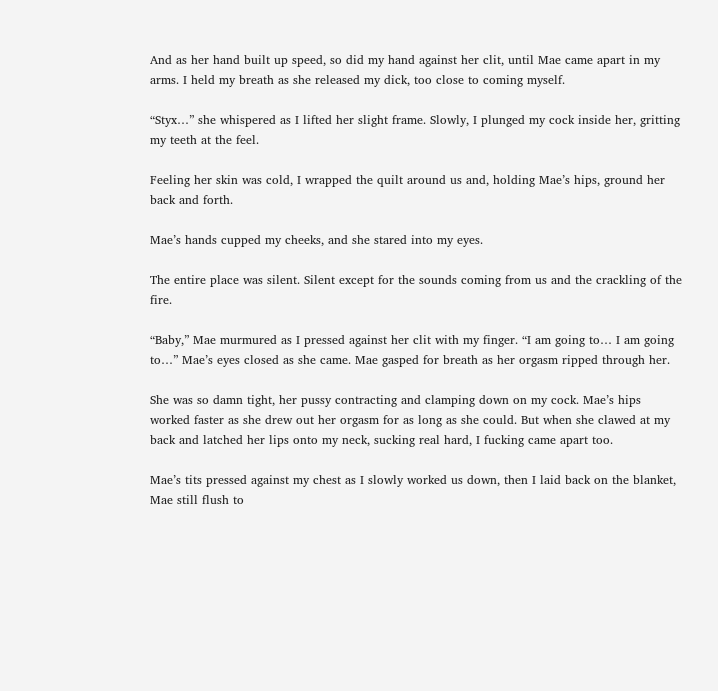And as her hand built up speed, so did my hand against her clit, until Mae came apart in my arms. I held my breath as she released my dick, too close to coming myself.

“Styx…” she whispered as I lifted her slight frame. Slowly, I plunged my cock inside her, gritting my teeth at the feel.

Feeling her skin was cold, I wrapped the quilt around us and, holding Mae’s hips, ground her back and forth.

Mae’s hands cupped my cheeks, and she stared into my eyes.

The entire place was silent. Silent except for the sounds coming from us and the crackling of the fire.

“Baby,” Mae murmured as I pressed against her clit with my finger. “I am going to… I am going to…” Mae’s eyes closed as she came. Mae gasped for breath as her orgasm ripped through her.

She was so damn tight, her pussy contracting and clamping down on my cock. Mae’s hips worked faster as she drew out her orgasm for as long as she could. But when she clawed at my back and latched her lips onto my neck, sucking real hard, I fucking came apart too.

Mae’s tits pressed against my chest as I slowly worked us down, then I laid back on the blanket, Mae still flush to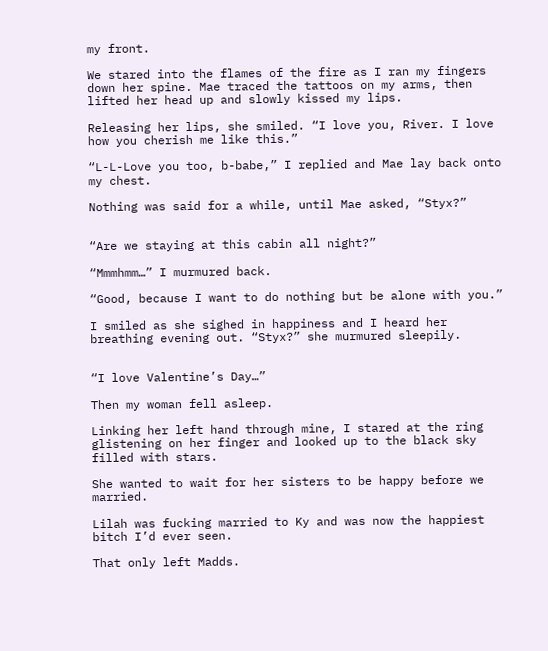my front.

We stared into the flames of the fire as I ran my fingers down her spine. Mae traced the tattoos on my arms, then lifted her head up and slowly kissed my lips.

Releasing her lips, she smiled. “I love you, River. I love how you cherish me like this.”

“L-L-Love you too, b-babe,” I replied and Mae lay back onto my chest.

Nothing was said for a while, until Mae asked, “Styx?”


“Are we staying at this cabin all night?”

“Mmmhmm…” I murmured back.

“Good, because I want to do nothing but be alone with you.”

I smiled as she sighed in happiness and I heard her breathing evening out. “Styx?” she murmured sleepily.


“I love Valentine’s Day…”

Then my woman fell asleep.

Linking her left hand through mine, I stared at the ring glistening on her finger and looked up to the black sky filled with stars.

She wanted to wait for her sisters to be happy before we married.

Lilah was fucking married to Ky and was now the happiest bitch I’d ever seen.

That only left Madds.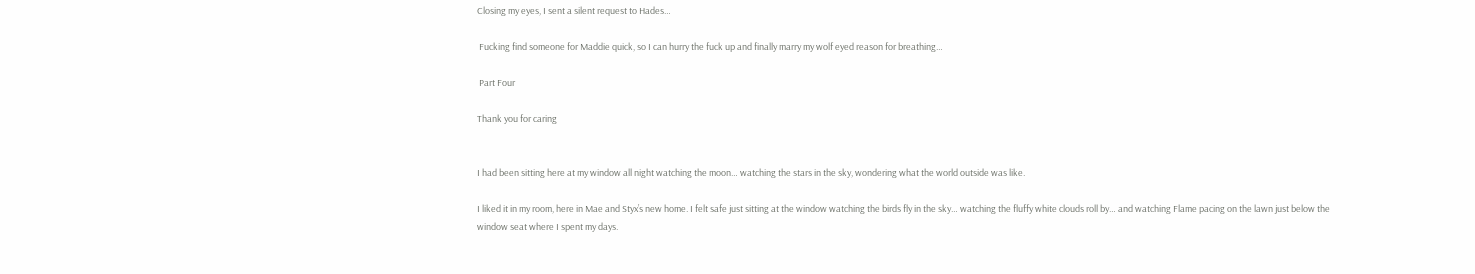Closing my eyes, I sent a silent request to Hades…

 Fucking find someone for Maddie quick, so I can hurry the fuck up and finally marry my wolf eyed reason for breathing…

 Part Four

Thank you for caring


I had been sitting here at my window all night watching the moon… watching the stars in the sky, wondering what the world outside was like.

I liked it in my room, here in Mae and Styx’s new home. I felt safe just sitting at the window watching the birds fly in the sky… watching the fluffy white clouds roll by… and watching Flame pacing on the lawn just below the window seat where I spent my days.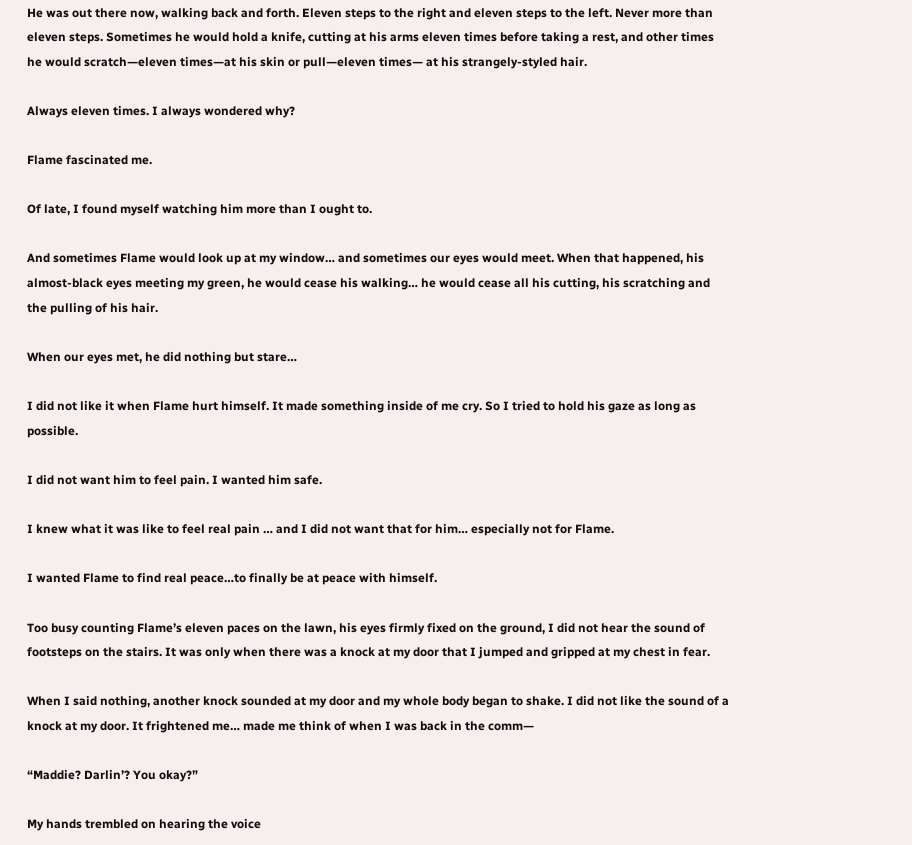He was out there now, walking back and forth. Eleven steps to the right and eleven steps to the left. Never more than eleven steps. Sometimes he would hold a knife, cutting at his arms eleven times before taking a rest, and other times he would scratch—eleven times—at his skin or pull—eleven times— at his strangely-styled hair.

Always eleven times. I always wondered why?

Flame fascinated me.

Of late, I found myself watching him more than I ought to.

And sometimes Flame would look up at my window… and sometimes our eyes would meet. When that happened, his almost-black eyes meeting my green, he would cease his walking… he would cease all his cutting, his scratching and the pulling of his hair.

When our eyes met, he did nothing but stare…

I did not like it when Flame hurt himself. It made something inside of me cry. So I tried to hold his gaze as long as possible.

I did not want him to feel pain. I wanted him safe.

I knew what it was like to feel real pain … and I did not want that for him… especially not for Flame.

I wanted Flame to find real peace…to finally be at peace with himself.

Too busy counting Flame’s eleven paces on the lawn, his eyes firmly fixed on the ground, I did not hear the sound of footsteps on the stairs. It was only when there was a knock at my door that I jumped and gripped at my chest in fear.

When I said nothing, another knock sounded at my door and my whole body began to shake. I did not like the sound of a knock at my door. It frightened me… made me think of when I was back in the comm—

“Maddie? Darlin’? You okay?”

My hands trembled on hearing the voice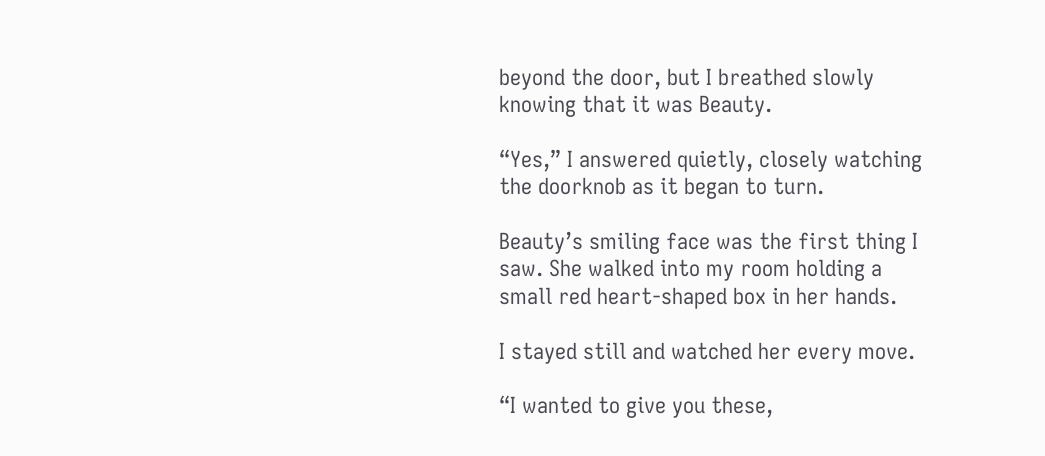beyond the door, but I breathed slowly knowing that it was Beauty.

“Yes,” I answered quietly, closely watching the doorknob as it began to turn.

Beauty’s smiling face was the first thing I saw. She walked into my room holding a small red heart-shaped box in her hands.

I stayed still and watched her every move.

“I wanted to give you these,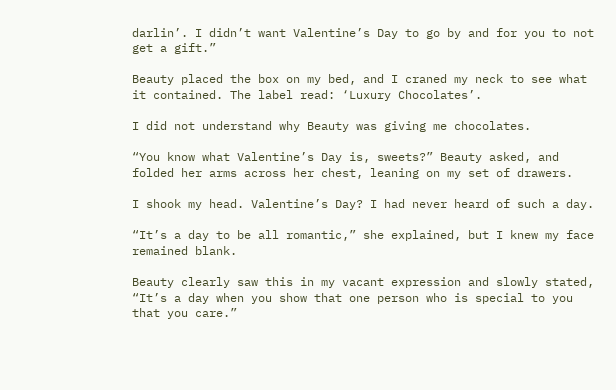darlin’. I didn’t want Valentine’s Day to go by and for you to not get a gift.”

Beauty placed the box on my bed, and I craned my neck to see what it contained. The label read: ‘Luxury Chocolates’.

I did not understand why Beauty was giving me chocolates.

“You know what Valentine’s Day is, sweets?” Beauty asked, and folded her arms across her chest, leaning on my set of drawers.

I shook my head. Valentine’s Day? I had never heard of such a day.

“It’s a day to be all romantic,” she explained, but I knew my face remained blank.

Beauty clearly saw this in my vacant expression and slowly stated, “It’s a day when you show that one person who is special to you that you care.”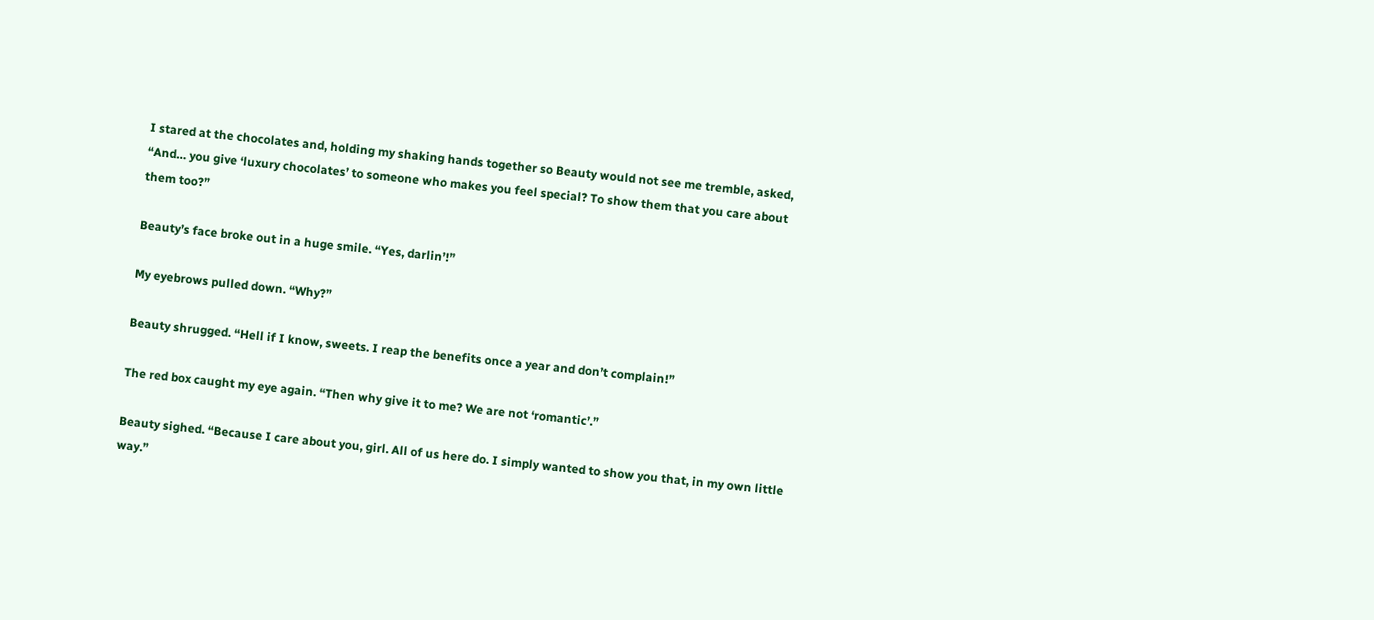I stared at the chocolates and, holding my shaking hands together so Beauty would not see me tremble, asked, “And… you give ‘luxury chocolates’ to someone who makes you feel special? To show them that you care about them too?”

Beauty’s face broke out in a huge smile. “Yes, darlin’!”

My eyebrows pulled down. “Why?”

Beauty shrugged. “Hell if I know, sweets. I reap the benefits once a year and don’t complain!”

The red box caught my eye again. “Then why give it to me? We are not ‘romantic’.”

Beauty sighed. “Because I care about you, girl. All of us here do. I simply wanted to show you that, in my own little way.”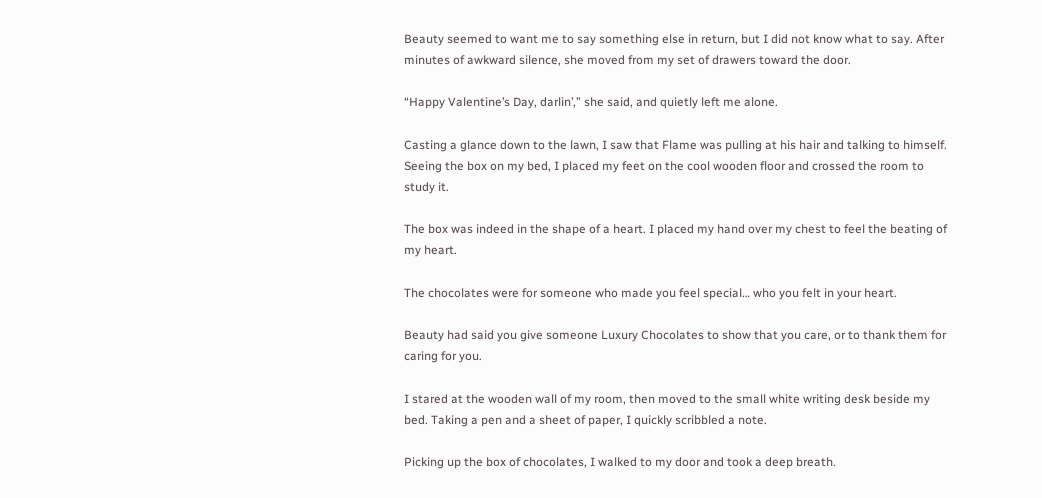Beauty seemed to want me to say something else in return, but I did not know what to say. After minutes of awkward silence, she moved from my set of drawers toward the door.

“Happy Valentine’s Day, darlin’,” she said, and quietly left me alone.

Casting a glance down to the lawn, I saw that Flame was pulling at his hair and talking to himself. Seeing the box on my bed, I placed my feet on the cool wooden floor and crossed the room to study it.

The box was indeed in the shape of a heart. I placed my hand over my chest to feel the beating of my heart.

The chocolates were for someone who made you feel special… who you felt in your heart.

Beauty had said you give someone Luxury Chocolates to show that you care, or to thank them for caring for you.

I stared at the wooden wall of my room, then moved to the small white writing desk beside my bed. Taking a pen and a sheet of paper, I quickly scribbled a note.

Picking up the box of chocolates, I walked to my door and took a deep breath.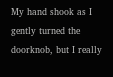My hand shook as I gently turned the doorknob, but I really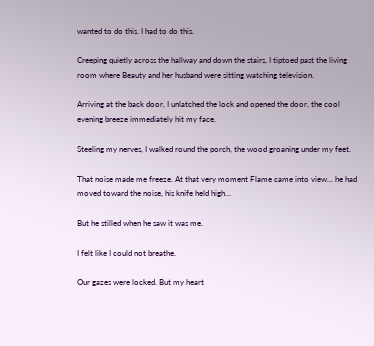wanted to do this. I had to do this.

Creeping quietly across the hallway and down the stairs, I tiptoed past the living room where Beauty and her husband were sitting watching television.

Arriving at the back door, I unlatched the lock and opened the door, the cool evening breeze immediately hit my face.

Steeling my nerves, I walked round the porch, the wood groaning under my feet.

That noise made me freeze. At that very moment Flame came into view… he had moved toward the noise, his knife held high…

But he stilled when he saw it was me.

I felt like I could not breathe.

Our gazes were locked. But my heart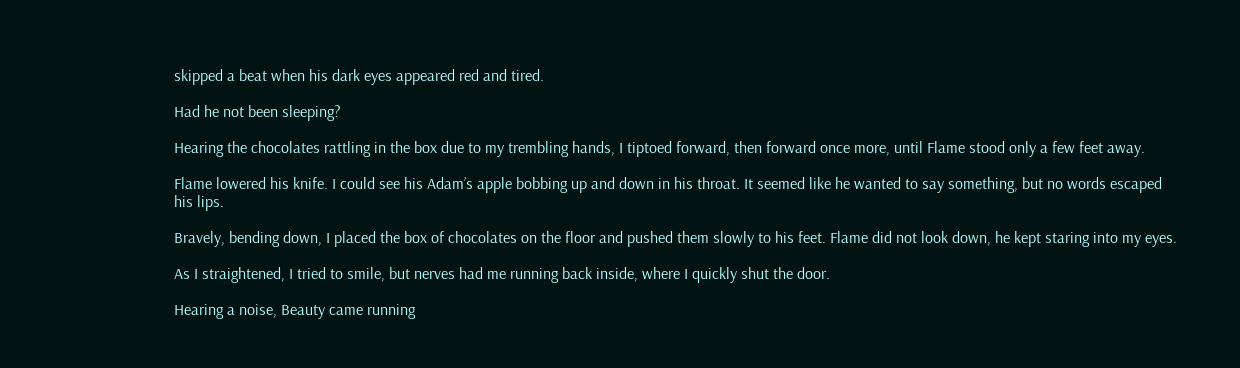skipped a beat when his dark eyes appeared red and tired.

Had he not been sleeping?

Hearing the chocolates rattling in the box due to my trembling hands, I tiptoed forward, then forward once more, until Flame stood only a few feet away.

Flame lowered his knife. I could see his Adam’s apple bobbing up and down in his throat. It seemed like he wanted to say something, but no words escaped his lips.

Bravely, bending down, I placed the box of chocolates on the floor and pushed them slowly to his feet. Flame did not look down, he kept staring into my eyes.

As I straightened, I tried to smile, but nerves had me running back inside, where I quickly shut the door.

Hearing a noise, Beauty came running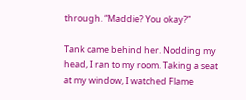through. “Maddie? You okay?”

Tank came behind her. Nodding my head, I ran to my room. Taking a seat at my window, I watched Flame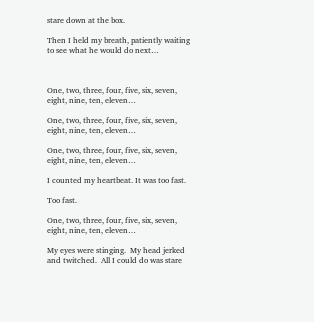stare down at the box.

Then I held my breath, patiently waiting to see what he would do next…



One, two, three, four, five, six, seven, eight, nine, ten, eleven…

One, two, three, four, five, six, seven, eight, nine, ten, eleven…

One, two, three, four, five, six, seven, eight, nine, ten, eleven…

I counted my heartbeat. It was too fast.

Too fast.

One, two, three, four, five, six, seven, eight, nine, ten, eleven…

My eyes were stinging.  My head jerked and twitched.  All I could do was stare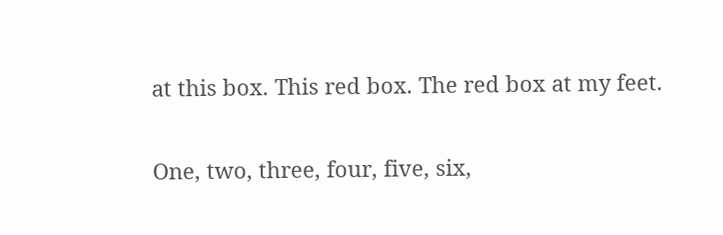at this box. This red box. The red box at my feet.

One, two, three, four, five, six,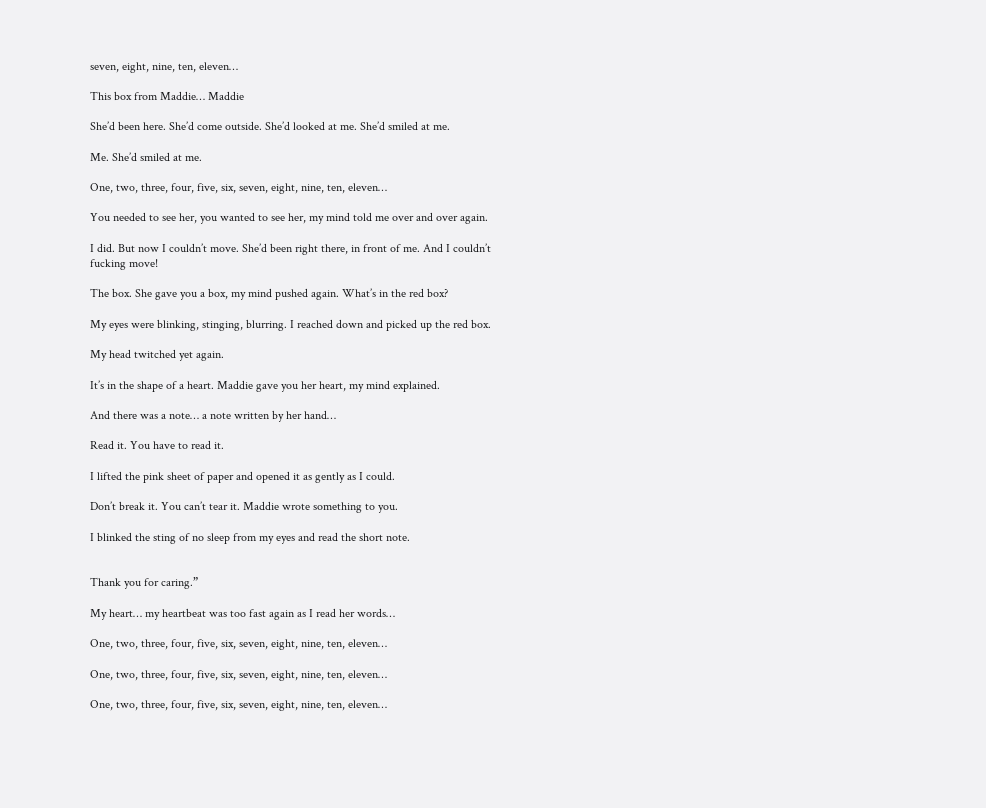seven, eight, nine, ten, eleven…

This box from Maddie… Maddie

She’d been here. She’d come outside. She’d looked at me. She’d smiled at me.

Me. She’d smiled at me.

One, two, three, four, five, six, seven, eight, nine, ten, eleven…

You needed to see her, you wanted to see her, my mind told me over and over again.

I did. But now I couldn’t move. She’d been right there, in front of me. And I couldn’t fucking move!

The box. She gave you a box, my mind pushed again. What’s in the red box?

My eyes were blinking, stinging, blurring. I reached down and picked up the red box.

My head twitched yet again.

It’s in the shape of a heart. Maddie gave you her heart, my mind explained.

And there was a note… a note written by her hand…

Read it. You have to read it.

I lifted the pink sheet of paper and opened it as gently as I could.

Don’t break it. You can’t tear it. Maddie wrote something to you.

I blinked the sting of no sleep from my eyes and read the short note.


Thank you for caring.”

My heart… my heartbeat was too fast again as I read her words…

One, two, three, four, five, six, seven, eight, nine, ten, eleven…

One, two, three, four, five, six, seven, eight, nine, ten, eleven…

One, two, three, four, five, six, seven, eight, nine, ten, eleven…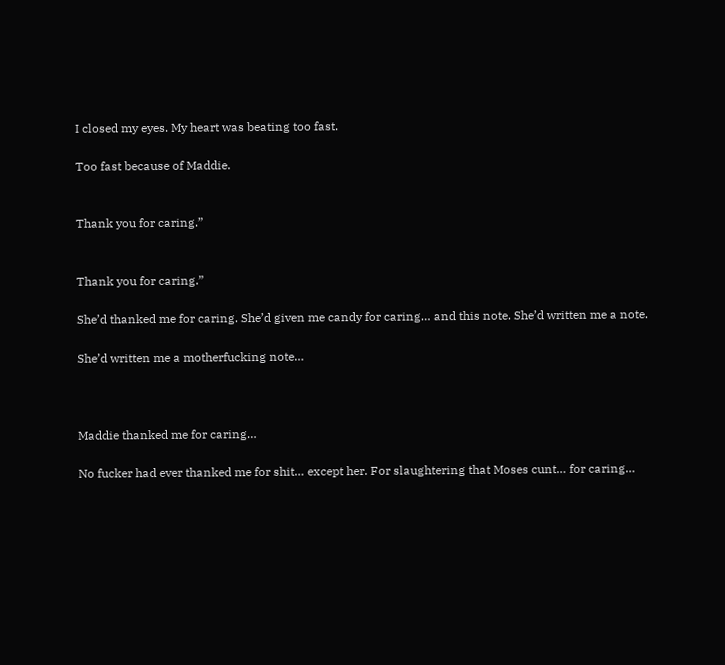I closed my eyes. My heart was beating too fast.

Too fast because of Maddie.


Thank you for caring.”


Thank you for caring.”

She’d thanked me for caring. She’d given me candy for caring… and this note. She’d written me a note.

She’d written me a motherfucking note…



Maddie thanked me for caring…

No fucker had ever thanked me for shit… except her. For slaughtering that Moses cunt… for caring…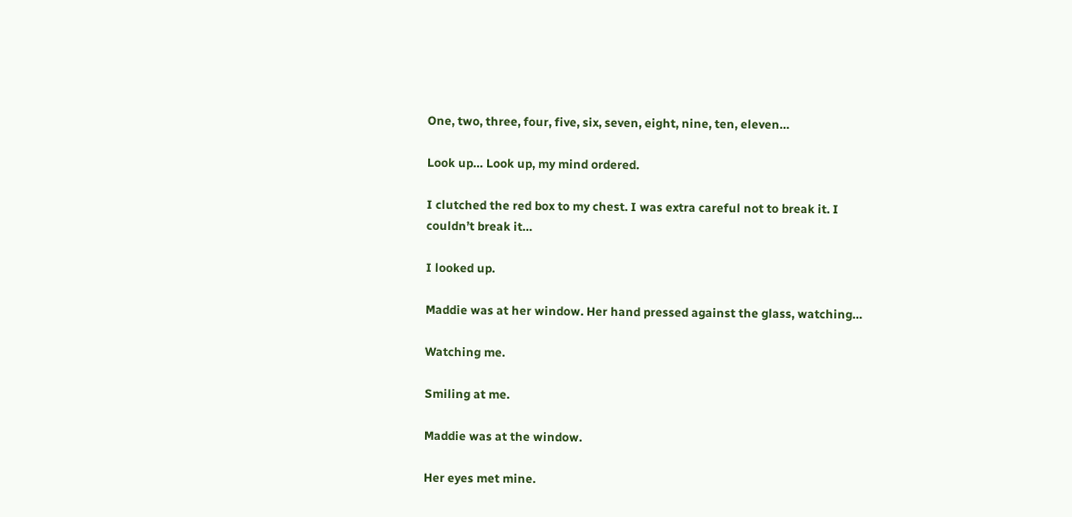One, two, three, four, five, six, seven, eight, nine, ten, eleven…

Look up… Look up, my mind ordered.

I clutched the red box to my chest. I was extra careful not to break it. I couldn’t break it…

I looked up.

Maddie was at her window. Her hand pressed against the glass, watching…

Watching me.

Smiling at me.

Maddie was at the window.

Her eyes met mine.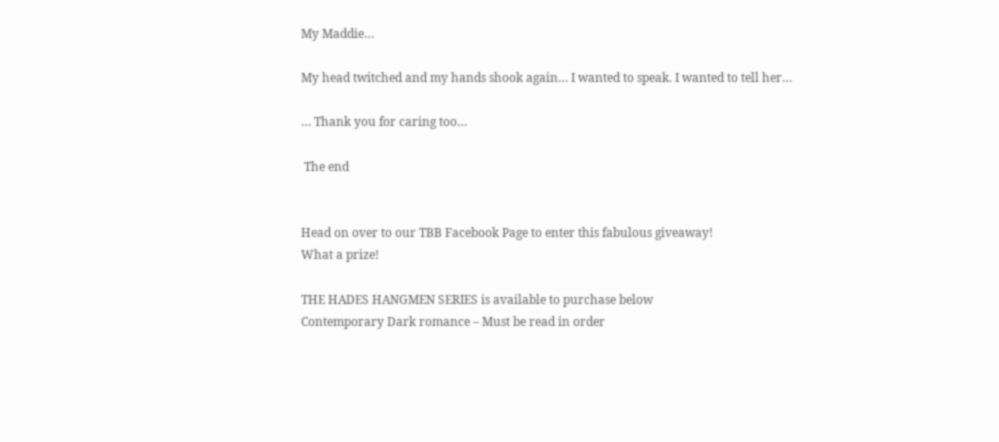My Maddie…

My head twitched and my hands shook again… I wanted to speak. I wanted to tell her…

… Thank you for caring too…

 The end


Head on over to our TBB Facebook Page to enter this fabulous giveaway!
What a prize!

THE HADES HANGMEN SERIES is available to purchase below
Contemporary Dark romance – Must be read in order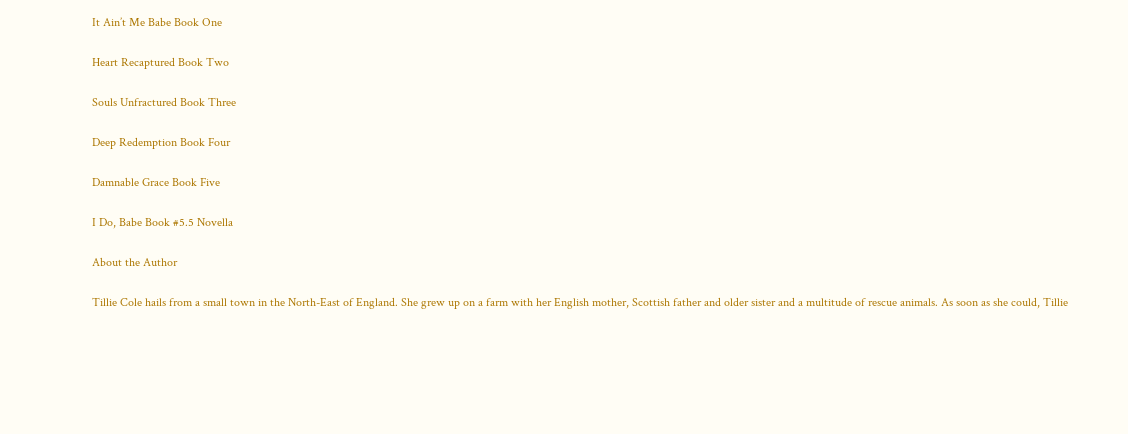It Ain’t Me Babe Book One

Heart Recaptured Book Two

Souls Unfractured Book Three

Deep Redemption Book Four

Damnable Grace Book Five

I Do, Babe Book #5.5 Novella

About the Author

Tillie Cole hails from a small town in the North-East of England. She grew up on a farm with her English mother, Scottish father and older sister and a multitude of rescue animals. As soon as she could, Tillie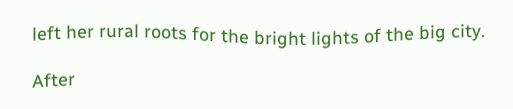left her rural roots for the bright lights of the big city.

After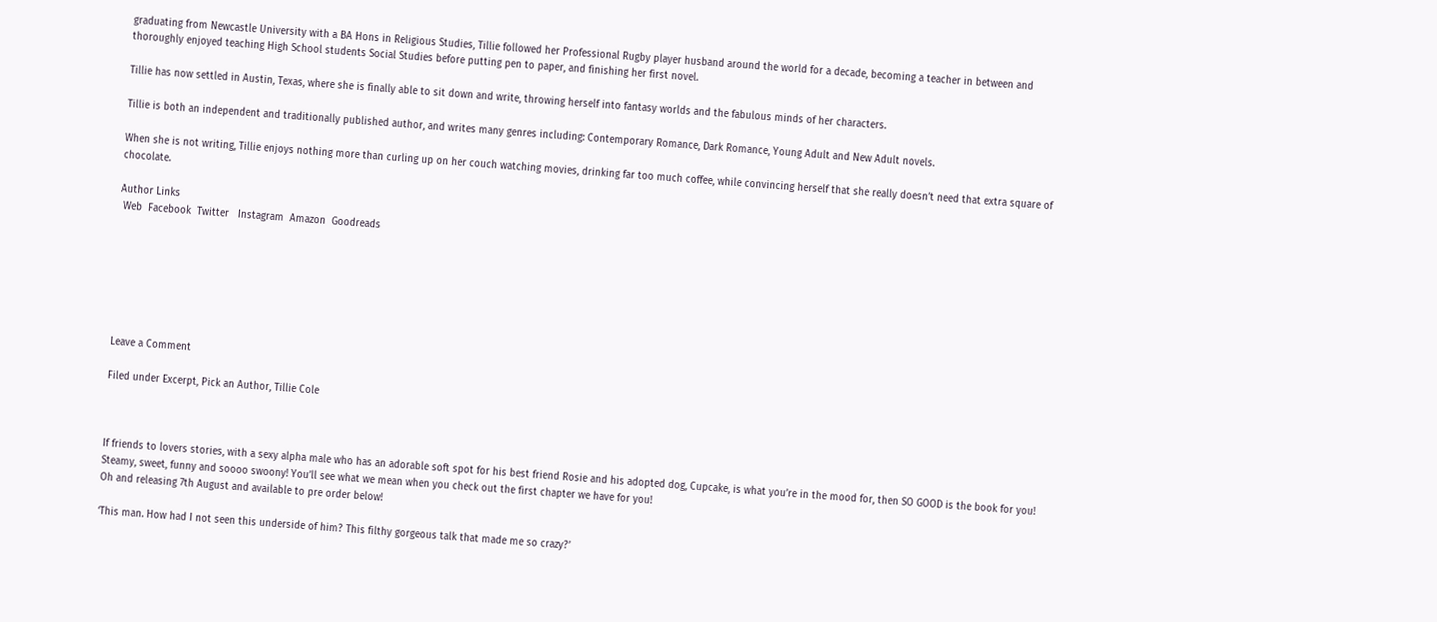graduating from Newcastle University with a BA Hons in Religious Studies, Tillie followed her Professional Rugby player husband around the world for a decade, becoming a teacher in between and thoroughly enjoyed teaching High School students Social Studies before putting pen to paper, and finishing her first novel.

Tillie has now settled in Austin, Texas, where she is finally able to sit down and write, throwing herself into fantasy worlds and the fabulous minds of her characters.

Tillie is both an independent and traditionally published author, and writes many genres including: Contemporary Romance, Dark Romance, Young Adult and New Adult novels.

When she is not writing, Tillie enjoys nothing more than curling up on her couch watching movies, drinking far too much coffee, while convincing herself that she really doesn’t need that extra square of chocolate.

Author Links
 Web  Facebook  Twitter   Instagram  Amazon  Goodreads







Leave a Comment

Filed under Excerpt, Pick an Author, Tillie Cole



If friends to lovers stories, with a sexy alpha male who has an adorable soft spot for his best friend Rosie and his adopted dog, Cupcake, is what you’re in the mood for, then SO GOOD is the book for you! Steamy, sweet, funny and soooo swoony! You’ll see what we mean when you check out the first chapter we have for you!
Oh and releasing 7th August and available to pre order below!

‘This man. How had I not seen this underside of him? This filthy gorgeous talk that made me so crazy?’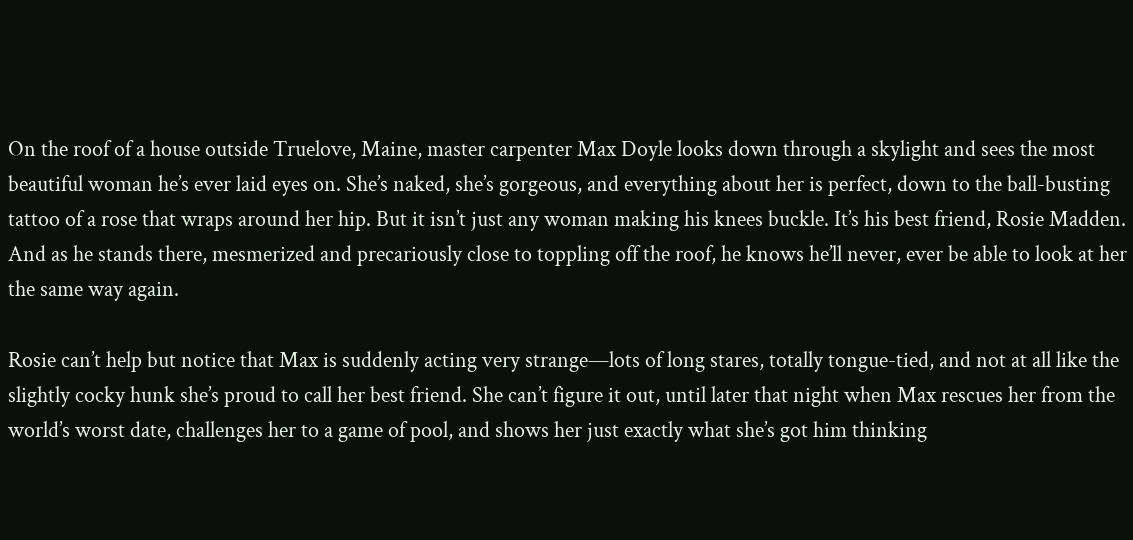On the roof of a house outside Truelove, Maine, master carpenter Max Doyle looks down through a skylight and sees the most beautiful woman he’s ever laid eyes on. She’s naked, she’s gorgeous, and everything about her is perfect, down to the ball-busting tattoo of a rose that wraps around her hip. But it isn’t just any woman making his knees buckle. It’s his best friend, Rosie Madden. And as he stands there, mesmerized and precariously close to toppling off the roof, he knows he’ll never, ever be able to look at her the same way again.

Rosie can’t help but notice that Max is suddenly acting very strange—lots of long stares, totally tongue-tied, and not at all like the slightly cocky hunk she’s proud to call her best friend. She can’t figure it out, until later that night when Max rescues her from the world’s worst date, challenges her to a game of pool, and shows her just exactly what she’s got him thinking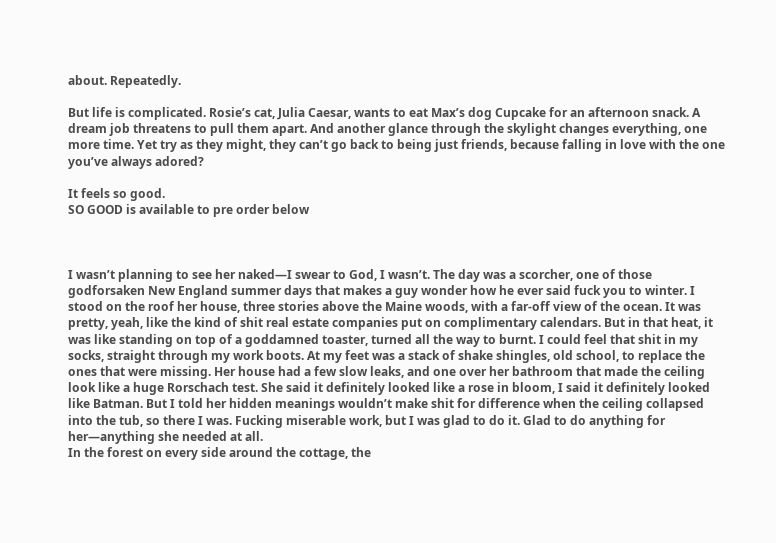about. Repeatedly.

But life is complicated. Rosie’s cat, Julia Caesar, wants to eat Max’s dog Cupcake for an afternoon snack. A dream job threatens to pull them apart. And another glance through the skylight changes everything, one more time. Yet try as they might, they can’t go back to being just friends, because falling in love with the one you’ve always adored?

It feels so good.
SO GOOD is available to pre order below



I wasn’t planning to see her naked—I swear to God, I wasn’t. The day was a scorcher, one of those godforsaken New England summer days that makes a guy wonder how he ever said fuck you to winter. I stood on the roof her house, three stories above the Maine woods, with a far-off view of the ocean. It was pretty, yeah, like the kind of shit real estate companies put on complimentary calendars. But in that heat, it was like standing on top of a goddamned toaster, turned all the way to burnt. I could feel that shit in my socks, straight through my work boots. At my feet was a stack of shake shingles, old school, to replace the ones that were missing. Her house had a few slow leaks, and one over her bathroom that made the ceiling look like a huge Rorschach test. She said it definitely looked like a rose in bloom, I said it definitely looked like Batman. But I told her hidden meanings wouldn’t make shit for difference when the ceiling collapsed into the tub, so there I was. Fucking miserable work, but I was glad to do it. Glad to do anything for her—anything she needed at all.
In the forest on every side around the cottage, the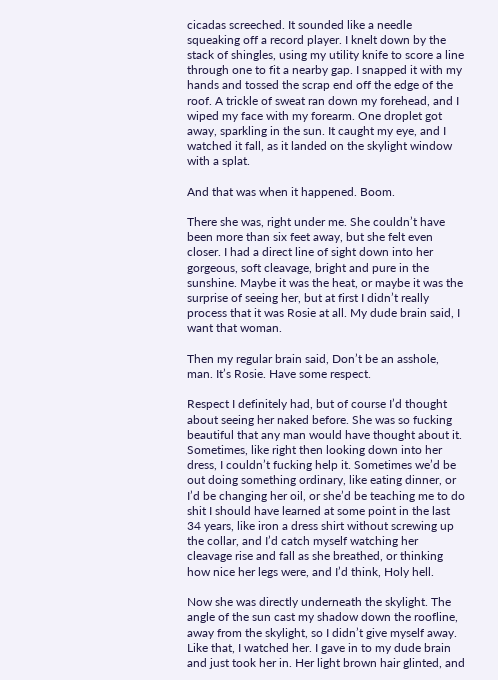cicadas screeched. It sounded like a needle squeaking off a record player. I knelt down by the stack of shingles, using my utility knife to score a line through one to fit a nearby gap. I snapped it with my hands and tossed the scrap end off the edge of the roof. A trickle of sweat ran down my forehead, and I wiped my face with my forearm. One droplet got away, sparkling in the sun. It caught my eye, and I watched it fall, as it landed on the skylight window with a splat.

And that was when it happened. Boom.

There she was, right under me. She couldn’t have been more than six feet away, but she felt even closer. I had a direct line of sight down into her gorgeous, soft cleavage, bright and pure in the sunshine. Maybe it was the heat, or maybe it was the surprise of seeing her, but at first I didn’t really process that it was Rosie at all. My dude brain said, I want that woman.

Then my regular brain said, Don’t be an asshole, man. It’s Rosie. Have some respect.

Respect I definitely had, but of course I’d thought about seeing her naked before. She was so fucking beautiful that any man would have thought about it. Sometimes, like right then looking down into her dress, I couldn’t fucking help it. Sometimes we’d be out doing something ordinary, like eating dinner, or I’d be changing her oil, or she’d be teaching me to do shit I should have learned at some point in the last 34 years, like iron a dress shirt without screwing up the collar, and I’d catch myself watching her cleavage rise and fall as she breathed, or thinking how nice her legs were, and I’d think, Holy hell.

Now she was directly underneath the skylight. The angle of the sun cast my shadow down the roofline, away from the skylight, so I didn’t give myself away. Like that, I watched her. I gave in to my dude brain and just took her in. Her light brown hair glinted, and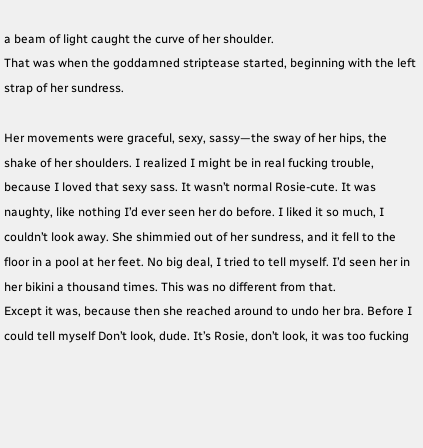a beam of light caught the curve of her shoulder.
That was when the goddamned striptease started, beginning with the left strap of her sundress.

Her movements were graceful, sexy, sassy—the sway of her hips, the shake of her shoulders. I realized I might be in real fucking trouble, because I loved that sexy sass. It wasn’t normal Rosie-cute. It was naughty, like nothing I’d ever seen her do before. I liked it so much, I couldn’t look away. She shimmied out of her sundress, and it fell to the floor in a pool at her feet. No big deal, I tried to tell myself. I’d seen her in her bikini a thousand times. This was no different from that.
Except it was, because then she reached around to undo her bra. Before I could tell myself Don’t look, dude. It’s Rosie, don’t look, it was too fucking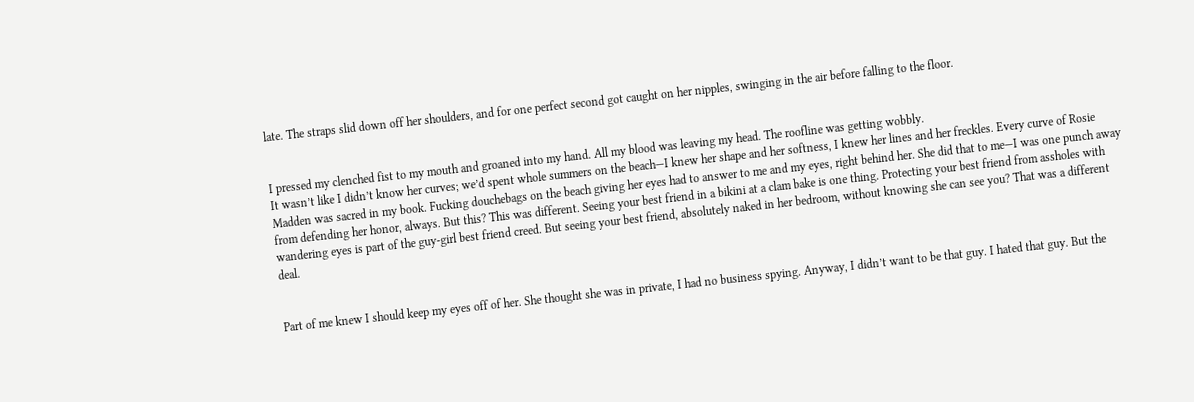late. The straps slid down off her shoulders, and for one perfect second got caught on her nipples, swinging in the air before falling to the floor.


I pressed my clenched fist to my mouth and groaned into my hand. All my blood was leaving my head. The roofline was getting wobbly.
It wasn’t like I didn’t know her curves; we’d spent whole summers on the beach—I knew her shape and her softness, I knew her lines and her freckles. Every curve of Rosie Madden was sacred in my book. Fucking douchebags on the beach giving her eyes had to answer to me and my eyes, right behind her. She did that to me—I was one punch away from defending her honor, always. But this? This was different. Seeing your best friend in a bikini at a clam bake is one thing. Protecting your best friend from assholes with wandering eyes is part of the guy-girl best friend creed. But seeing your best friend, absolutely naked in her bedroom, without knowing she can see you? That was a different deal.


Part of me knew I should keep my eyes off of her. She thought she was in private, I had no business spying. Anyway, I didn’t want to be that guy. I hated that guy. But the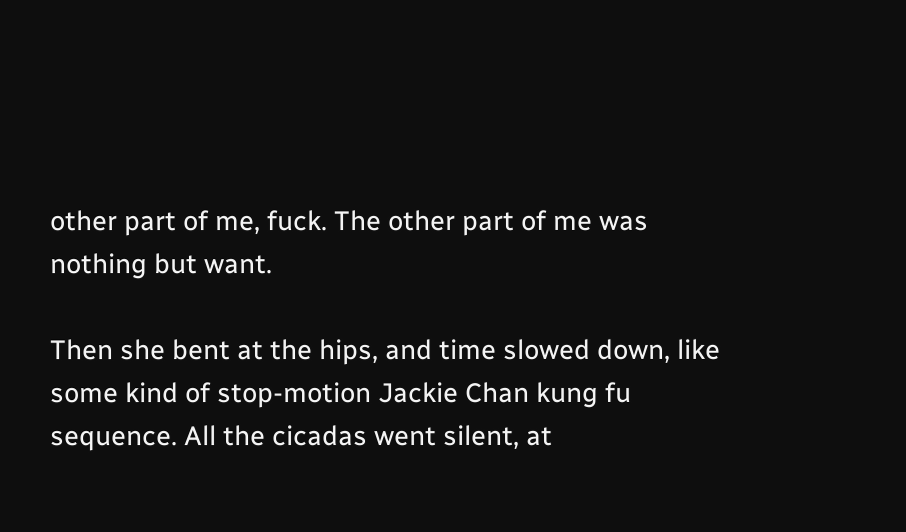other part of me, fuck. The other part of me was nothing but want.

Then she bent at the hips, and time slowed down, like some kind of stop-motion Jackie Chan kung fu sequence. All the cicadas went silent, at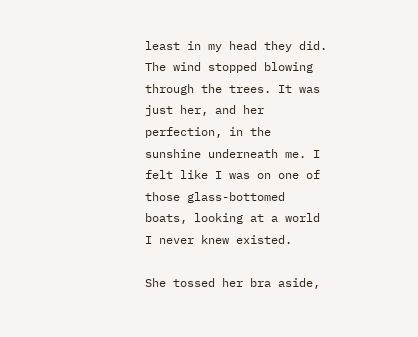least in my head they did. The wind stopped blowing through the trees. It was just her, and her perfection, in the sunshine underneath me. I felt like I was on one of those glass-bottomed boats, looking at a world I never knew existed.

She tossed her bra aside,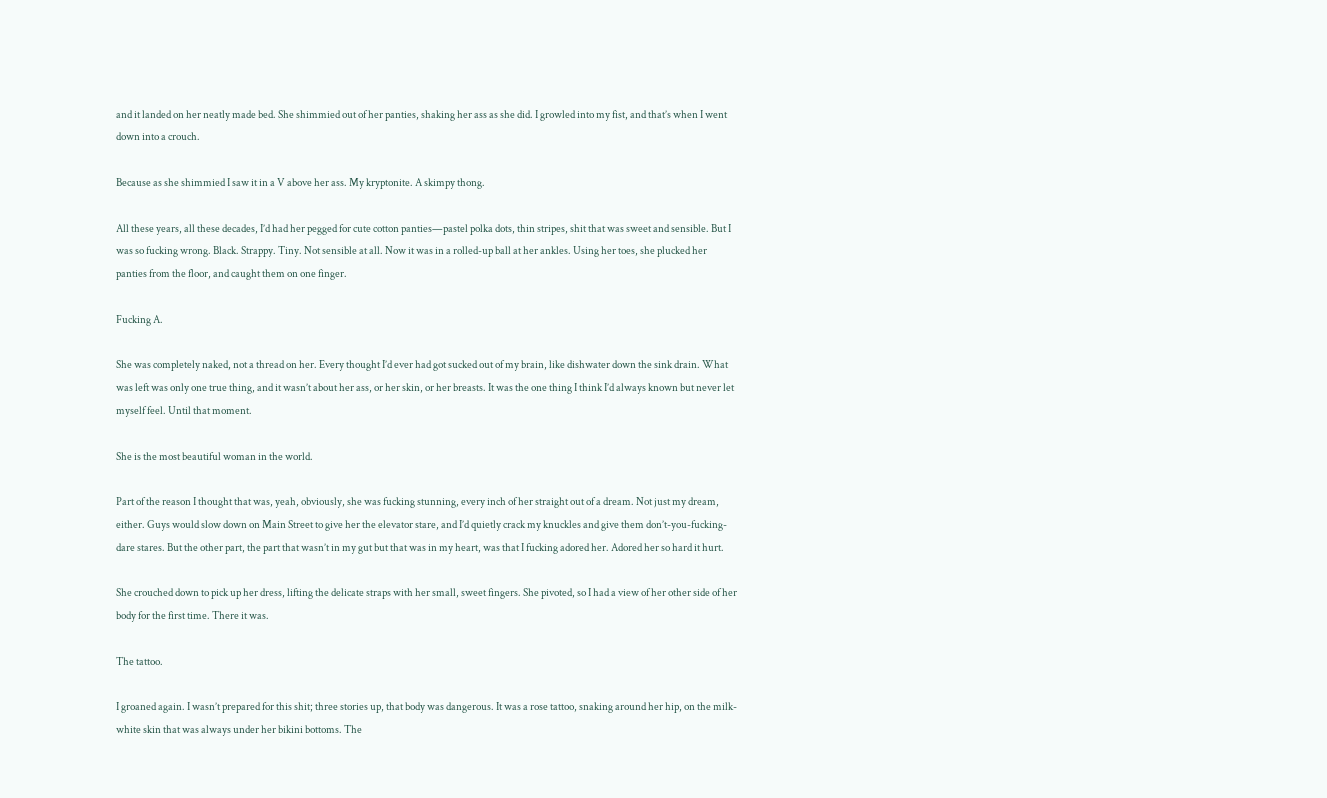and it landed on her neatly made bed. She shimmied out of her panties, shaking her ass as she did. I growled into my fist, and that’s when I went down into a crouch.

Because as she shimmied I saw it in a V above her ass. My kryptonite. A skimpy thong.

All these years, all these decades, I’d had her pegged for cute cotton panties—pastel polka dots, thin stripes, shit that was sweet and sensible. But I was so fucking wrong. Black. Strappy. Tiny. Not sensible at all. Now it was in a rolled-up ball at her ankles. Using her toes, she plucked her panties from the floor, and caught them on one finger.

Fucking A.

She was completely naked, not a thread on her. Every thought I’d ever had got sucked out of my brain, like dishwater down the sink drain. What was left was only one true thing, and it wasn’t about her ass, or her skin, or her breasts. It was the one thing I think I’d always known but never let myself feel. Until that moment.

She is the most beautiful woman in the world.

Part of the reason I thought that was, yeah, obviously, she was fucking stunning, every inch of her straight out of a dream. Not just my dream, either. Guys would slow down on Main Street to give her the elevator stare, and I’d quietly crack my knuckles and give them don’t-you-fucking-dare stares. But the other part, the part that wasn’t in my gut but that was in my heart, was that I fucking adored her. Adored her so hard it hurt.

She crouched down to pick up her dress, lifting the delicate straps with her small, sweet fingers. She pivoted, so I had a view of her other side of her body for the first time. There it was.

The tattoo.

I groaned again. I wasn’t prepared for this shit; three stories up, that body was dangerous. It was a rose tattoo, snaking around her hip, on the milk-white skin that was always under her bikini bottoms. The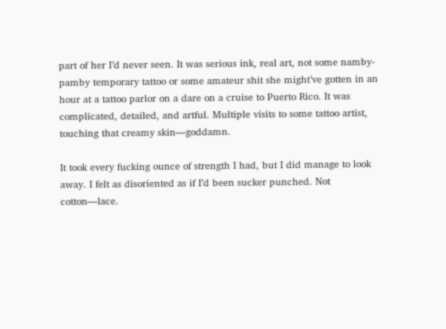part of her I’d never seen. It was serious ink, real art, not some namby-pamby temporary tattoo or some amateur shit she might’ve gotten in an hour at a tattoo parlor on a dare on a cruise to Puerto Rico. It was complicated, detailed, and artful. Multiple visits to some tattoo artist, touching that creamy skin—goddamn.

It took every fucking ounce of strength I had, but I did manage to look away. I felt as disoriented as if I’d been sucker punched. Not cotton—lace.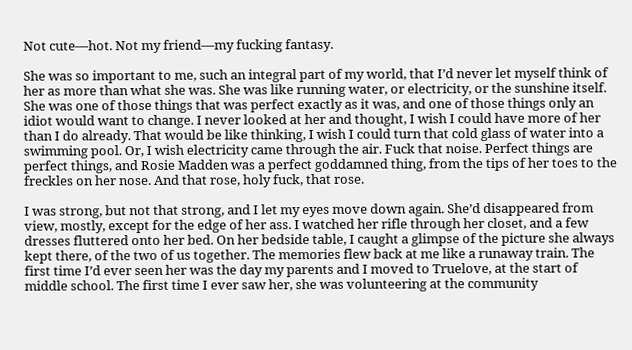Not cute—hot. Not my friend—my fucking fantasy.

She was so important to me, such an integral part of my world, that I’d never let myself think of her as more than what she was. She was like running water, or electricity, or the sunshine itself. She was one of those things that was perfect exactly as it was, and one of those things only an idiot would want to change. I never looked at her and thought, I wish I could have more of her than I do already. That would be like thinking, I wish I could turn that cold glass of water into a swimming pool. Or, I wish electricity came through the air. Fuck that noise. Perfect things are perfect things, and Rosie Madden was a perfect goddamned thing, from the tips of her toes to the freckles on her nose. And that rose, holy fuck, that rose.

I was strong, but not that strong, and I let my eyes move down again. She’d disappeared from view, mostly, except for the edge of her ass. I watched her rifle through her closet, and a few dresses fluttered onto her bed. On her bedside table, I caught a glimpse of the picture she always kept there, of the two of us together. The memories flew back at me like a runaway train. The first time I’d ever seen her was the day my parents and I moved to Truelove, at the start of middle school. The first time I ever saw her, she was volunteering at the community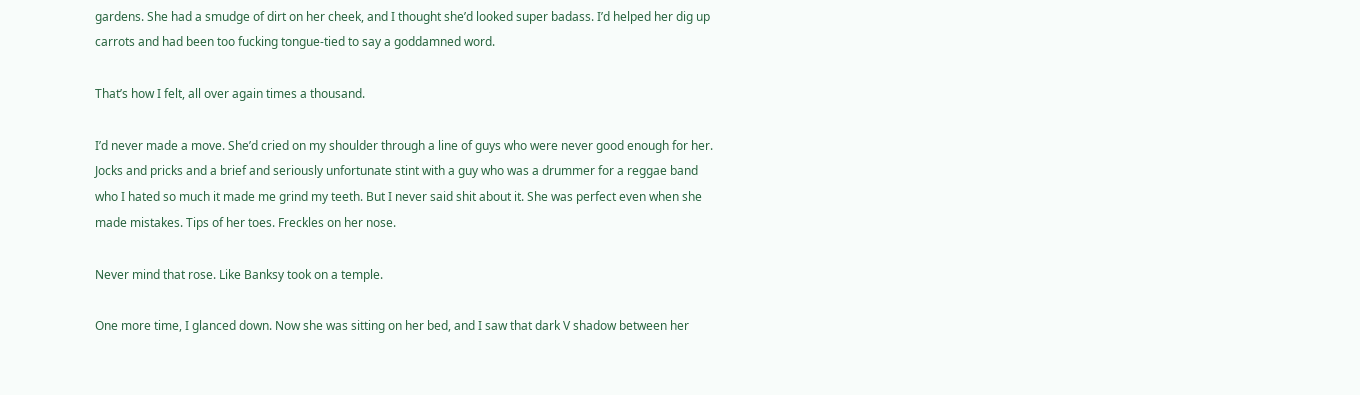gardens. She had a smudge of dirt on her cheek, and I thought she’d looked super badass. I’d helped her dig up carrots and had been too fucking tongue-tied to say a goddamned word.

That’s how I felt, all over again times a thousand.

I’d never made a move. She’d cried on my shoulder through a line of guys who were never good enough for her. Jocks and pricks and a brief and seriously unfortunate stint with a guy who was a drummer for a reggae band who I hated so much it made me grind my teeth. But I never said shit about it. She was perfect even when she made mistakes. Tips of her toes. Freckles on her nose.

Never mind that rose. Like Banksy took on a temple.

One more time, I glanced down. Now she was sitting on her bed, and I saw that dark V shadow between her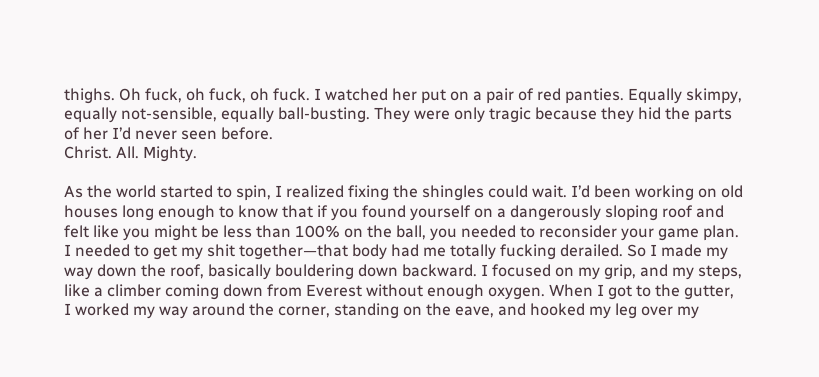thighs. Oh fuck, oh fuck, oh fuck. I watched her put on a pair of red panties. Equally skimpy, equally not-sensible, equally ball-busting. They were only tragic because they hid the parts of her I’d never seen before.
Christ. All. Mighty.

As the world started to spin, I realized fixing the shingles could wait. I’d been working on old houses long enough to know that if you found yourself on a dangerously sloping roof and felt like you might be less than 100% on the ball, you needed to reconsider your game plan. I needed to get my shit together—that body had me totally fucking derailed. So I made my way down the roof, basically bouldering down backward. I focused on my grip, and my steps, like a climber coming down from Everest without enough oxygen. When I got to the gutter, I worked my way around the corner, standing on the eave, and hooked my leg over my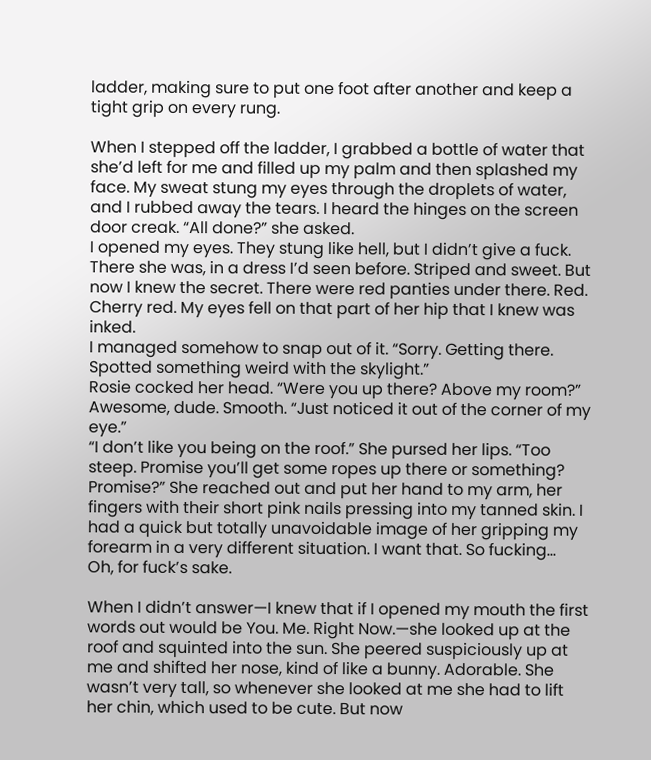ladder, making sure to put one foot after another and keep a tight grip on every rung.

When I stepped off the ladder, I grabbed a bottle of water that she’d left for me and filled up my palm and then splashed my face. My sweat stung my eyes through the droplets of water, and I rubbed away the tears. I heard the hinges on the screen door creak. “All done?” she asked.
I opened my eyes. They stung like hell, but I didn’t give a fuck. There she was, in a dress I’d seen before. Striped and sweet. But now I knew the secret. There were red panties under there. Red. Cherry red. My eyes fell on that part of her hip that I knew was inked.
I managed somehow to snap out of it. “Sorry. Getting there. Spotted something weird with the skylight.”
Rosie cocked her head. “Were you up there? Above my room?”
Awesome, dude. Smooth. “Just noticed it out of the corner of my eye.”
“I don’t like you being on the roof.” She pursed her lips. “Too steep. Promise you’ll get some ropes up there or something? Promise?” She reached out and put her hand to my arm, her fingers with their short pink nails pressing into my tanned skin. I had a quick but totally unavoidable image of her gripping my forearm in a very different situation. I want that. So fucking…
Oh, for fuck’s sake.

When I didn’t answer—I knew that if I opened my mouth the first words out would be You. Me. Right Now.—she looked up at the roof and squinted into the sun. She peered suspiciously up at me and shifted her nose, kind of like a bunny. Adorable. She wasn’t very tall, so whenever she looked at me she had to lift her chin, which used to be cute. But now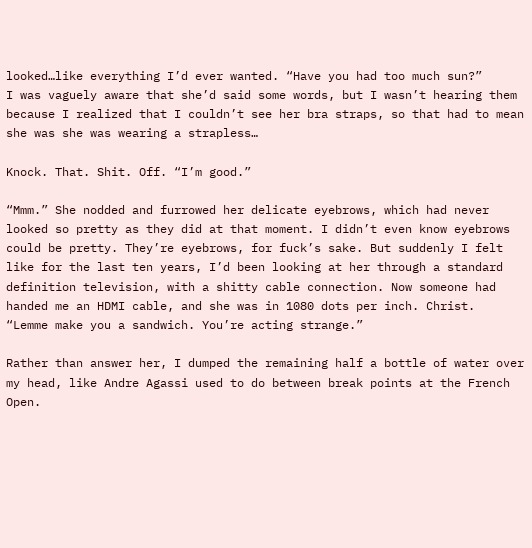looked…like everything I’d ever wanted. “Have you had too much sun?”
I was vaguely aware that she’d said some words, but I wasn’t hearing them because I realized that I couldn’t see her bra straps, so that had to mean she was she was wearing a strapless…

Knock. That. Shit. Off. “I’m good.”

“Mmm.” She nodded and furrowed her delicate eyebrows, which had never looked so pretty as they did at that moment. I didn’t even know eyebrows could be pretty. They’re eyebrows, for fuck’s sake. But suddenly I felt like for the last ten years, I’d been looking at her through a standard definition television, with a shitty cable connection. Now someone had handed me an HDMI cable, and she was in 1080 dots per inch. Christ.
“Lemme make you a sandwich. You’re acting strange.”

Rather than answer her, I dumped the remaining half a bottle of water over my head, like Andre Agassi used to do between break points at the French Open.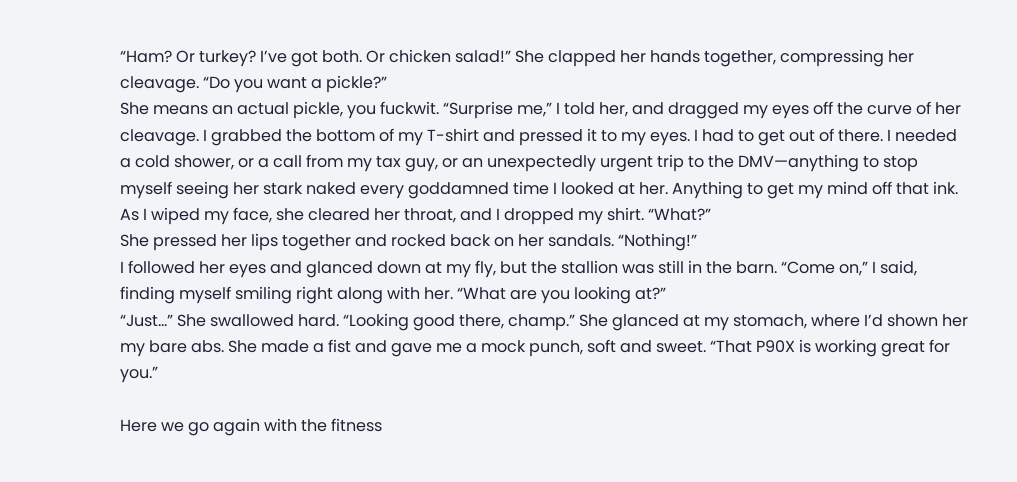“Ham? Or turkey? I’ve got both. Or chicken salad!” She clapped her hands together, compressing her cleavage. “Do you want a pickle?”
She means an actual pickle, you fuckwit. “Surprise me,” I told her, and dragged my eyes off the curve of her cleavage. I grabbed the bottom of my T-shirt and pressed it to my eyes. I had to get out of there. I needed a cold shower, or a call from my tax guy, or an unexpectedly urgent trip to the DMV—anything to stop myself seeing her stark naked every goddamned time I looked at her. Anything to get my mind off that ink.
As I wiped my face, she cleared her throat, and I dropped my shirt. “What?”
She pressed her lips together and rocked back on her sandals. “Nothing!”
I followed her eyes and glanced down at my fly, but the stallion was still in the barn. “Come on,” I said, finding myself smiling right along with her. “What are you looking at?”
“Just…” She swallowed hard. “Looking good there, champ.” She glanced at my stomach, where I’d shown her my bare abs. She made a fist and gave me a mock punch, soft and sweet. “That P90X is working great for you.”

Here we go again with the fitness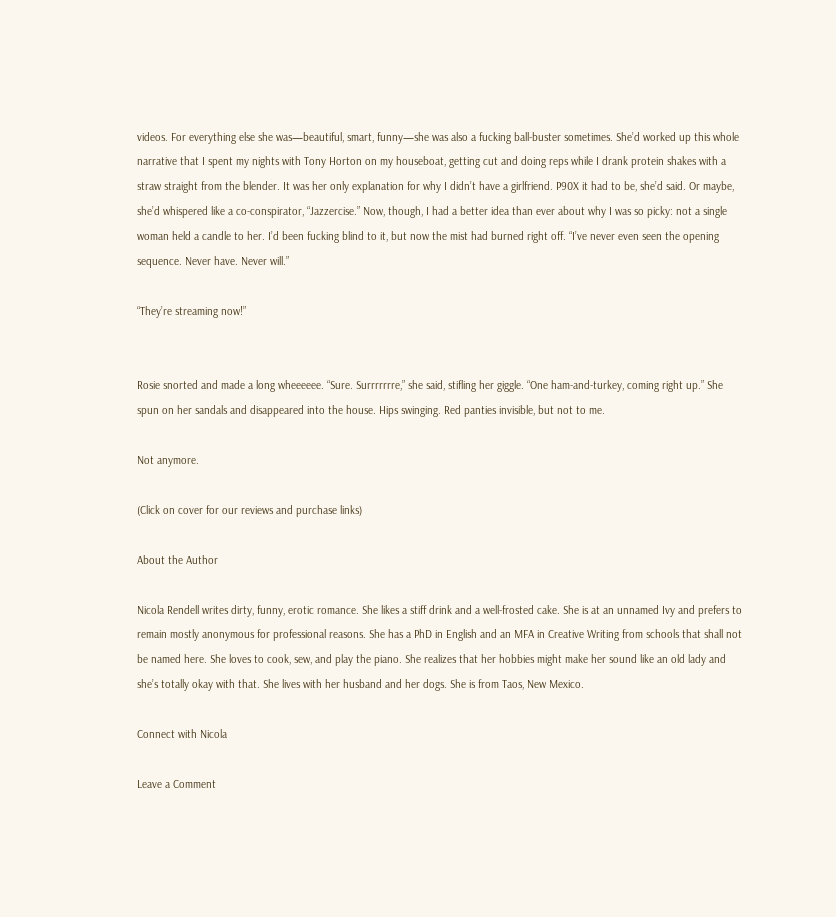videos. For everything else she was—beautiful, smart, funny—she was also a fucking ball-buster sometimes. She’d worked up this whole narrative that I spent my nights with Tony Horton on my houseboat, getting cut and doing reps while I drank protein shakes with a straw straight from the blender. It was her only explanation for why I didn’t have a girlfriend. P90X it had to be, she’d said. Or maybe, she’d whispered like a co-conspirator, “Jazzercise.” Now, though, I had a better idea than ever about why I was so picky: not a single woman held a candle to her. I’d been fucking blind to it, but now the mist had burned right off. “I’ve never even seen the opening sequence. Never have. Never will.”

“They’re streaming now!”


Rosie snorted and made a long wheeeeee. “Sure. Surrrrrrre,” she said, stifling her giggle. “One ham-and-turkey, coming right up.” She spun on her sandals and disappeared into the house. Hips swinging. Red panties invisible, but not to me.

Not anymore.

(Click on cover for our reviews and purchase links)

About the Author

Nicola Rendell writes dirty, funny, erotic romance. She likes a stiff drink and a well-frosted cake. She is at an unnamed Ivy and prefers to remain mostly anonymous for professional reasons. She has a PhD in English and an MFA in Creative Writing from schools that shall not be named here. She loves to cook, sew, and play the piano. She realizes that her hobbies might make her sound like an old lady and she’s totally okay with that. She lives with her husband and her dogs. She is from Taos, New Mexico.

Connect with Nicola

Leave a Comment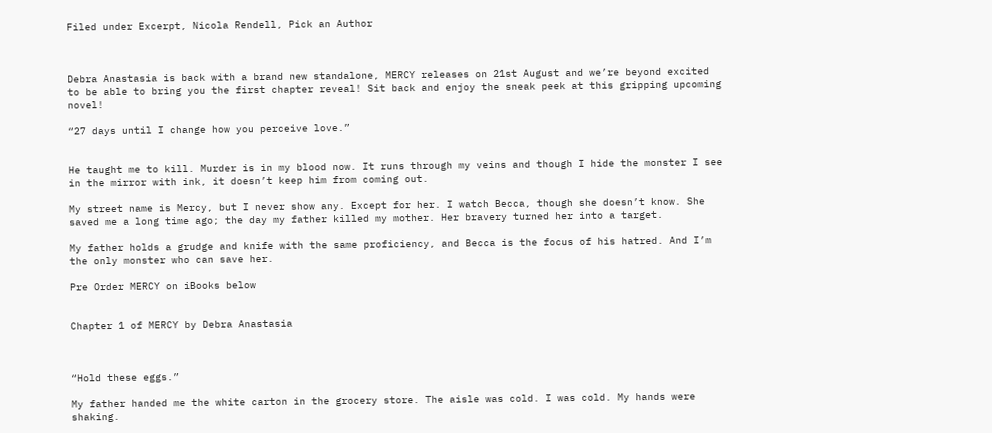Filed under Excerpt, Nicola Rendell, Pick an Author



Debra Anastasia is back with a brand new standalone, MERCY releases on 21st August and we’re beyond excited to be able to bring you the first chapter reveal! Sit back and enjoy the sneak peek at this gripping upcoming novel!

“27 days until I change how you perceive love.”


He taught me to kill. Murder is in my blood now. It runs through my veins and though I hide the monster I see in the mirror with ink, it doesn’t keep him from coming out.

My street name is Mercy, but I never show any. Except for her. I watch Becca, though she doesn’t know. She saved me a long time ago; the day my father killed my mother. Her bravery turned her into a target.

My father holds a grudge and knife with the same proficiency, and Becca is the focus of his hatred. And I’m the only monster who can save her.

Pre Order MERCY on iBooks below


Chapter 1 of MERCY by Debra Anastasia



“Hold these eggs.”

My father handed me the white carton in the grocery store. The aisle was cold. I was cold. My hands were shaking.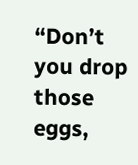“Don’t you drop those eggs,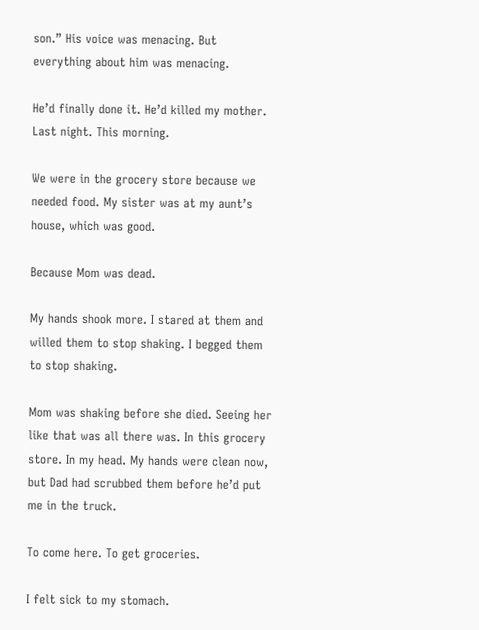son.” His voice was menacing. But everything about him was menacing.

He’d finally done it. He’d killed my mother. Last night. This morning.

We were in the grocery store because we needed food. My sister was at my aunt’s house, which was good.

Because Mom was dead.

My hands shook more. I stared at them and willed them to stop shaking. I begged them to stop shaking.

Mom was shaking before she died. Seeing her like that was all there was. In this grocery store. In my head. My hands were clean now, but Dad had scrubbed them before he’d put me in the truck.

To come here. To get groceries.

I felt sick to my stomach.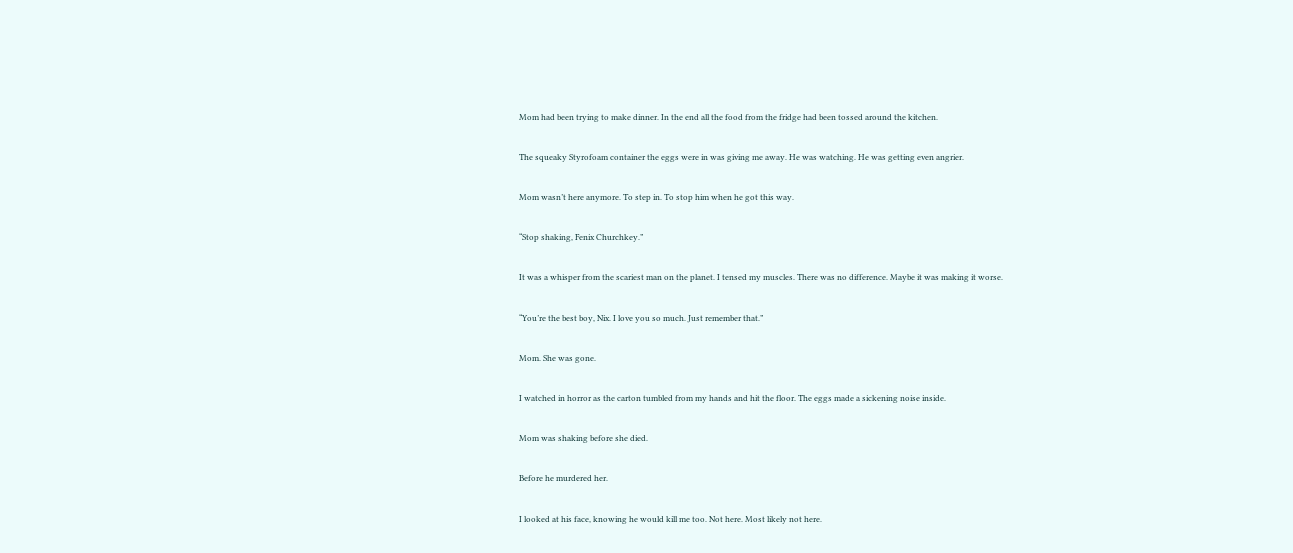Mom had been trying to make dinner. In the end all the food from the fridge had been tossed around the kitchen.

The squeaky Styrofoam container the eggs were in was giving me away. He was watching. He was getting even angrier.

Mom wasn’t here anymore. To step in. To stop him when he got this way.

“Stop shaking, Fenix Churchkey.”

It was a whisper from the scariest man on the planet. I tensed my muscles. There was no difference. Maybe it was making it worse.

“You’re the best boy, Nix. I love you so much. Just remember that.”

Mom. She was gone.

I watched in horror as the carton tumbled from my hands and hit the floor. The eggs made a sickening noise inside.

Mom was shaking before she died.

Before he murdered her.

I looked at his face, knowing he would kill me too. Not here. Most likely not here.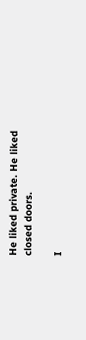He liked private. He liked closed doors.

I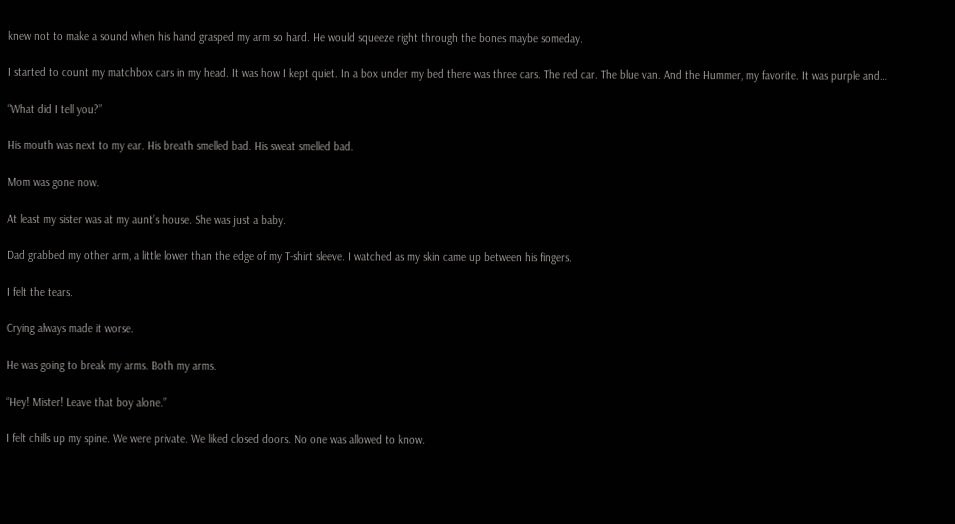knew not to make a sound when his hand grasped my arm so hard. He would squeeze right through the bones maybe someday.

I started to count my matchbox cars in my head. It was how I kept quiet. In a box under my bed there was three cars. The red car. The blue van. And the Hummer, my favorite. It was purple and…

“What did I tell you?”

His mouth was next to my ear. His breath smelled bad. His sweat smelled bad.

Mom was gone now.

At least my sister was at my aunt’s house. She was just a baby.

Dad grabbed my other arm, a little lower than the edge of my T-shirt sleeve. I watched as my skin came up between his fingers.

I felt the tears.

Crying always made it worse.

He was going to break my arms. Both my arms.

“Hey! Mister! Leave that boy alone.”

I felt chills up my spine. We were private. We liked closed doors. No one was allowed to know.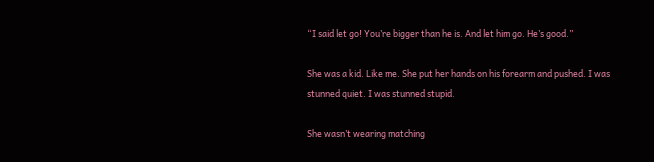“I said let go! You’re bigger than he is. And let him go. He’s good.”

She was a kid. Like me. She put her hands on his forearm and pushed. I was stunned quiet. I was stunned stupid.

She wasn’t wearing matching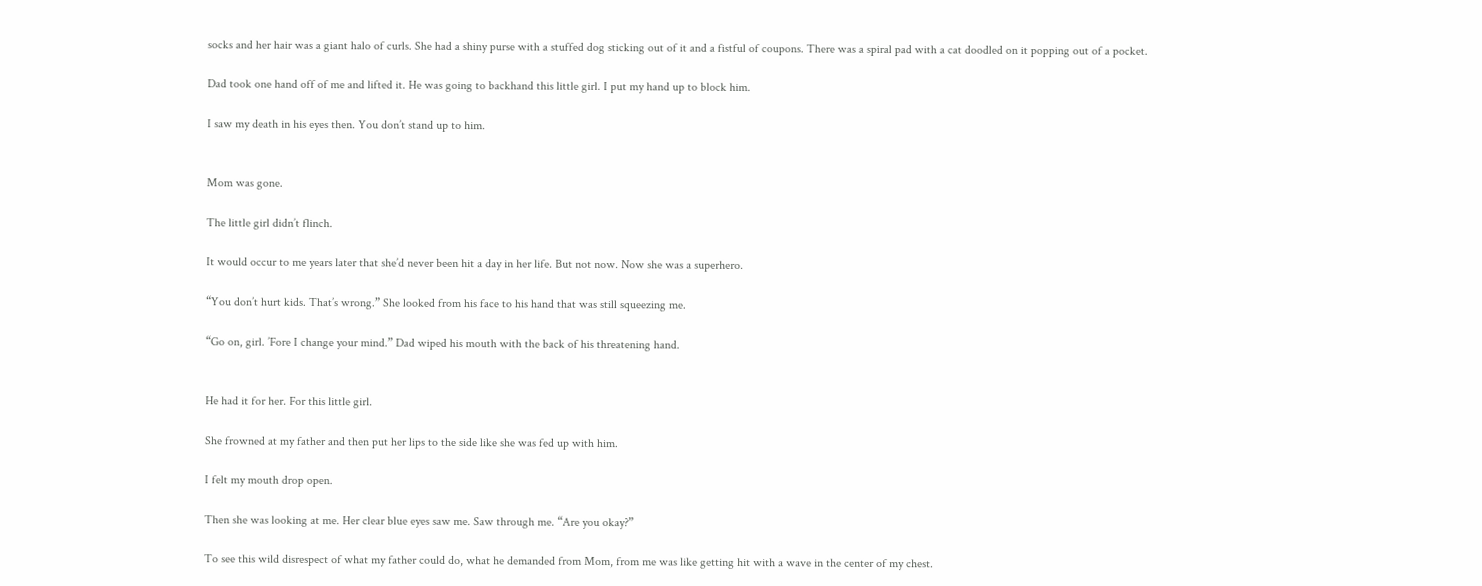socks and her hair was a giant halo of curls. She had a shiny purse with a stuffed dog sticking out of it and a fistful of coupons. There was a spiral pad with a cat doodled on it popping out of a pocket.

Dad took one hand off of me and lifted it. He was going to backhand this little girl. I put my hand up to block him.

I saw my death in his eyes then. You don’t stand up to him.


Mom was gone.

The little girl didn’t flinch.

It would occur to me years later that she’d never been hit a day in her life. But not now. Now she was a superhero.

“You don’t hurt kids. That’s wrong.” She looked from his face to his hand that was still squeezing me.

“Go on, girl. ’Fore I change your mind.” Dad wiped his mouth with the back of his threatening hand.


He had it for her. For this little girl.

She frowned at my father and then put her lips to the side like she was fed up with him.

I felt my mouth drop open.

Then she was looking at me. Her clear blue eyes saw me. Saw through me. “Are you okay?”

To see this wild disrespect of what my father could do, what he demanded from Mom, from me was like getting hit with a wave in the center of my chest.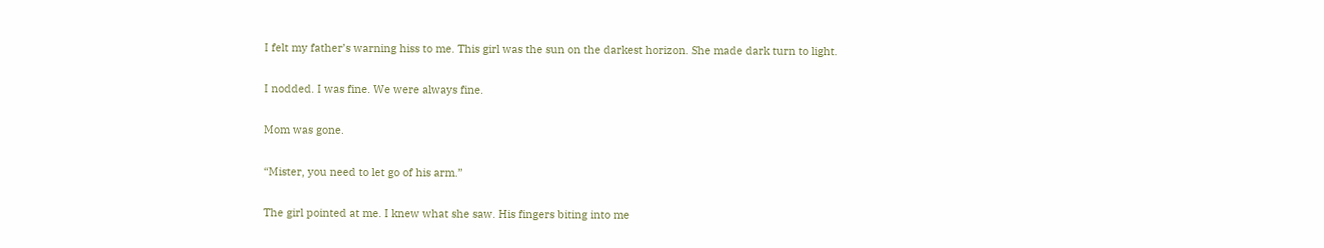I felt my father’s warning hiss to me. This girl was the sun on the darkest horizon. She made dark turn to light.

I nodded. I was fine. We were always fine.

Mom was gone.

“Mister, you need to let go of his arm.”

The girl pointed at me. I knew what she saw. His fingers biting into me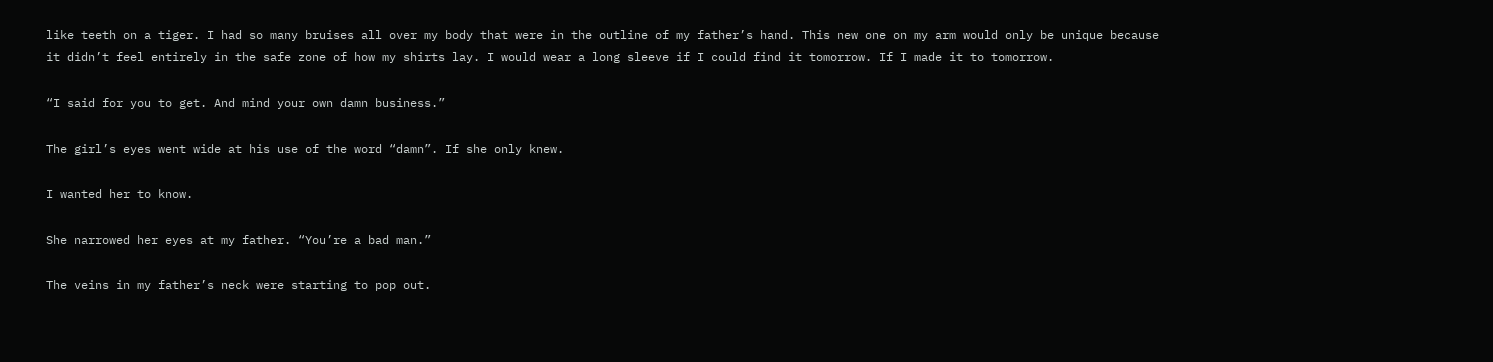like teeth on a tiger. I had so many bruises all over my body that were in the outline of my father’s hand. This new one on my arm would only be unique because it didn’t feel entirely in the safe zone of how my shirts lay. I would wear a long sleeve if I could find it tomorrow. If I made it to tomorrow.

“I said for you to get. And mind your own damn business.”

The girl’s eyes went wide at his use of the word “damn”. If she only knew.

I wanted her to know.

She narrowed her eyes at my father. “You’re a bad man.”

The veins in my father’s neck were starting to pop out.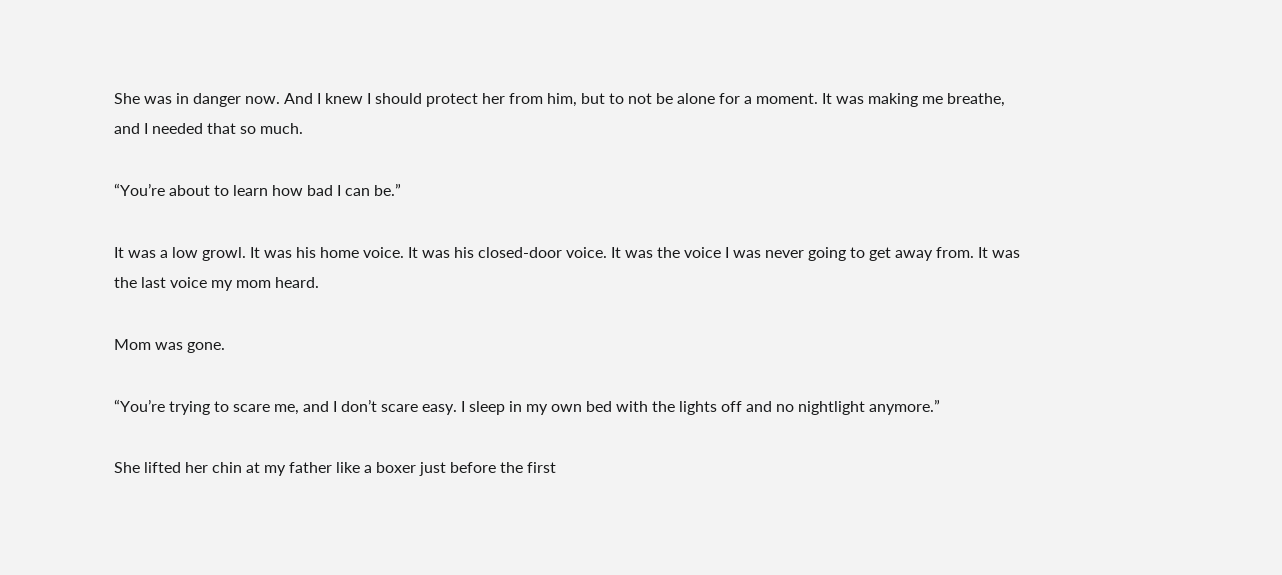She was in danger now. And I knew I should protect her from him, but to not be alone for a moment. It was making me breathe, and I needed that so much.

“You’re about to learn how bad I can be.”

It was a low growl. It was his home voice. It was his closed-door voice. It was the voice I was never going to get away from. It was the last voice my mom heard.

Mom was gone.

“You’re trying to scare me, and I don’t scare easy. I sleep in my own bed with the lights off and no nightlight anymore.”

She lifted her chin at my father like a boxer just before the first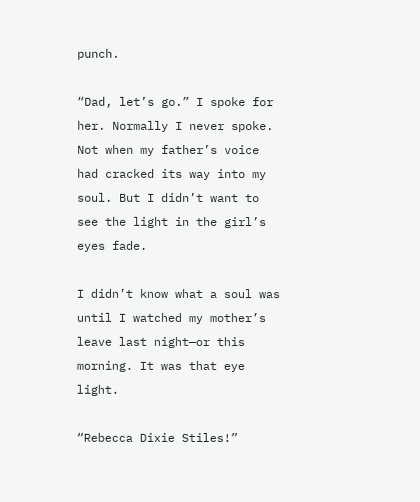punch.

“Dad, let’s go.” I spoke for her. Normally I never spoke. Not when my father’s voice had cracked its way into my soul. But I didn’t want to see the light in the girl’s eyes fade.

I didn’t know what a soul was until I watched my mother’s leave last night—or this morning. It was that eye light.

“Rebecca Dixie Stiles!”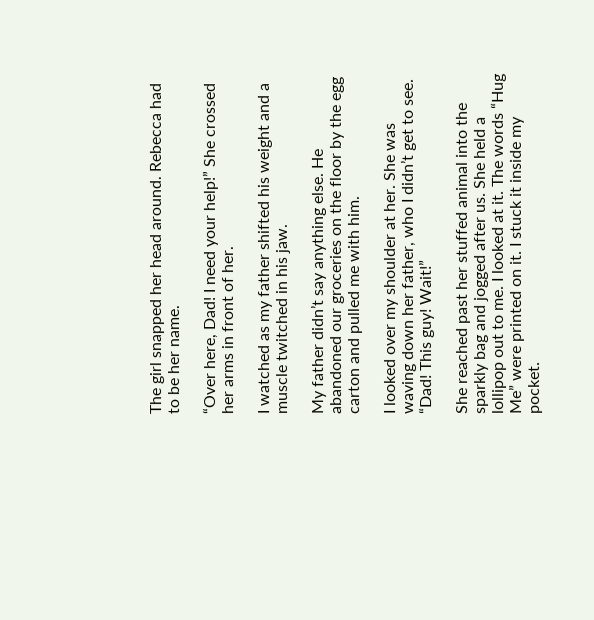The girl snapped her head around. Rebecca had to be her name.

“Over here, Dad! I need your help!” She crossed her arms in front of her.

I watched as my father shifted his weight and a muscle twitched in his jaw.

My father didn’t say anything else. He abandoned our groceries on the floor by the egg carton and pulled me with him.

I looked over my shoulder at her. She was waving down her father, who I didn’t get to see. “Dad! This guy! Wait!”

She reached past her stuffed animal into the sparkly bag and jogged after us. She held a lollipop out to me. I looked at it. The words “Hug Me” were printed on it. I stuck it inside my pocket.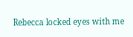Rebecca locked eyes with me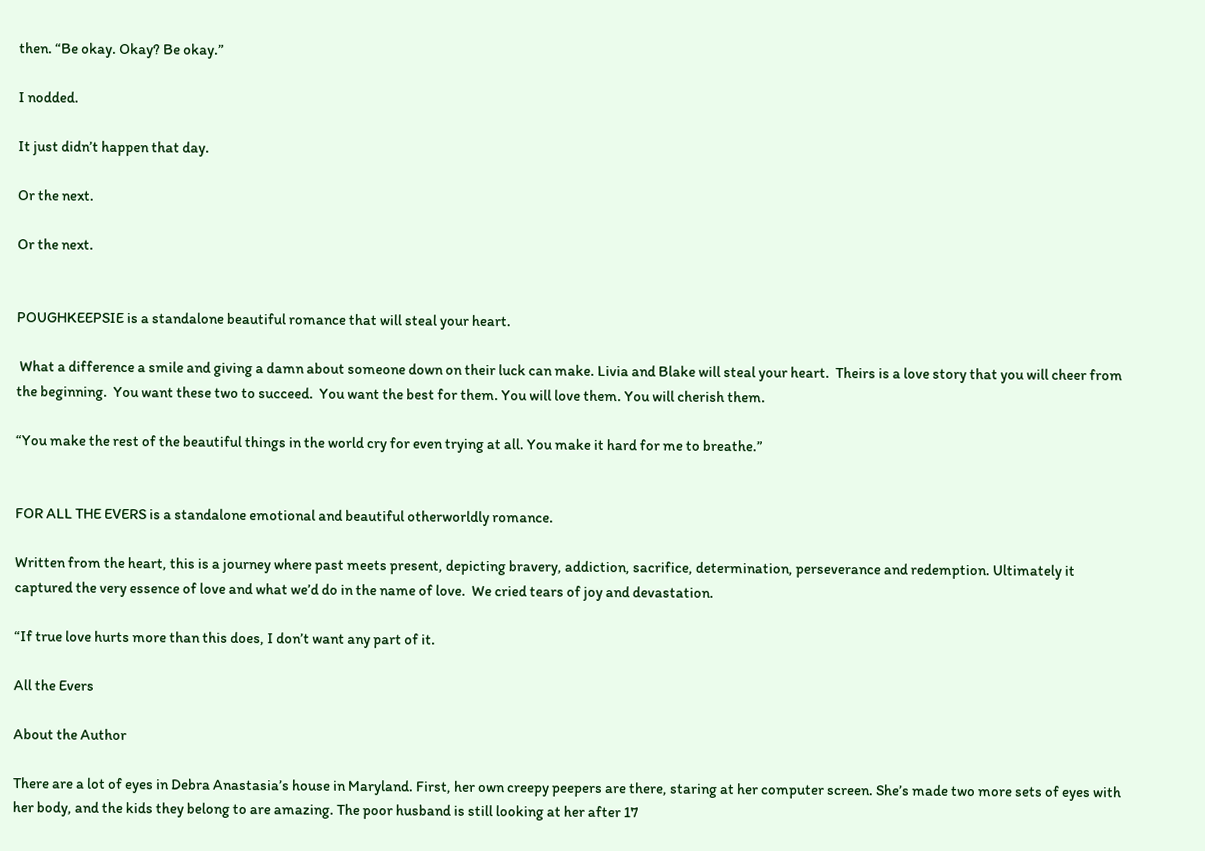then. “Be okay. Okay? Be okay.”

I nodded.

It just didn’t happen that day.

Or the next.

Or the next.


POUGHKEEPSIE is a standalone beautiful romance that will steal your heart.

 What a difference a smile and giving a damn about someone down on their luck can make. Livia and Blake will steal your heart.  Theirs is a love story that you will cheer from the beginning.  You want these two to succeed.  You want the best for them. You will love them. You will cherish them.

“You make the rest of the beautiful things in the world cry for even trying at all. You make it hard for me to breathe.”


FOR ALL THE EVERS is a standalone emotional and beautiful otherworldly romance.

Written from the heart, this is a journey where past meets present, depicting bravery, addiction, sacrifice, determination, perseverance and redemption. Ultimately it captured the very essence of love and what we’d do in the name of love.  We cried tears of joy and devastation.

“If true love hurts more than this does, I don’t want any part of it.

All the Evers

About the Author

There are a lot of eyes in Debra Anastasia’s house in Maryland. First, her own creepy peepers are there, staring at her computer screen. She’s made two more sets of eyes with her body, and the kids they belong to are amazing. The poor husband is still looking at her after 17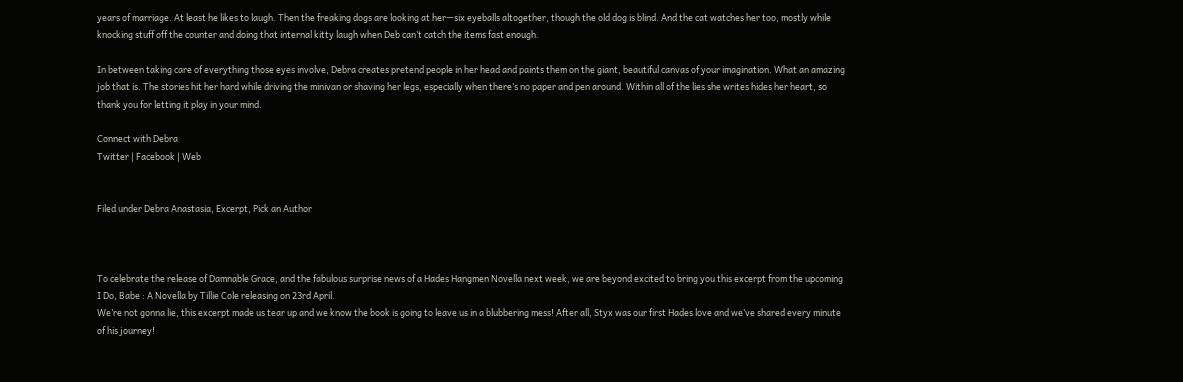years of marriage. At least he likes to laugh. Then the freaking dogs are looking at her—six eyeballs altogether, though the old dog is blind. And the cat watches her too, mostly while knocking stuff off the counter and doing that internal kitty laugh when Deb can’t catch the items fast enough.

In between taking care of everything those eyes involve, Debra creates pretend people in her head and paints them on the giant, beautiful canvas of your imagination. What an amazing job that is. The stories hit her hard while driving the minivan or shaving her legs, especially when there’s no paper and pen around. Within all of the lies she writes hides her heart, so thank you for letting it play in your mind.

Connect with Debra
Twitter | Facebook | Web


Filed under Debra Anastasia, Excerpt, Pick an Author



To celebrate the release of Damnable Grace, and the fabulous surprise news of a Hades Hangmen Novella next week, we are beyond excited to bring you this excerpt from the upcoming I Do, Babe : A Novella by Tillie Cole releasing on 23rd April.
We’re not gonna lie, this excerpt made us tear up and we know the book is going to leave us in a blubbering mess! After all, Styx was our first Hades love and we’ve shared every minute of his journey!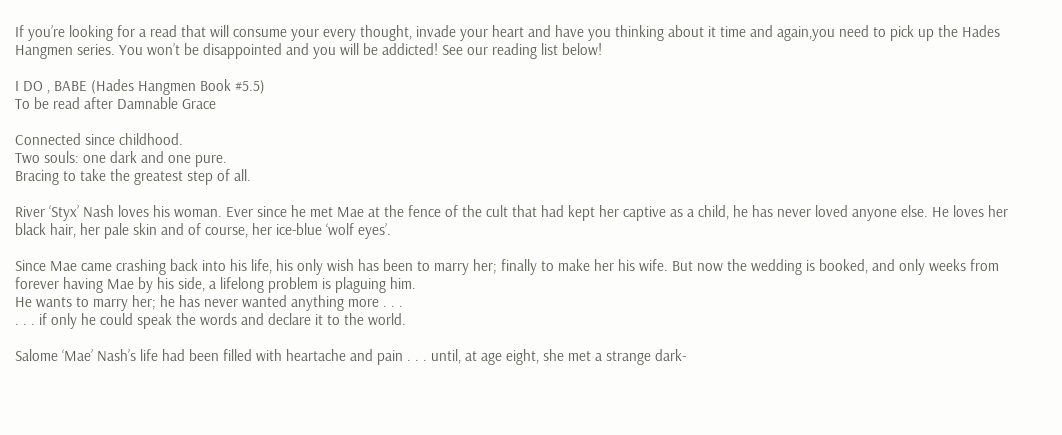If you’re looking for a read that will consume your every thought, invade your heart and have you thinking about it time and again,you need to pick up the Hades Hangmen series. You won’t be disappointed and you will be addicted! See our reading list below!

I DO , BABE (Hades Hangmen Book #5.5)
To be read after Damnable Grace

Connected since childhood.
Two souls: one dark and one pure.
Bracing to take the greatest step of all.

River ‘Styx’ Nash loves his woman. Ever since he met Mae at the fence of the cult that had kept her captive as a child, he has never loved anyone else. He loves her black hair, her pale skin and of course, her ice-blue ‘wolf eyes’.

Since Mae came crashing back into his life, his only wish has been to marry her; finally to make her his wife. But now the wedding is booked, and only weeks from forever having Mae by his side, a lifelong problem is plaguing him.
He wants to marry her; he has never wanted anything more . . .
. . . if only he could speak the words and declare it to the world.

Salome ‘Mae’ Nash’s life had been filled with heartache and pain . . . until, at age eight, she met a strange dark-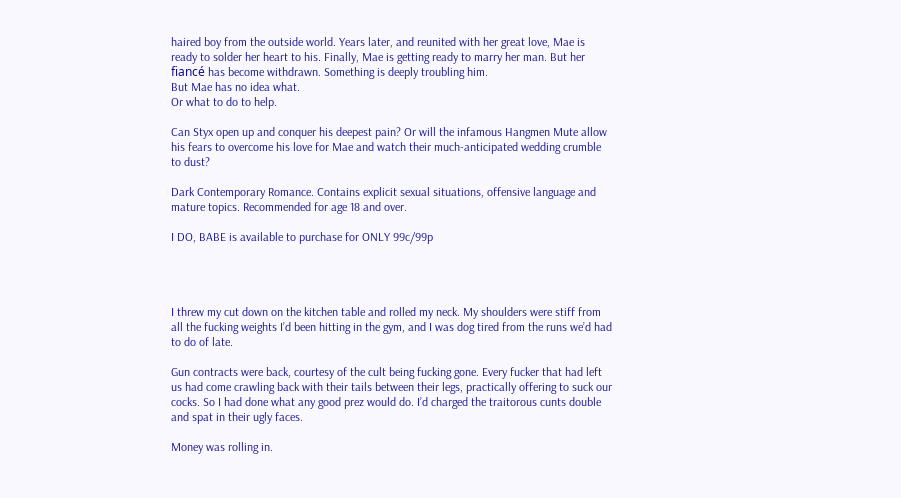haired boy from the outside world. Years later, and reunited with her great love, Mae is ready to solder her heart to his. Finally, Mae is getting ready to marry her man. But her fiancé has become withdrawn. Something is deeply troubling him.
But Mae has no idea what.
Or what to do to help.

Can Styx open up and conquer his deepest pain? Or will the infamous Hangmen Mute allow his fears to overcome his love for Mae and watch their much-anticipated wedding crumble to dust?

Dark Contemporary Romance. Contains explicit sexual situations, offensive language and mature topics. Recommended for age 18 and over.

I DO, BABE is available to purchase for ONLY 99c/99p




I threw my cut down on the kitchen table and rolled my neck. My shoulders were stiff from all the fucking weights I’d been hitting in the gym, and I was dog tired from the runs we’d had to do of late.

Gun contracts were back, courtesy of the cult being fucking gone. Every fucker that had left us had come crawling back with their tails between their legs, practically offering to suck our cocks. So I had done what any good prez would do. I’d charged the traitorous cunts double and spat in their ugly faces.

Money was rolling in.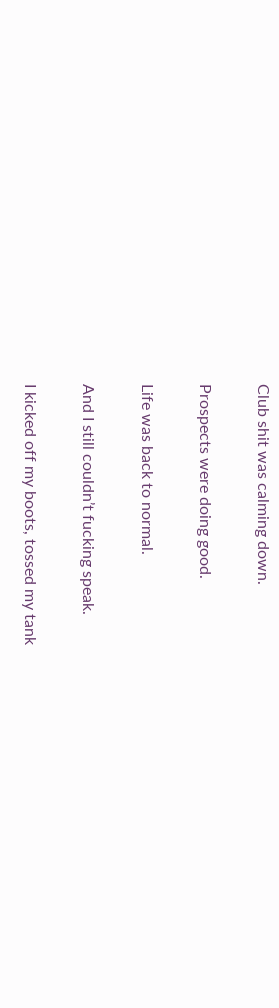Club shit was calming down.

Prospects were doing good.

Life was back to normal.

And I still couldn’t fucking speak.

I kicked off my boots, tossed my tank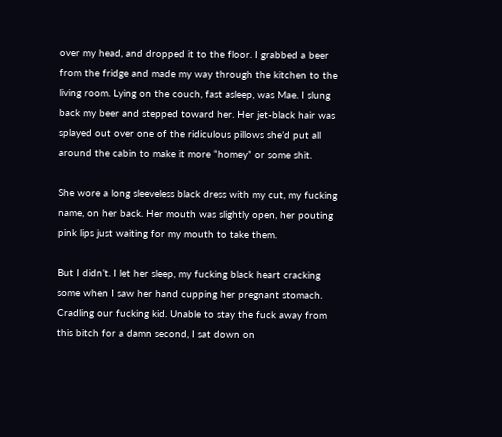over my head, and dropped it to the floor. I grabbed a beer from the fridge and made my way through the kitchen to the living room. Lying on the couch, fast asleep, was Mae. I slung back my beer and stepped toward her. Her jet-black hair was splayed out over one of the ridiculous pillows she’d put all around the cabin to make it more “homey” or some shit.

She wore a long sleeveless black dress with my cut, my fucking name, on her back. Her mouth was slightly open, her pouting pink lips just waiting for my mouth to take them.

But I didn’t. I let her sleep, my fucking black heart cracking some when I saw her hand cupping her pregnant stomach. Cradling our fucking kid. Unable to stay the fuck away from this bitch for a damn second, I sat down on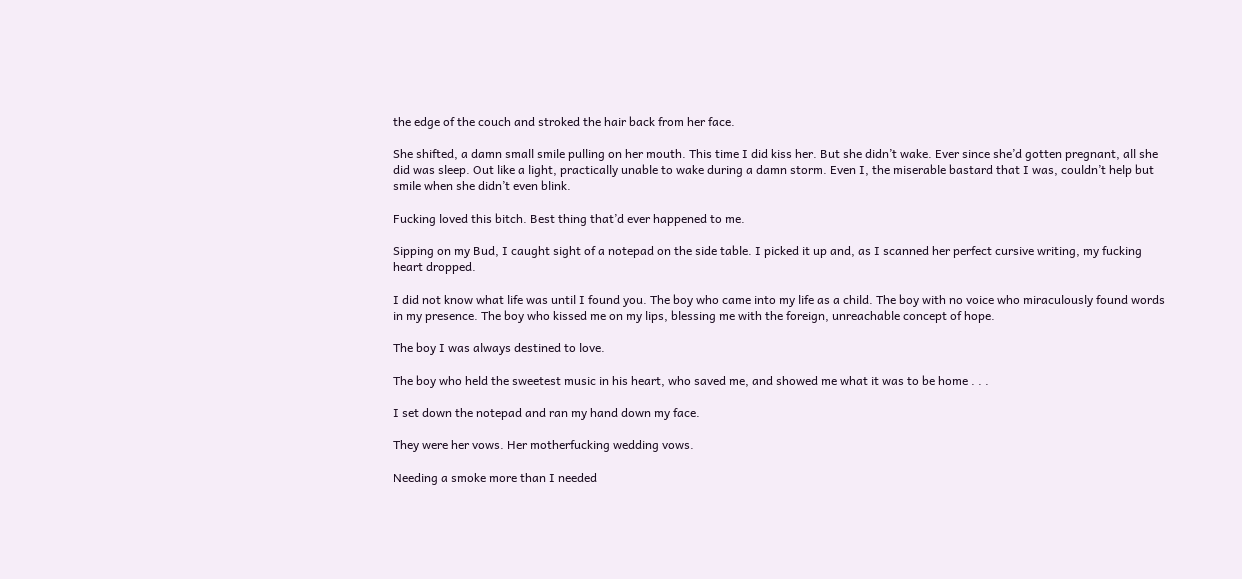the edge of the couch and stroked the hair back from her face.

She shifted, a damn small smile pulling on her mouth. This time I did kiss her. But she didn’t wake. Ever since she’d gotten pregnant, all she did was sleep. Out like a light, practically unable to wake during a damn storm. Even I, the miserable bastard that I was, couldn’t help but smile when she didn’t even blink.

Fucking loved this bitch. Best thing that’d ever happened to me.

Sipping on my Bud, I caught sight of a notepad on the side table. I picked it up and, as I scanned her perfect cursive writing, my fucking heart dropped.

I did not know what life was until I found you. The boy who came into my life as a child. The boy with no voice who miraculously found words in my presence. The boy who kissed me on my lips, blessing me with the foreign, unreachable concept of hope.

The boy I was always destined to love.

The boy who held the sweetest music in his heart, who saved me, and showed me what it was to be home . . .

I set down the notepad and ran my hand down my face.

They were her vows. Her motherfucking wedding vows.

Needing a smoke more than I needed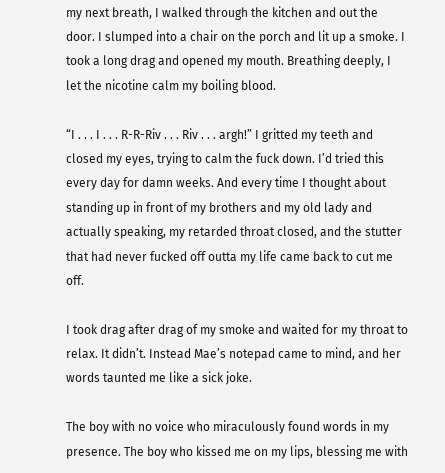my next breath, I walked through the kitchen and out the door. I slumped into a chair on the porch and lit up a smoke. I took a long drag and opened my mouth. Breathing deeply, I let the nicotine calm my boiling blood.

“I . . . I . . . R-R-Riv . . . Riv . . . argh!” I gritted my teeth and closed my eyes, trying to calm the fuck down. I’d tried this every day for damn weeks. And every time I thought about standing up in front of my brothers and my old lady and actually speaking, my retarded throat closed, and the stutter that had never fucked off outta my life came back to cut me off.

I took drag after drag of my smoke and waited for my throat to relax. It didn’t. Instead Mae’s notepad came to mind, and her words taunted me like a sick joke.

The boy with no voice who miraculously found words in my presence. The boy who kissed me on my lips, blessing me with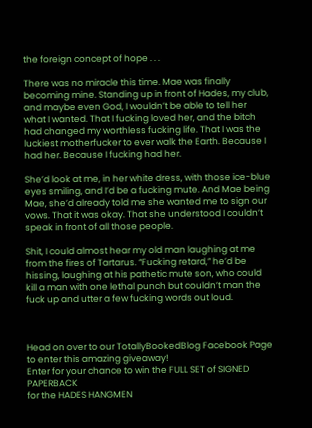the foreign concept of hope . . .

There was no miracle this time. Mae was finally becoming mine. Standing up in front of Hades, my club, and maybe even God, I wouldn’t be able to tell her what I wanted. That I fucking loved her, and the bitch had changed my worthless fucking life. That I was the luckiest motherfucker to ever walk the Earth. Because I had her. Because I fucking had her.

She’d look at me, in her white dress, with those ice-blue eyes smiling, and I’d be a fucking mute. And Mae being Mae, she’d already told me she wanted me to sign our vows. That it was okay. That she understood I couldn’t speak in front of all those people.

Shit, I could almost hear my old man laughing at me from the fires of Tartarus. “Fucking retard,” he’d be hissing, laughing at his pathetic mute son, who could kill a man with one lethal punch but couldn’t man the fuck up and utter a few fucking words out loud.



Head on over to our TotallyBookedBlog Facebook Page to enter this amazing giveaway!
Enter for your chance to win the FULL SET of SIGNED PAPERBACK
for the HADES HANGMEN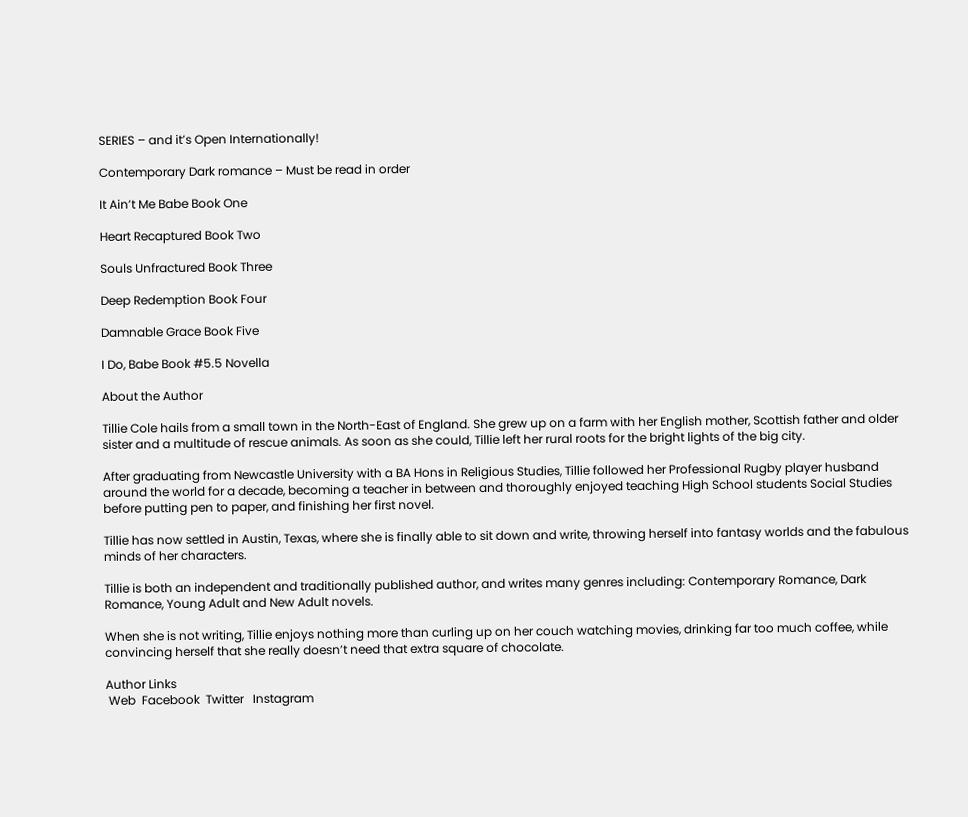SERIES – and it’s Open Internationally!

Contemporary Dark romance – Must be read in order

It Ain’t Me Babe Book One

Heart Recaptured Book Two

Souls Unfractured Book Three

Deep Redemption Book Four

Damnable Grace Book Five

I Do, Babe Book #5.5 Novella

About the Author

Tillie Cole hails from a small town in the North-East of England. She grew up on a farm with her English mother, Scottish father and older sister and a multitude of rescue animals. As soon as she could, Tillie left her rural roots for the bright lights of the big city.

After graduating from Newcastle University with a BA Hons in Religious Studies, Tillie followed her Professional Rugby player husband around the world for a decade, becoming a teacher in between and thoroughly enjoyed teaching High School students Social Studies before putting pen to paper, and finishing her first novel.

Tillie has now settled in Austin, Texas, where she is finally able to sit down and write, throwing herself into fantasy worlds and the fabulous minds of her characters.

Tillie is both an independent and traditionally published author, and writes many genres including: Contemporary Romance, Dark Romance, Young Adult and New Adult novels.

When she is not writing, Tillie enjoys nothing more than curling up on her couch watching movies, drinking far too much coffee, while convincing herself that she really doesn’t need that extra square of chocolate.

Author Links
 Web  Facebook  Twitter   Instagram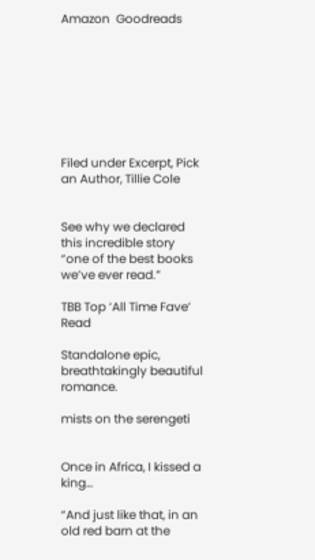Amazon  Goodreads








Filed under Excerpt, Pick an Author, Tillie Cole


See why we declared this incredible story “one of the best books we’ve ever read.”

TBB Top ‘All Time Fave’ Read

Standalone epic, breathtakingly beautiful romance.

mists on the serengeti


Once in Africa, I kissed a king…

“And just like that, in an old red barn at the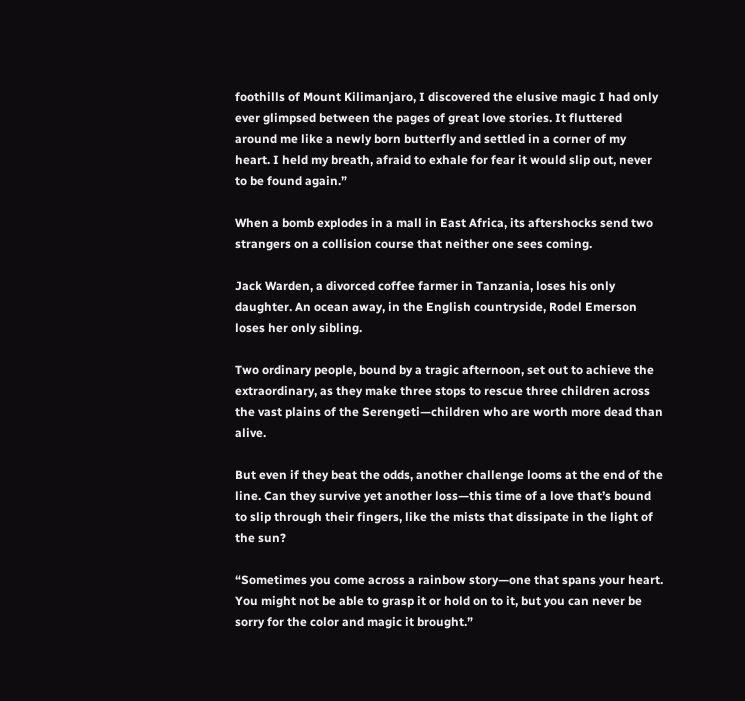foothills of Mount Kilimanjaro, I discovered the elusive magic I had only ever glimpsed between the pages of great love stories. It fluttered around me like a newly born butterfly and settled in a corner of my heart. I held my breath, afraid to exhale for fear it would slip out, never to be found again.”

When a bomb explodes in a mall in East Africa, its aftershocks send two strangers on a collision course that neither one sees coming.

Jack Warden, a divorced coffee farmer in Tanzania, loses his only daughter. An ocean away, in the English countryside, Rodel Emerson loses her only sibling.

Two ordinary people, bound by a tragic afternoon, set out to achieve the extraordinary, as they make three stops to rescue three children across the vast plains of the Serengeti—children who are worth more dead than alive.

But even if they beat the odds, another challenge looms at the end of the line. Can they survive yet another loss—this time of a love that’s bound to slip through their fingers, like the mists that dissipate in the light of the sun?

“Sometimes you come across a rainbow story—one that spans your heart. You might not be able to grasp it or hold on to it, but you can never be sorry for the color and magic it brought.”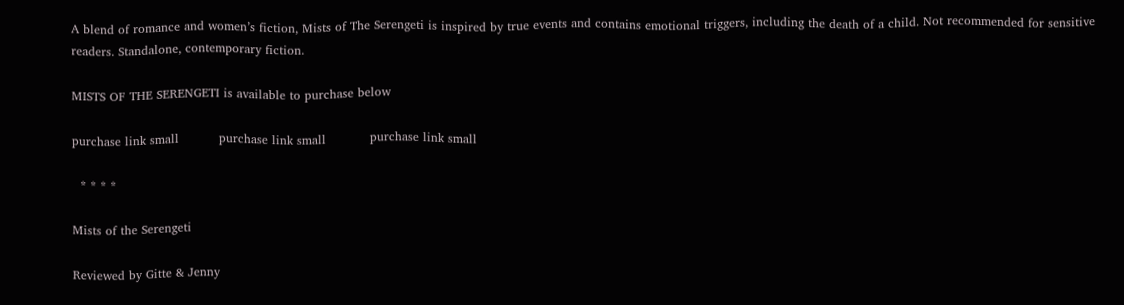A blend of romance and women’s fiction, Mists of The Serengeti is inspired by true events and contains emotional triggers, including the death of a child. Not recommended for sensitive readers. Standalone, contemporary fiction.

MISTS OF THE SERENGETI is available to purchase below

purchase link small          purchase link small           purchase link small

  * * * *

Mists of the Serengeti

Reviewed by Gitte & Jenny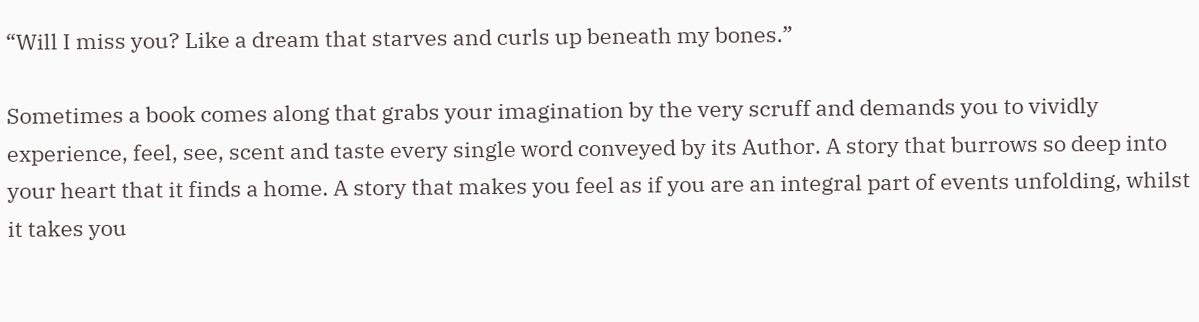“Will I miss you? Like a dream that starves and curls up beneath my bones.”

Sometimes a book comes along that grabs your imagination by the very scruff and demands you to vividly experience, feel, see, scent and taste every single word conveyed by its Author. A story that burrows so deep into your heart that it finds a home. A story that makes you feel as if you are an integral part of events unfolding, whilst it takes you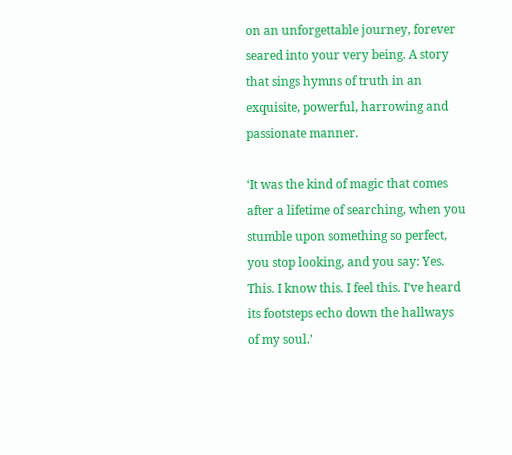on an unforgettable journey, forever seared into your very being. A story that sings hymns of truth in an exquisite, powerful, harrowing and passionate manner.

‘It was the kind of magic that comes after a lifetime of searching, when you stumble upon something so perfect, you stop looking, and you say: Yes. This. I know this. I feel this. I’ve heard its footsteps echo down the hallways of my soul.’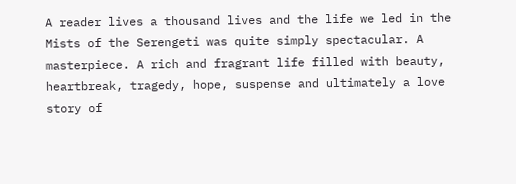A reader lives a thousand lives and the life we led in the Mists of the Serengeti was quite simply spectacular. A masterpiece. A rich and fragrant life filled with beauty, heartbreak, tragedy, hope, suspense and ultimately a love story of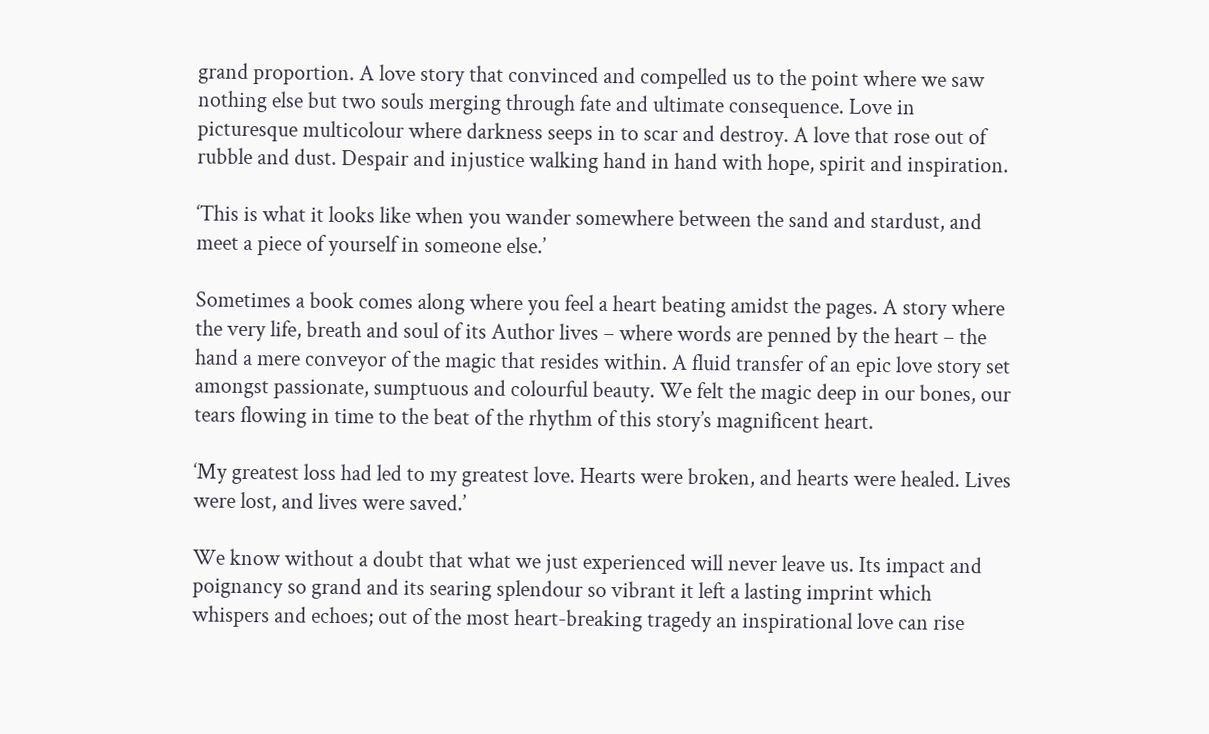grand proportion. A love story that convinced and compelled us to the point where we saw nothing else but two souls merging through fate and ultimate consequence. Love in picturesque multicolour where darkness seeps in to scar and destroy. A love that rose out of rubble and dust. Despair and injustice walking hand in hand with hope, spirit and inspiration.

‘This is what it looks like when you wander somewhere between the sand and stardust, and meet a piece of yourself in someone else.’

Sometimes a book comes along where you feel a heart beating amidst the pages. A story where the very life, breath and soul of its Author lives – where words are penned by the heart – the hand a mere conveyor of the magic that resides within. A fluid transfer of an epic love story set amongst passionate, sumptuous and colourful beauty. We felt the magic deep in our bones, our tears flowing in time to the beat of the rhythm of this story’s magnificent heart.

‘My greatest loss had led to my greatest love. Hearts were broken, and hearts were healed. Lives were lost, and lives were saved.’

We know without a doubt that what we just experienced will never leave us. Its impact and poignancy so grand and its searing splendour so vibrant it left a lasting imprint which whispers and echoes; out of the most heart-breaking tragedy an inspirational love can rise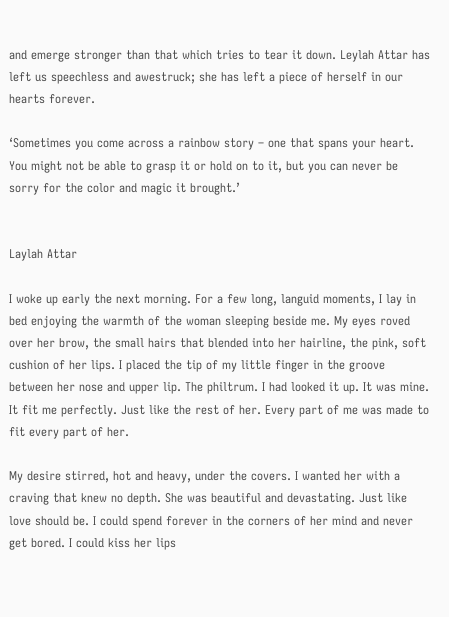and emerge stronger than that which tries to tear it down. Leylah Attar has left us speechless and awestruck; she has left a piece of herself in our hearts forever.

‘Sometimes you come across a rainbow story – one that spans your heart. You might not be able to grasp it or hold on to it, but you can never be sorry for the color and magic it brought.’


Laylah Attar

I woke up early the next morning. For a few long, languid moments, I lay in bed enjoying the warmth of the woman sleeping beside me. My eyes roved over her brow, the small hairs that blended into her hairline, the pink, soft cushion of her lips. I placed the tip of my little finger in the groove between her nose and upper lip. The philtrum. I had looked it up. It was mine. It fit me perfectly. Just like the rest of her. Every part of me was made to fit every part of her.

My desire stirred, hot and heavy, under the covers. I wanted her with a craving that knew no depth. She was beautiful and devastating. Just like love should be. I could spend forever in the corners of her mind and never get bored. I could kiss her lips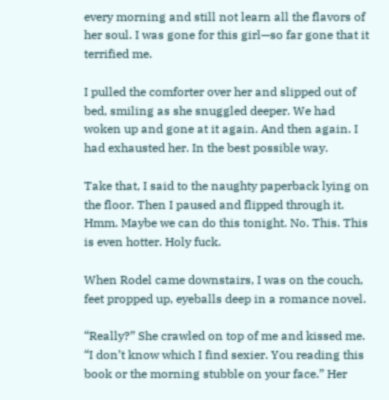every morning and still not learn all the flavors of her soul. I was gone for this girl—so far gone that it terrified me.

I pulled the comforter over her and slipped out of bed, smiling as she snuggled deeper. We had woken up and gone at it again. And then again. I had exhausted her. In the best possible way.

Take that, I said to the naughty paperback lying on the floor. Then I paused and flipped through it. Hmm. Maybe we can do this tonight. No. This. This is even hotter. Holy fuck.

When Rodel came downstairs, I was on the couch, feet propped up, eyeballs deep in a romance novel.

“Really?” She crawled on top of me and kissed me. “I don’t know which I find sexier. You reading this book or the morning stubble on your face.” Her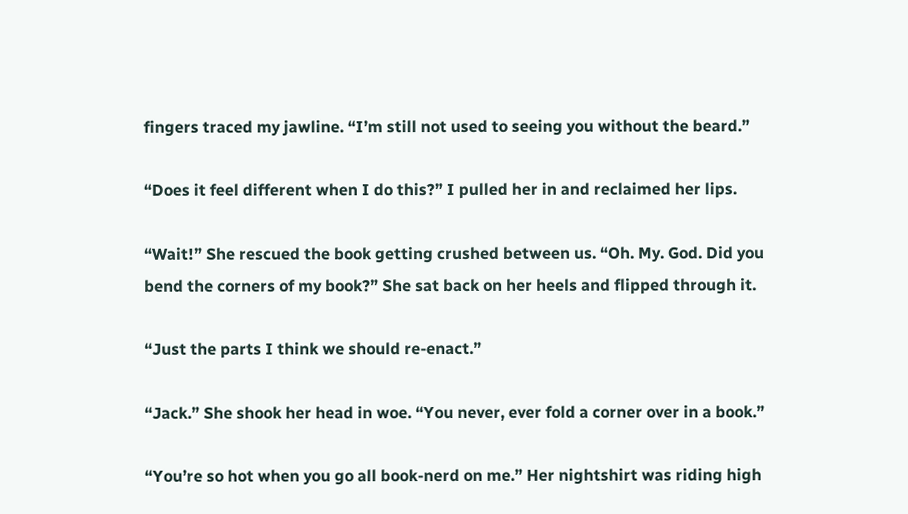fingers traced my jawline. “I’m still not used to seeing you without the beard.”

“Does it feel different when I do this?” I pulled her in and reclaimed her lips.

“Wait!” She rescued the book getting crushed between us. “Oh. My. God. Did you bend the corners of my book?” She sat back on her heels and flipped through it.

“Just the parts I think we should re-enact.”

“Jack.” She shook her head in woe. “You never, ever fold a corner over in a book.”

“You’re so hot when you go all book-nerd on me.” Her nightshirt was riding high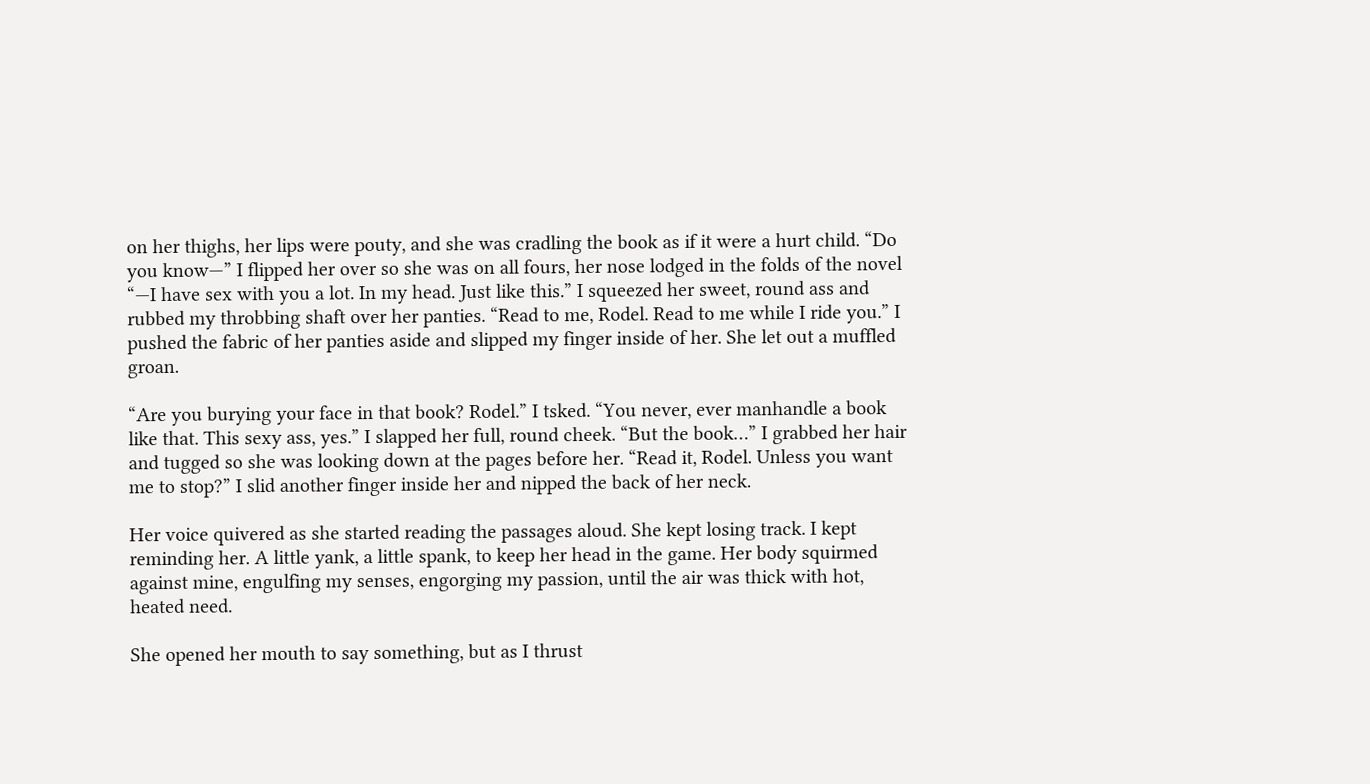on her thighs, her lips were pouty, and she was cradling the book as if it were a hurt child. “Do you know—” I flipped her over so she was on all fours, her nose lodged in the folds of the novel “—I have sex with you a lot. In my head. Just like this.” I squeezed her sweet, round ass and rubbed my throbbing shaft over her panties. “Read to me, Rodel. Read to me while I ride you.” I pushed the fabric of her panties aside and slipped my finger inside of her. She let out a muffled groan.

“Are you burying your face in that book? Rodel.” I tsked. “You never, ever manhandle a book like that. This sexy ass, yes.” I slapped her full, round cheek. “But the book…” I grabbed her hair and tugged so she was looking down at the pages before her. “Read it, Rodel. Unless you want me to stop?” I slid another finger inside her and nipped the back of her neck.

Her voice quivered as she started reading the passages aloud. She kept losing track. I kept reminding her. A little yank, a little spank, to keep her head in the game. Her body squirmed against mine, engulfing my senses, engorging my passion, until the air was thick with hot, heated need.

She opened her mouth to say something, but as I thrust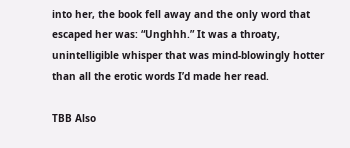into her, the book fell away and the only word that escaped her was: “Unghhh.” It was a throaty, unintelligible whisper that was mind-blowingly hotter than all the erotic words I’d made her read.

TBB Also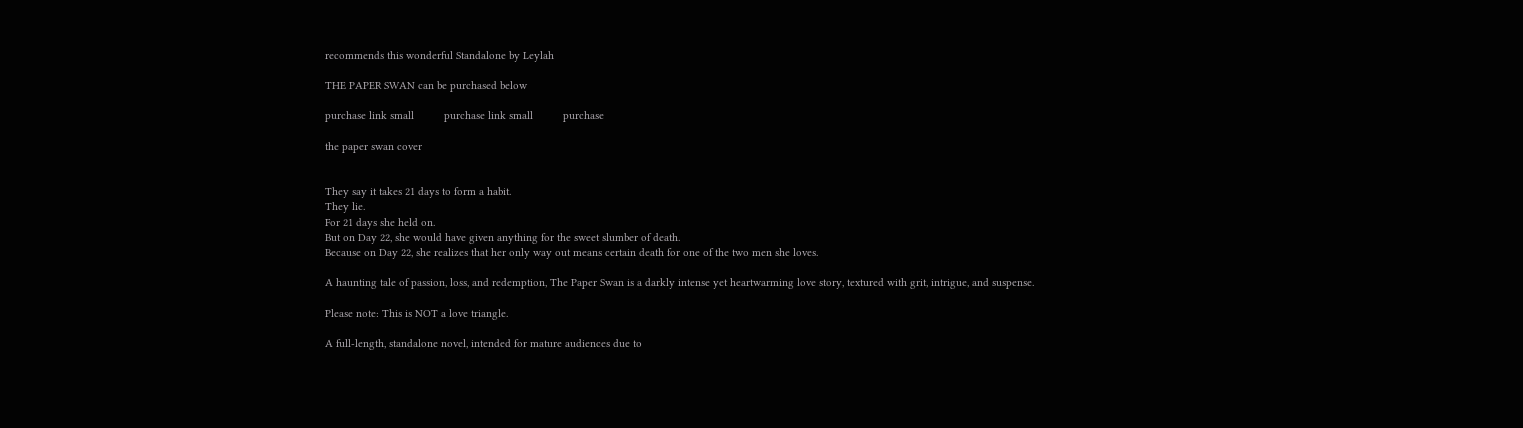recommends this wonderful Standalone by Leylah

THE PAPER SWAN can be purchased below

purchase link small          purchase link small          purchase

the paper swan cover


They say it takes 21 days to form a habit.
They lie.
For 21 days she held on.
But on Day 22, she would have given anything for the sweet slumber of death.
Because on Day 22, she realizes that her only way out means certain death for one of the two men she loves.

A haunting tale of passion, loss, and redemption, The Paper Swan is a darkly intense yet heartwarming love story, textured with grit, intrigue, and suspense.

Please note: This is NOT a love triangle.

A full-length, standalone novel, intended for mature audiences due to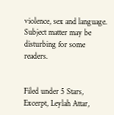violence, sex and language. Subject matter may be disturbing for some readers.


Filed under 5 Stars, Excerpt, Leylah Attar,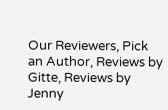Our Reviewers, Pick an Author, Reviews by Gitte, Reviews by Jenny